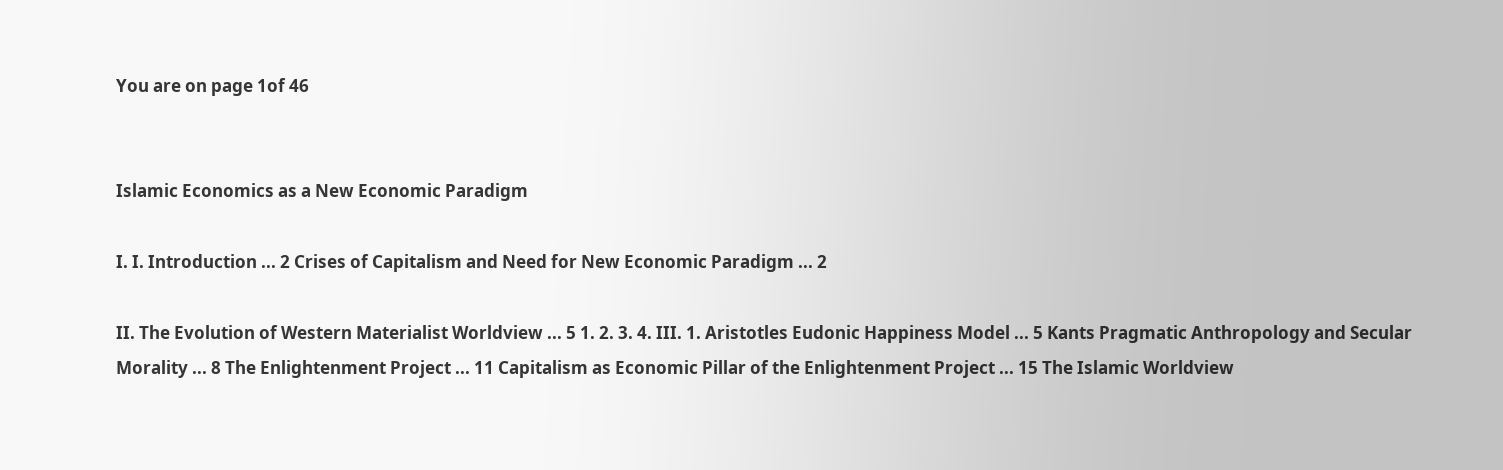You are on page 1of 46


Islamic Economics as a New Economic Paradigm

I. I. Introduction ... 2 Crises of Capitalism and Need for New Economic Paradigm ... 2

II. The Evolution of Western Materialist Worldview ... 5 1. 2. 3. 4. III. 1. Aristotles Eudonic Happiness Model ... 5 Kants Pragmatic Anthropology and Secular Morality ... 8 The Enlightenment Project ... 11 Capitalism as Economic Pillar of the Enlightenment Project ... 15 The Islamic Worldview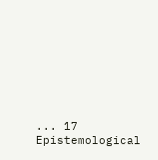... 17 Epistemological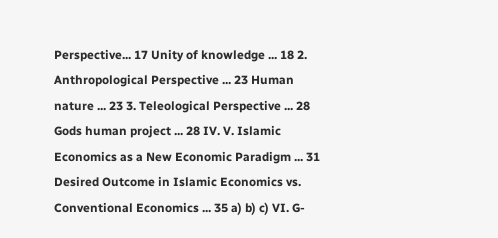Perspective... 17 Unity of knowledge ... 18 2. Anthropological Perspective ... 23 Human nature ... 23 3. Teleological Perspective ... 28 Gods human project ... 28 IV. V. Islamic Economics as a New Economic Paradigm ... 31 Desired Outcome in Islamic Economics vs. Conventional Economics ... 35 a) b) c) VI. G-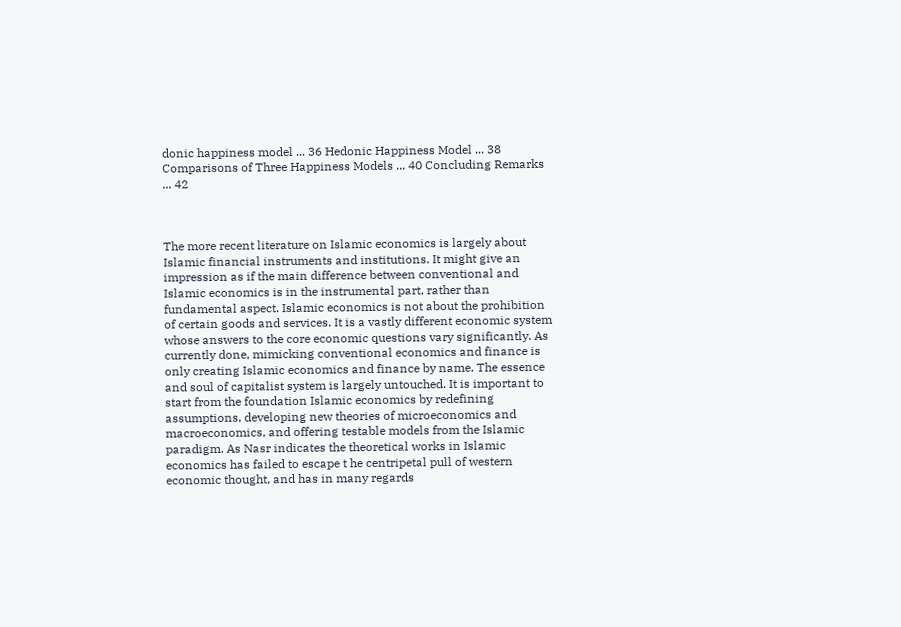donic happiness model ... 36 Hedonic Happiness Model ... 38 Comparisons of Three Happiness Models ... 40 Concluding Remarks ... 42



The more recent literature on Islamic economics is largely about Islamic financial instruments and institutions. It might give an impression as if the main difference between conventional and Islamic economics is in the instrumental part, rather than fundamental aspect. Islamic economics is not about the prohibition of certain goods and services. It is a vastly different economic system whose answers to the core economic questions vary significantly. As currently done, mimicking conventional economics and finance is only creating Islamic economics and finance by name. The essence and soul of capitalist system is largely untouched. It is important to start from the foundation Islamic economics by redefining assumptions, developing new theories of microeconomics and macroeconomics, and offering testable models from the Islamic paradigm. As Nasr indicates the theoretical works in Islamic economics has failed to escape t he centripetal pull of western economic thought, and has in many regards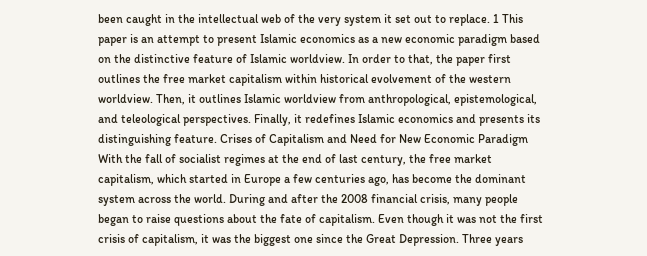been caught in the intellectual web of the very system it set out to replace. 1 This paper is an attempt to present Islamic economics as a new economic paradigm based on the distinctive feature of Islamic worldview. In order to that, the paper first outlines the free market capitalism within historical evolvement of the western worldview. Then, it outlines Islamic worldview from anthropological, epistemological, and teleological perspectives. Finally, it redefines Islamic economics and presents its distinguishing feature. Crises of Capitalism and Need for New Economic Paradigm With the fall of socialist regimes at the end of last century, the free market capitalism, which started in Europe a few centuries ago, has become the dominant system across the world. During and after the 2008 financial crisis, many people began to raise questions about the fate of capitalism. Even though it was not the first crisis of capitalism, it was the biggest one since the Great Depression. Three years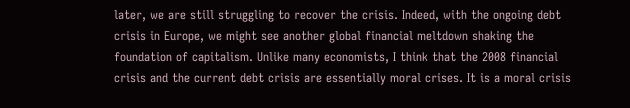later, we are still struggling to recover the crisis. Indeed, with the ongoing debt crisis in Europe, we might see another global financial meltdown shaking the foundation of capitalism. Unlike many economists, I think that the 2008 financial crisis and the current debt crisis are essentially moral crises. It is a moral crisis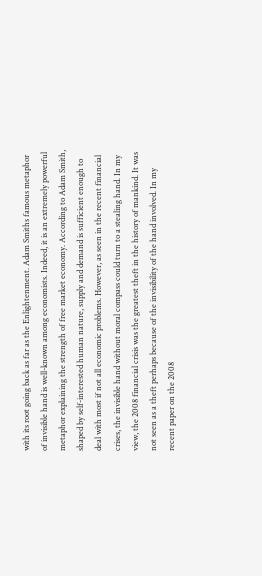with its root going back as far as the Enlightenment. Adam Smiths famous metaphor of invisible hand is well-known among economists. Indeed, it is an extremely powerful metaphor explaining the strength of free market economy. According to Adam Smith, shaped by self-interested human nature, supply and demand is sufficient enough to deal with most if not all economic problems. However, as seen in the recent financial crises, the invisible hand without moral compass could turn to a stealing hand. In my view, the 2008 financial crisis was the greatest theft in the history of mankind. It was not seen as a theft perhaps because of the invisibility of the hand involved. In my recent paper on the 2008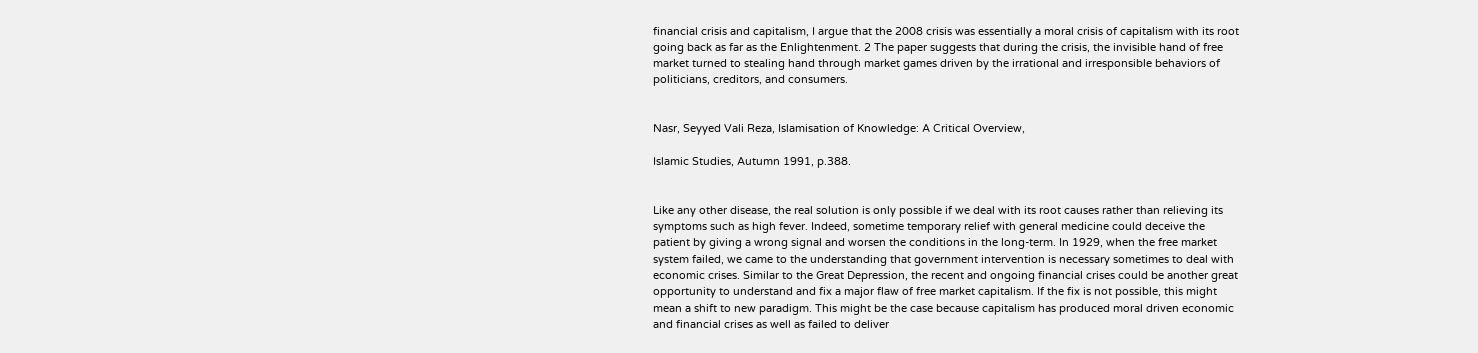financial crisis and capitalism, I argue that the 2008 crisis was essentially a moral crisis of capitalism with its root going back as far as the Enlightenment. 2 The paper suggests that during the crisis, the invisible hand of free market turned to stealing hand through market games driven by the irrational and irresponsible behaviors of politicians, creditors, and consumers.


Nasr, Seyyed Vali Reza, Islamisation of Knowledge: A Critical Overview,

Islamic Studies, Autumn 1991, p.388.


Like any other disease, the real solution is only possible if we deal with its root causes rather than relieving its symptoms such as high fever. Indeed, sometime temporary relief with general medicine could deceive the patient by giving a wrong signal and worsen the conditions in the long-term. In 1929, when the free market system failed, we came to the understanding that government intervention is necessary sometimes to deal with economic crises. Similar to the Great Depression, the recent and ongoing financial crises could be another great opportunity to understand and fix a major flaw of free market capitalism. If the fix is not possible, this might mean a shift to new paradigm. This might be the case because capitalism has produced moral driven economic and financial crises as well as failed to deliver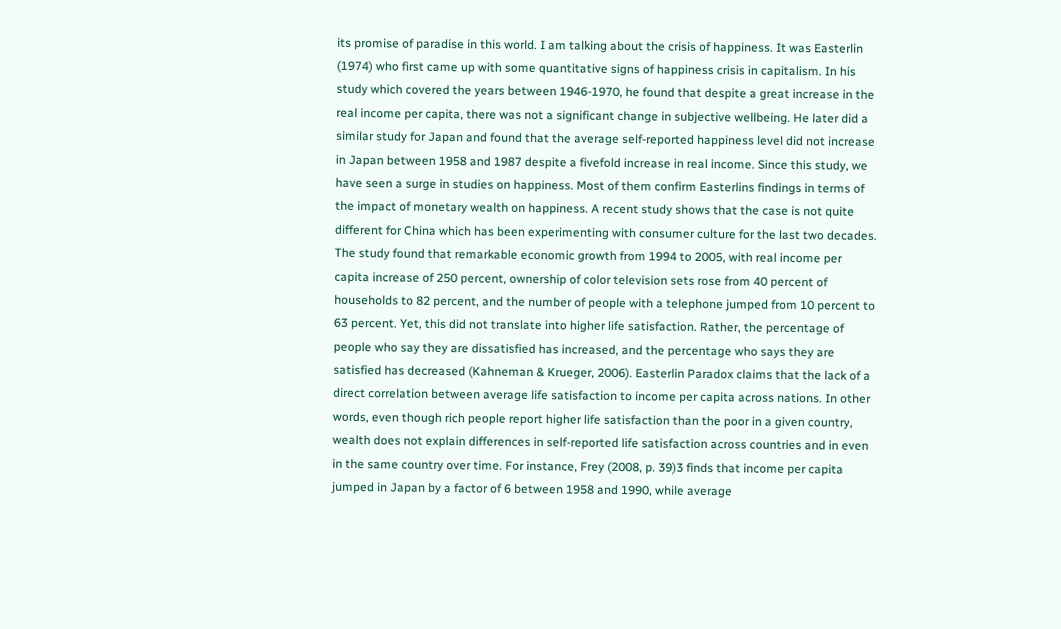its promise of paradise in this world. I am talking about the crisis of happiness. It was Easterlin (1974) who first came up with some quantitative signs of happiness crisis in capitalism. In his study which covered the years between 1946-1970, he found that despite a great increase in the real income per capita, there was not a significant change in subjective wellbeing. He later did a similar study for Japan and found that the average self-reported happiness level did not increase in Japan between 1958 and 1987 despite a fivefold increase in real income. Since this study, we have seen a surge in studies on happiness. Most of them confirm Easterlins findings in terms of the impact of monetary wealth on happiness. A recent study shows that the case is not quite different for China which has been experimenting with consumer culture for the last two decades. The study found that remarkable economic growth from 1994 to 2005, with real income per capita increase of 250 percent, ownership of color television sets rose from 40 percent of households to 82 percent, and the number of people with a telephone jumped from 10 percent to 63 percent. Yet, this did not translate into higher life satisfaction. Rather, the percentage of people who say they are dissatisfied has increased, and the percentage who says they are satisfied has decreased (Kahneman & Krueger, 2006). Easterlin Paradox claims that the lack of a direct correlation between average life satisfaction to income per capita across nations. In other words, even though rich people report higher life satisfaction than the poor in a given country, wealth does not explain differences in self-reported life satisfaction across countries and in even in the same country over time. For instance, Frey (2008, p. 39)3 finds that income per capita jumped in Japan by a factor of 6 between 1958 and 1990, while average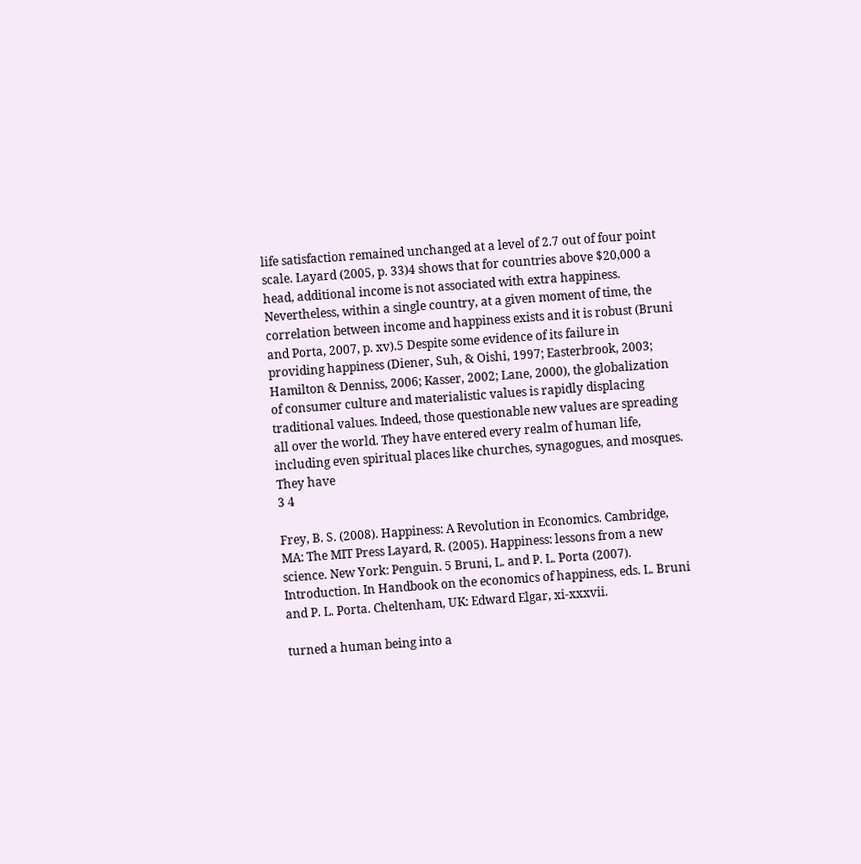life satisfaction remained unchanged at a level of 2.7 out of four point scale. Layard (2005, p. 33)4 shows that for countries above $20,000 a head, additional income is not associated with extra happiness. Nevertheless, within a single country, at a given moment of time, the correlation between income and happiness exists and it is robust (Bruni and Porta, 2007, p. xv).5 Despite some evidence of its failure in providing happiness (Diener, Suh, & Oishi, 1997; Easterbrook, 2003; Hamilton & Denniss, 2006; Kasser, 2002; Lane, 2000), the globalization of consumer culture and materialistic values is rapidly displacing traditional values. Indeed, those questionable new values are spreading all over the world. They have entered every realm of human life, including even spiritual places like churches, synagogues, and mosques. They have
3 4

Frey, B. S. (2008). Happiness: A Revolution in Economics. Cambridge, MA: The MIT Press Layard, R. (2005). Happiness: lessons from a new science. New York: Penguin. 5 Bruni, L. and P. L. Porta (2007). Introduction. In Handbook on the economics of happiness, eds. L. Bruni and P. L. Porta. Cheltenham, UK: Edward Elgar, xi-xxxvii.

turned a human being into a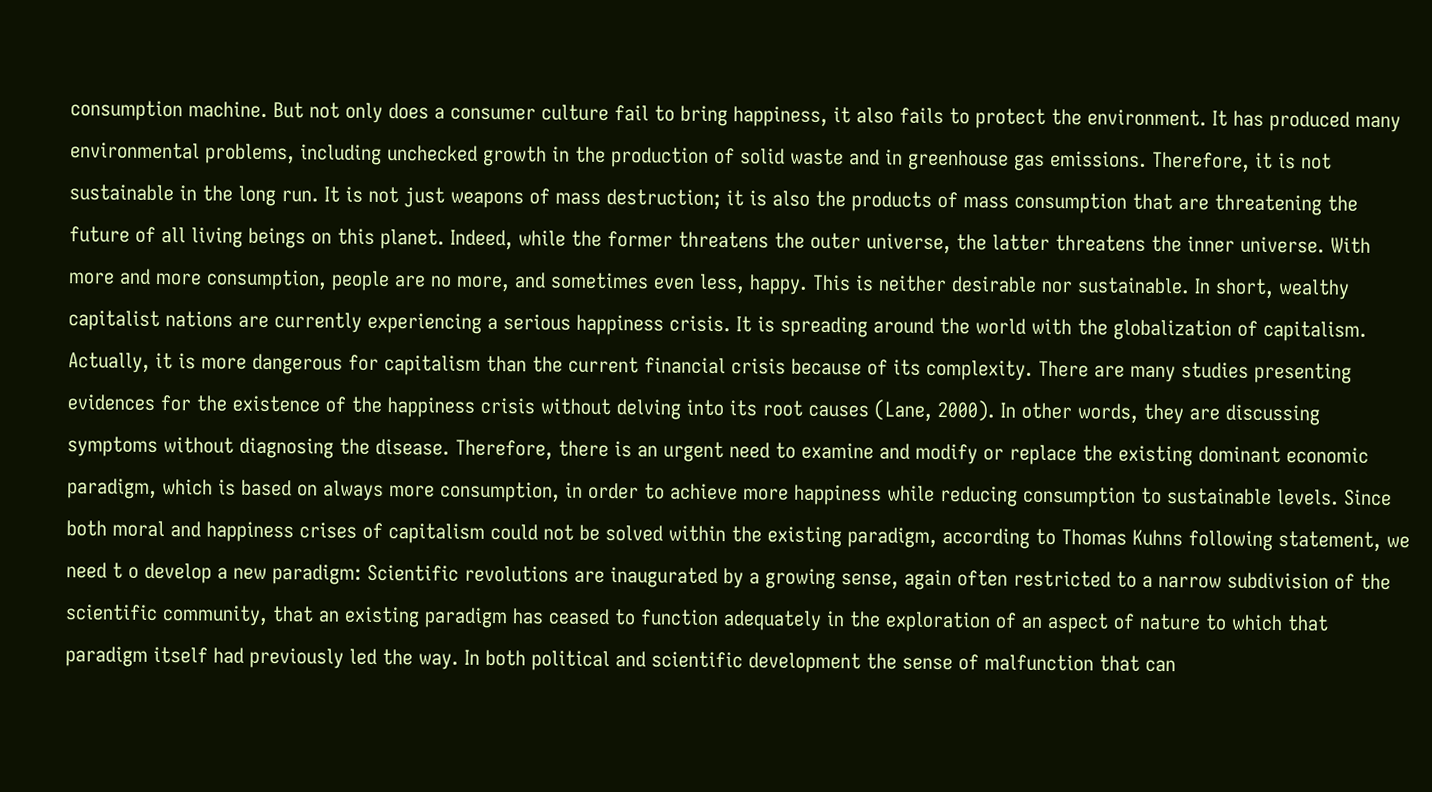consumption machine. But not only does a consumer culture fail to bring happiness, it also fails to protect the environment. It has produced many environmental problems, including unchecked growth in the production of solid waste and in greenhouse gas emissions. Therefore, it is not sustainable in the long run. It is not just weapons of mass destruction; it is also the products of mass consumption that are threatening the future of all living beings on this planet. Indeed, while the former threatens the outer universe, the latter threatens the inner universe. With more and more consumption, people are no more, and sometimes even less, happy. This is neither desirable nor sustainable. In short, wealthy capitalist nations are currently experiencing a serious happiness crisis. It is spreading around the world with the globalization of capitalism. Actually, it is more dangerous for capitalism than the current financial crisis because of its complexity. There are many studies presenting evidences for the existence of the happiness crisis without delving into its root causes (Lane, 2000). In other words, they are discussing symptoms without diagnosing the disease. Therefore, there is an urgent need to examine and modify or replace the existing dominant economic paradigm, which is based on always more consumption, in order to achieve more happiness while reducing consumption to sustainable levels. Since both moral and happiness crises of capitalism could not be solved within the existing paradigm, according to Thomas Kuhns following statement, we need t o develop a new paradigm: Scientific revolutions are inaugurated by a growing sense, again often restricted to a narrow subdivision of the scientific community, that an existing paradigm has ceased to function adequately in the exploration of an aspect of nature to which that paradigm itself had previously led the way. In both political and scientific development the sense of malfunction that can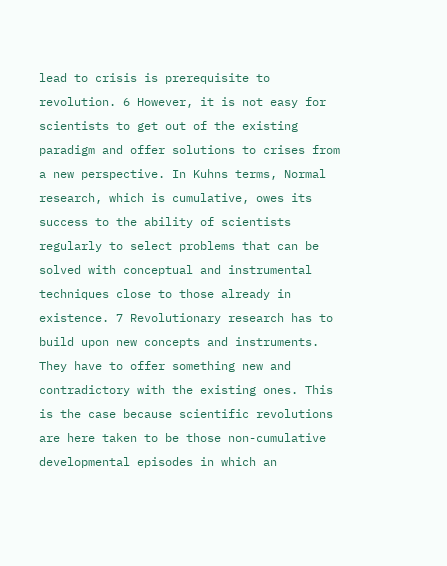lead to crisis is prerequisite to revolution. 6 However, it is not easy for scientists to get out of the existing paradigm and offer solutions to crises from a new perspective. In Kuhns terms, Normal research, which is cumulative, owes its success to the ability of scientists regularly to select problems that can be solved with conceptual and instrumental techniques close to those already in existence. 7 Revolutionary research has to build upon new concepts and instruments. They have to offer something new and contradictory with the existing ones. This is the case because scientific revolutions are here taken to be those non-cumulative developmental episodes in which an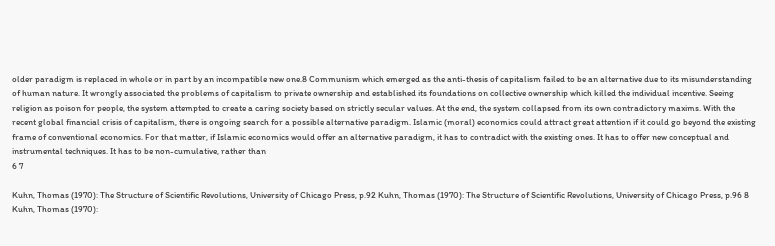older paradigm is replaced in whole or in part by an incompatible new one.8 Communism which emerged as the anti-thesis of capitalism failed to be an alternative due to its misunderstanding of human nature. It wrongly associated the problems of capitalism to private ownership and established its foundations on collective ownership which killed the individual incentive. Seeing religion as poison for people, the system attempted to create a caring society based on strictly secular values. At the end, the system collapsed from its own contradictory maxims. With the recent global financial crisis of capitalism, there is ongoing search for a possible alternative paradigm. Islamic (moral) economics could attract great attention if it could go beyond the existing frame of conventional economics. For that matter, if Islamic economics would offer an alternative paradigm, it has to contradict with the existing ones. It has to offer new conceptual and instrumental techniques. It has to be non-cumulative, rather than
6 7

Kuhn, Thomas (1970): The Structure of Scientific Revolutions, University of Chicago Press, p.92 Kuhn, Thomas (1970): The Structure of Scientific Revolutions, University of Chicago Press, p.96 8 Kuhn, Thomas (1970):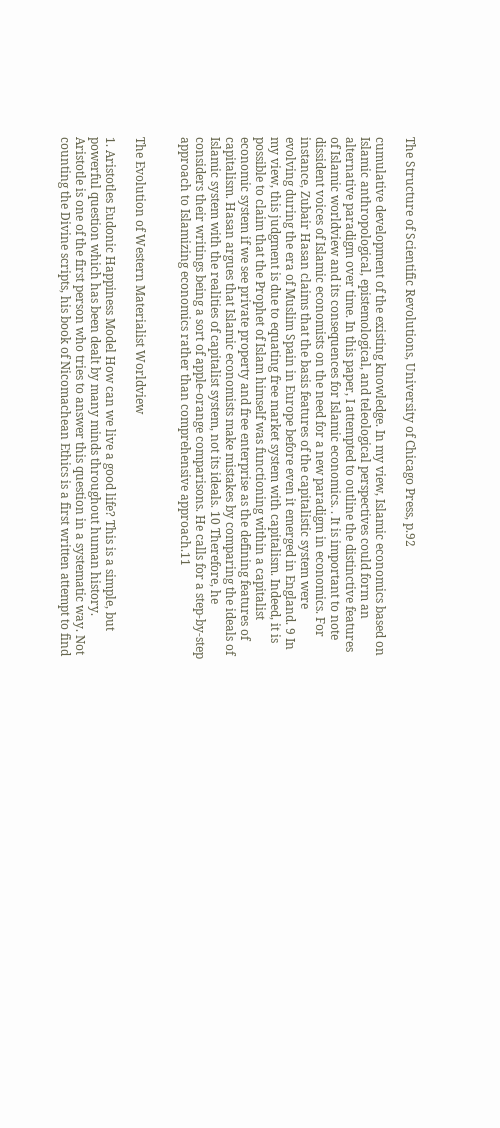The Structure of Scientific Revolutions, University of Chicago Press, p.92

cumulative development of the existing knowledge. In my view, Islamic economics based on Islamic anthropological, epistemological, and teleological perspectives could form an alternative paradigm over time. In this paper, I attempted to outline the distinctive features of Islamic worldview and its consequences for Islamic economics. . It is important to note dissident voices of Islamic economists on the need for a new paradigm in economics. For instance, Zubair Hasan claims that the basis features of the capitalistic system were evolving during the era of Muslim Spain in Europe before even it emerged in England. 9 In my view, this judgment is due to equating free market system with capitalism. Indeed, it is possible to claim that the Prophet of Islam himself was functioning within a capitalist economic system if we see private property and free enterprise as the defining features of capitalism. Hasan argues that Islamic economists make mistakes by comparing the ideals of Islamic system with the realities of capitalist system, not its ideals. 10 Therefore, he considers their writings being a sort of apple-orange comparisons. He calls for a step-by-step approach to Islamizing economics rather than comprehensive approach.11


The Evolution of Western Materialist Worldview

1. Aristotles Eudonic Happiness Model How can we live a good life? This is a simple, but powerful question which has been dealt by many minds throughout human history. Aristotle is one of the first person who tries to answer this question in a systematic way. Not counting the Divine scripts, his book of Nicomachean Ethics is a first written attempt to find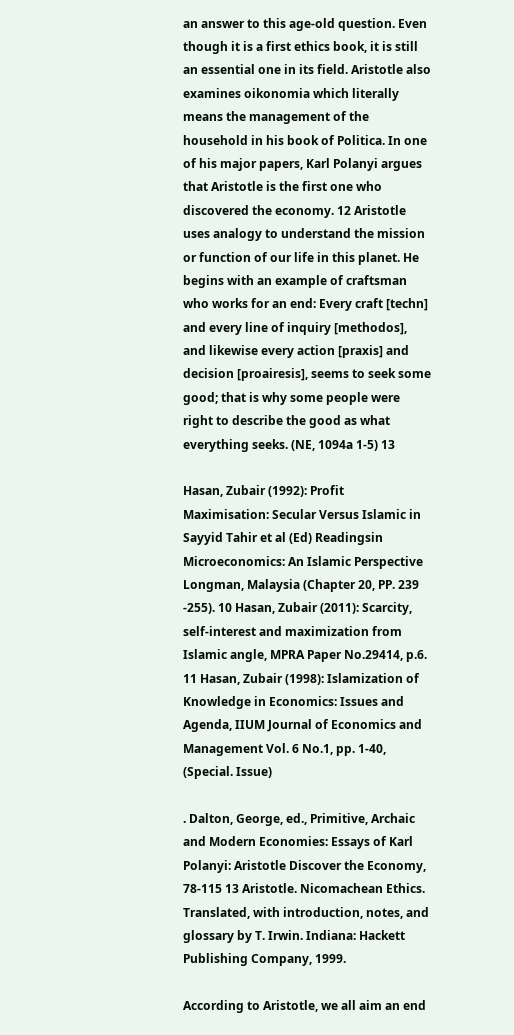an answer to this age-old question. Even though it is a first ethics book, it is still an essential one in its field. Aristotle also examines oikonomia which literally means the management of the household in his book of Politica. In one of his major papers, Karl Polanyi argues that Aristotle is the first one who discovered the economy. 12 Aristotle uses analogy to understand the mission or function of our life in this planet. He begins with an example of craftsman who works for an end: Every craft [techn] and every line of inquiry [methodos], and likewise every action [praxis] and decision [proairesis], seems to seek some good; that is why some people were right to describe the good as what everything seeks. (NE, 1094a 1-5) 13

Hasan, Zubair (1992): Profit Maximisation: Secular Versus Islamic in Sayyid Tahir et al (Ed) Readingsin Microeconomics: An Islamic Perspective Longman, Malaysia (Chapter 20, PP. 239 -255). 10 Hasan, Zubair (2011): Scarcity, self-interest and maximization from Islamic angle, MPRA Paper No.29414, p.6. 11 Hasan, Zubair (1998): Islamization of Knowledge in Economics: Issues and Agenda, IIUM Journal of Economics and Management Vol. 6 No.1, pp. 1-40, (Special. Issue)

. Dalton, George, ed., Primitive, Archaic and Modern Economies: Essays of Karl Polanyi: Aristotle Discover the Economy, 78-115 13 Aristotle. Nicomachean Ethics. Translated, with introduction, notes, and glossary by T. Irwin. Indiana: Hackett Publishing Company, 1999.

According to Aristotle, we all aim an end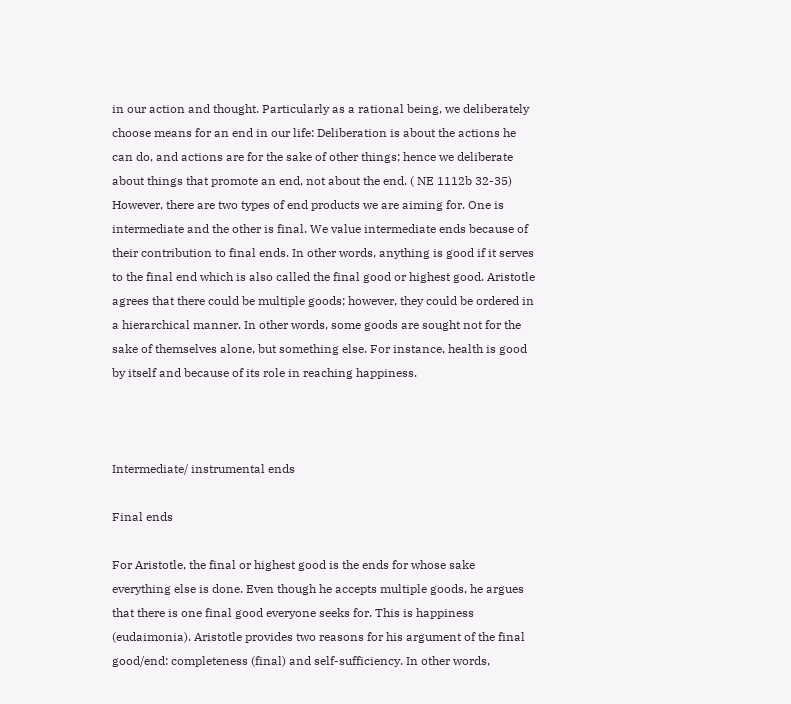in our action and thought. Particularly as a rational being, we deliberately choose means for an end in our life: Deliberation is about the actions he can do, and actions are for the sake of other things; hence we deliberate about things that promote an end, not about the end. ( NE 1112b 32-35) However, there are two types of end products we are aiming for. One is intermediate and the other is final. We value intermediate ends because of their contribution to final ends. In other words, anything is good if it serves to the final end which is also called the final good or highest good. Aristotle agrees that there could be multiple goods; however, they could be ordered in a hierarchical manner. In other words, some goods are sought not for the sake of themselves alone, but something else. For instance, health is good by itself and because of its role in reaching happiness.



Intermediate/ instrumental ends

Final ends

For Aristotle, the final or highest good is the ends for whose sake everything else is done. Even though he accepts multiple goods, he argues that there is one final good everyone seeks for. This is happiness (eudaimonia). Aristotle provides two reasons for his argument of the final good/end: completeness (final) and self-sufficiency. In other words,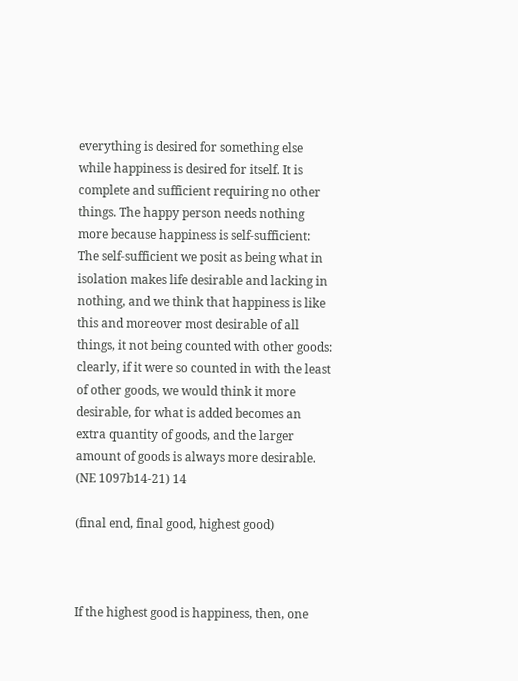everything is desired for something else while happiness is desired for itself. It is complete and sufficient requiring no other things. The happy person needs nothing more because happiness is self-sufficient: The self-sufficient we posit as being what in isolation makes life desirable and lacking in nothing, and we think that happiness is like this and moreover most desirable of all things, it not being counted with other goods: clearly, if it were so counted in with the least of other goods, we would think it more desirable, for what is added becomes an extra quantity of goods, and the larger amount of goods is always more desirable. (NE 1097b14-21) 14

(final end, final good, highest good)



If the highest good is happiness, then, one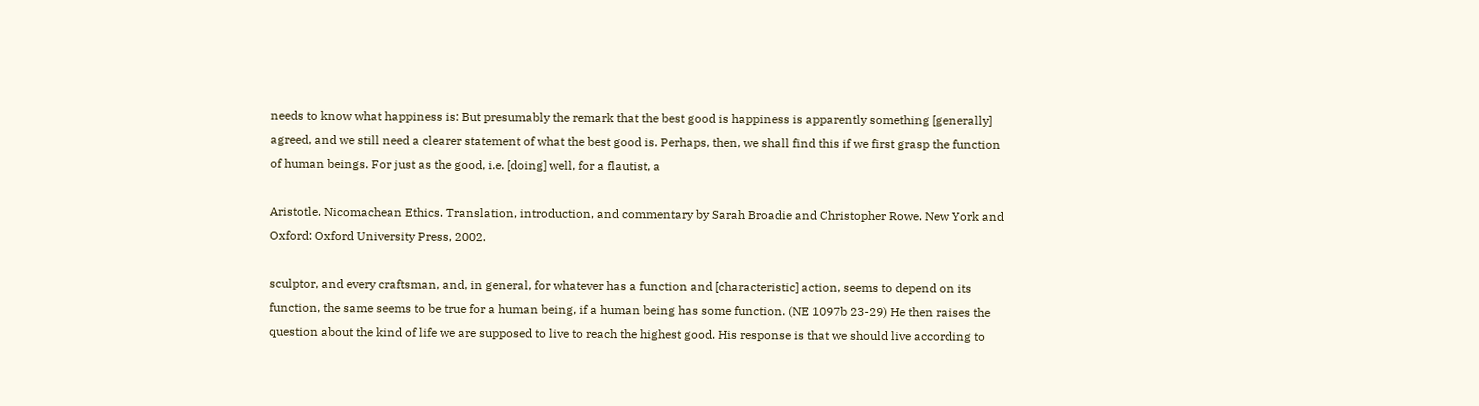needs to know what happiness is: But presumably the remark that the best good is happiness is apparently something [generally] agreed, and we still need a clearer statement of what the best good is. Perhaps, then, we shall find this if we first grasp the function of human beings. For just as the good, i.e. [doing] well, for a flautist, a

Aristotle. Nicomachean Ethics. Translation, introduction, and commentary by Sarah Broadie and Christopher Rowe. New York and Oxford: Oxford University Press, 2002.

sculptor, and every craftsman, and, in general, for whatever has a function and [characteristic] action, seems to depend on its function, the same seems to be true for a human being, if a human being has some function. (NE 1097b 23-29) He then raises the question about the kind of life we are supposed to live to reach the highest good. His response is that we should live according to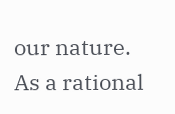our nature. As a rational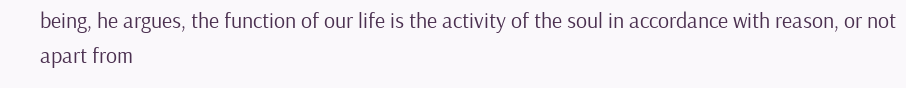being, he argues, the function of our life is the activity of the soul in accordance with reason, or not apart from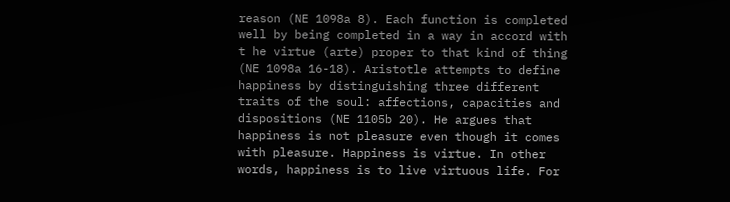reason (NE 1098a 8). Each function is completed well by being completed in a way in accord with t he virtue (arte) proper to that kind of thing (NE 1098a 16-18). Aristotle attempts to define happiness by distinguishing three different traits of the soul: affections, capacities and dispositions (NE 1105b 20). He argues that happiness is not pleasure even though it comes with pleasure. Happiness is virtue. In other words, happiness is to live virtuous life. For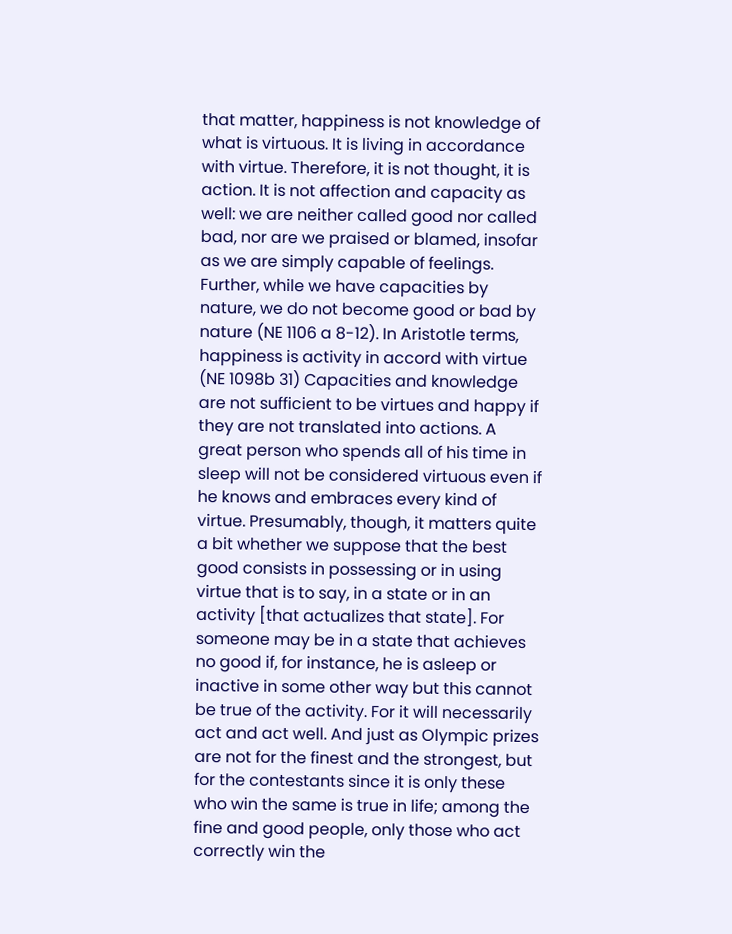that matter, happiness is not knowledge of what is virtuous. It is living in accordance with virtue. Therefore, it is not thought, it is action. It is not affection and capacity as well: we are neither called good nor called bad, nor are we praised or blamed, insofar as we are simply capable of feelings. Further, while we have capacities by nature, we do not become good or bad by nature (NE 1106 a 8-12). In Aristotle terms, happiness is activity in accord with virtue (NE 1098b 31) Capacities and knowledge are not sufficient to be virtues and happy if they are not translated into actions. A great person who spends all of his time in sleep will not be considered virtuous even if he knows and embraces every kind of virtue. Presumably, though, it matters quite a bit whether we suppose that the best good consists in possessing or in using virtue that is to say, in a state or in an activity [that actualizes that state]. For someone may be in a state that achieves no good if, for instance, he is asleep or inactive in some other way but this cannot be true of the activity. For it will necessarily act and act well. And just as Olympic prizes are not for the finest and the strongest, but for the contestants since it is only these who win the same is true in life; among the fine and good people, only those who act correctly win the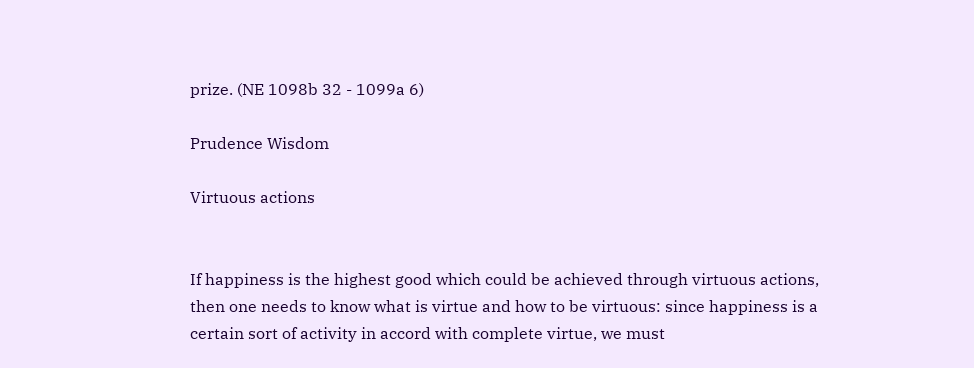prize. (NE 1098b 32 - 1099a 6)

Prudence Wisdom

Virtuous actions


If happiness is the highest good which could be achieved through virtuous actions, then one needs to know what is virtue and how to be virtuous: since happiness is a certain sort of activity in accord with complete virtue, we must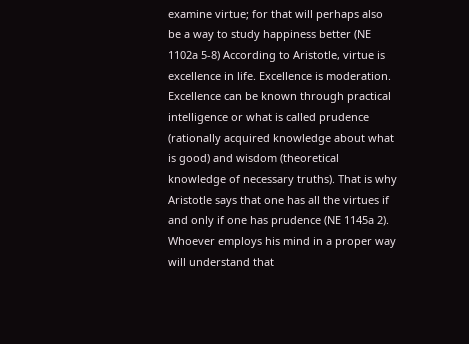examine virtue; for that will perhaps also be a way to study happiness better (NE 1102a 5-8) According to Aristotle, virtue is excellence in life. Excellence is moderation. Excellence can be known through practical intelligence or what is called prudence (rationally acquired knowledge about what is good) and wisdom (theoretical knowledge of necessary truths). That is why Aristotle says that one has all the virtues if and only if one has prudence (NE 1145a 2). Whoever employs his mind in a proper way will understand that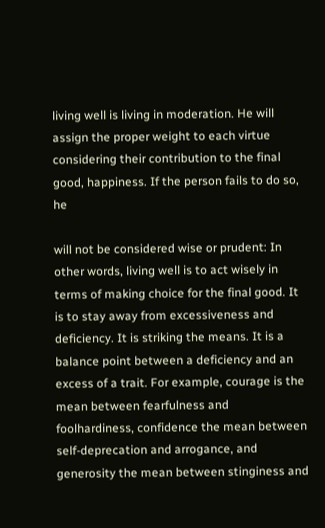living well is living in moderation. He will assign the proper weight to each virtue considering their contribution to the final good, happiness. If the person fails to do so, he

will not be considered wise or prudent: In other words, living well is to act wisely in terms of making choice for the final good. It is to stay away from excessiveness and deficiency. It is striking the means. It is a balance point between a deficiency and an excess of a trait. For example, courage is the mean between fearfulness and foolhardiness, confidence the mean between self-deprecation and arrogance, and generosity the mean between stinginess and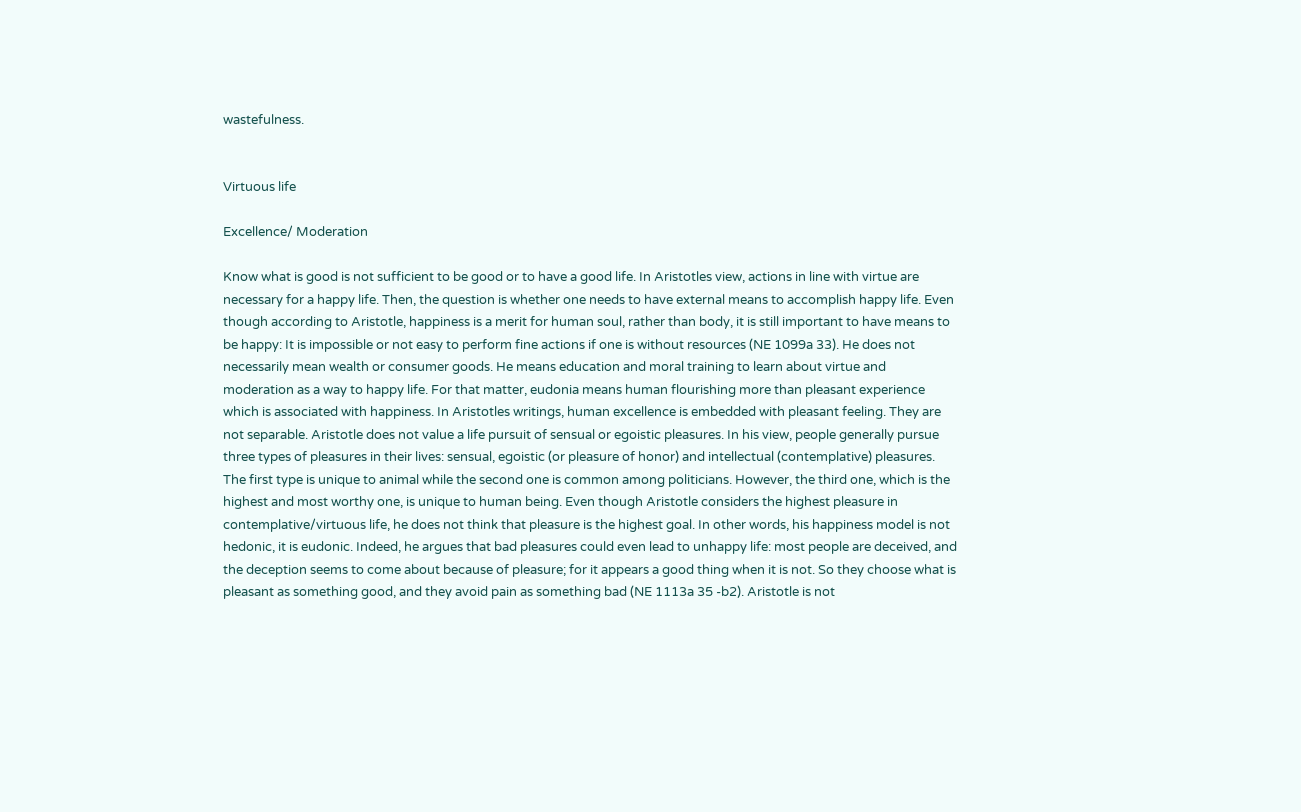wastefulness.


Virtuous life

Excellence/ Moderation

Know what is good is not sufficient to be good or to have a good life. In Aristotles view, actions in line with virtue are necessary for a happy life. Then, the question is whether one needs to have external means to accomplish happy life. Even though according to Aristotle, happiness is a merit for human soul, rather than body, it is still important to have means to be happy: It is impossible or not easy to perform fine actions if one is without resources (NE 1099a 33). He does not necessarily mean wealth or consumer goods. He means education and moral training to learn about virtue and moderation as a way to happy life. For that matter, eudonia means human flourishing more than pleasant experience which is associated with happiness. In Aristotles writings, human excellence is embedded with pleasant feeling. They are not separable. Aristotle does not value a life pursuit of sensual or egoistic pleasures. In his view, people generally pursue three types of pleasures in their lives: sensual, egoistic (or pleasure of honor) and intellectual (contemplative) pleasures. The first type is unique to animal while the second one is common among politicians. However, the third one, which is the highest and most worthy one, is unique to human being. Even though Aristotle considers the highest pleasure in contemplative/virtuous life, he does not think that pleasure is the highest goal. In other words, his happiness model is not hedonic, it is eudonic. Indeed, he argues that bad pleasures could even lead to unhappy life: most people are deceived, and the deception seems to come about because of pleasure; for it appears a good thing when it is not. So they choose what is pleasant as something good, and they avoid pain as something bad (NE 1113a 35 -b2). Aristotle is not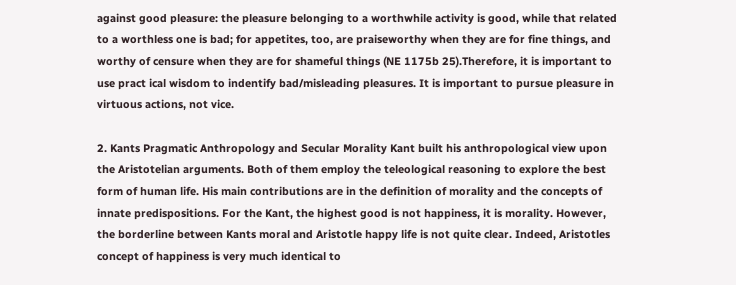against good pleasure: the pleasure belonging to a worthwhile activity is good, while that related to a worthless one is bad; for appetites, too, are praiseworthy when they are for fine things, and worthy of censure when they are for shameful things (NE 1175b 25).Therefore, it is important to use pract ical wisdom to indentify bad/misleading pleasures. It is important to pursue pleasure in virtuous actions, not vice.

2. Kants Pragmatic Anthropology and Secular Morality Kant built his anthropological view upon the Aristotelian arguments. Both of them employ the teleological reasoning to explore the best form of human life. His main contributions are in the definition of morality and the concepts of innate predispositions. For the Kant, the highest good is not happiness, it is morality. However, the borderline between Kants moral and Aristotle happy life is not quite clear. Indeed, Aristotles concept of happiness is very much identical to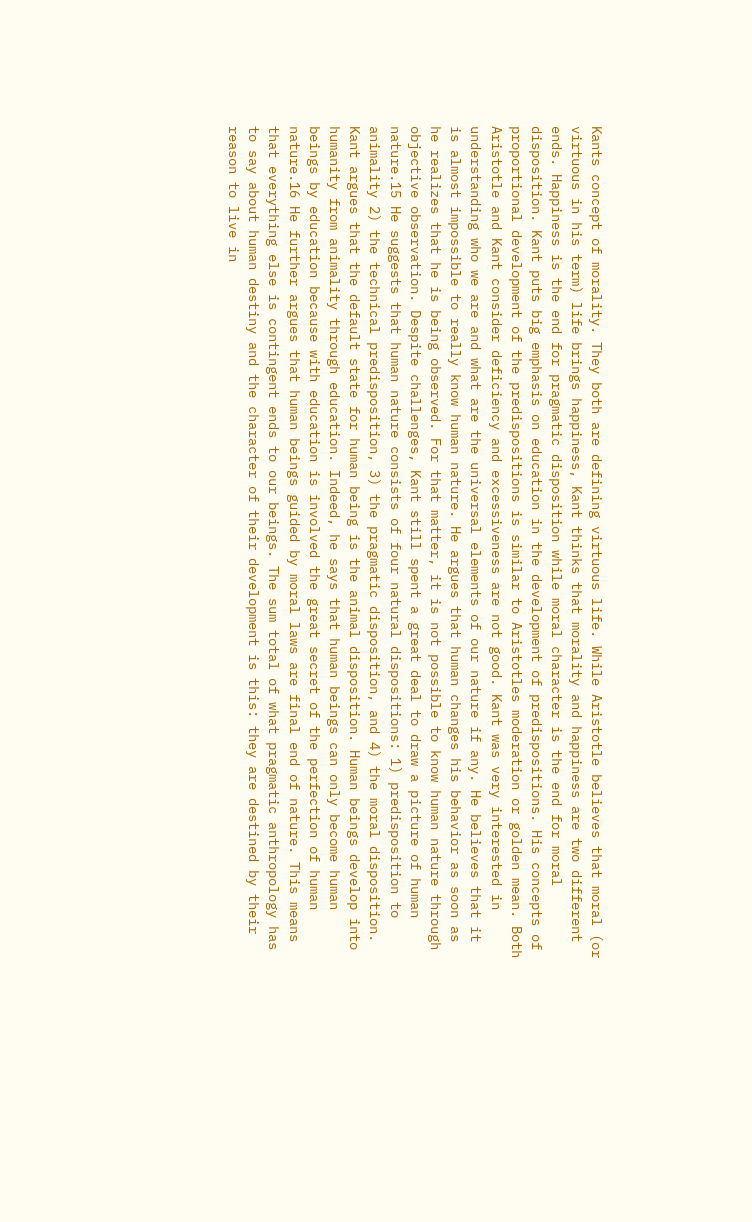Kants concept of morality. They both are defining virtuous life. While Aristotle believes that moral (or virtuous in his term) life brings happiness, Kant thinks that morality and happiness are two different ends. Happiness is the end for pragmatic disposition while moral character is the end for moral disposition. Kant puts big emphasis on education in the development of predispositions. His concepts of proportional development of the predispositions is similar to Aristotles moderation or golden mean. Both Aristotle and Kant consider deficiency and excessiveness are not good. Kant was very interested in understanding who we are and what are the universal elements of our nature if any. He believes that it is almost impossible to really know human nature. He argues that human changes his behavior as soon as he realizes that he is being observed. For that matter, it is not possible to know human nature through objective observation. Despite challenges, Kant still spent a great deal to draw a picture of human nature.15 He suggests that human nature consists of four natural dispositions: 1) predisposition to animality 2) the technical predisposition, 3) the pragmatic disposition, and 4) the moral disposition. Kant argues that the default state for human being is the animal disposition. Human beings develop into humanity from animality through education. Indeed, he says that human beings can only become human beings by education because with education is involved the great secret of the perfection of human nature.16 He further argues that human beings guided by moral laws are final end of nature. This means that everything else is contingent ends to our beings. The sum total of what pragmatic anthropology has to say about human destiny and the character of their development is this: they are destined by their reason to live in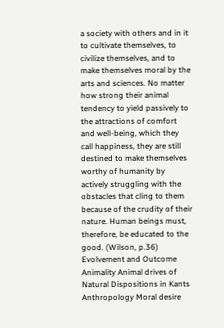a society with others and in it to cultivate themselves, to civilize themselves, and to make themselves moral by the arts and sciences. No matter how strong their animal tendency to yield passively to the attractions of comfort and well-being, which they call happiness, they are still destined to make themselves worthy of humanity by actively struggling with the obstacles that cling to them because of the crudity of their nature. Human beings must, therefore, be educated to the good. (Wilson, p.36) Evolvement and Outcome Animality Animal drives of Natural Dispositions in Kants Anthropology Moral desire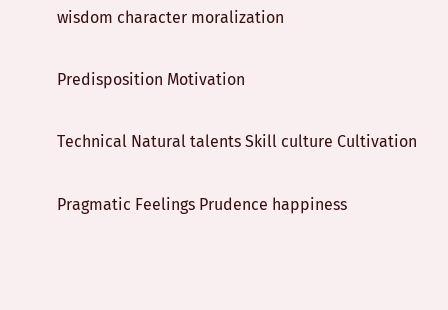wisdom character moralization

Predisposition Motivation

Technical Natural talents Skill culture Cultivation

Pragmatic Feelings Prudence happiness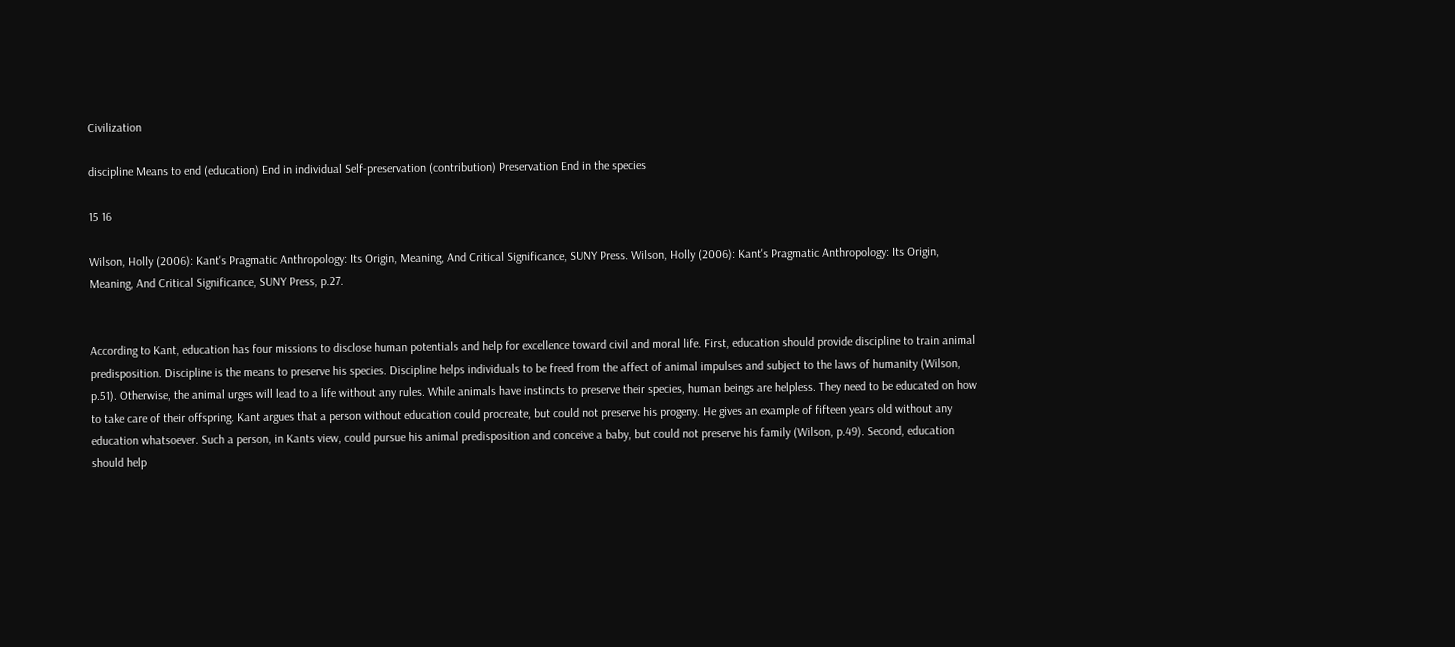Civilization

discipline Means to end (education) End in individual Self-preservation (contribution) Preservation End in the species

15 16

Wilson, Holly (2006): Kant's Pragmatic Anthropology: Its Origin, Meaning, And Critical Significance, SUNY Press. Wilson, Holly (2006): Kant's Pragmatic Anthropology: Its Origin, Meaning, And Critical Significance, SUNY Press, p.27.


According to Kant, education has four missions to disclose human potentials and help for excellence toward civil and moral life. First, education should provide discipline to train animal predisposition. Discipline is the means to preserve his species. Discipline helps individuals to be freed from the affect of animal impulses and subject to the laws of humanity (Wilson, p.51). Otherwise, the animal urges will lead to a life without any rules. While animals have instincts to preserve their species, human beings are helpless. They need to be educated on how to take care of their offspring. Kant argues that a person without education could procreate, but could not preserve his progeny. He gives an example of fifteen years old without any education whatsoever. Such a person, in Kants view, could pursue his animal predisposition and conceive a baby, but could not preserve his family (Wilson, p.49). Second, education should help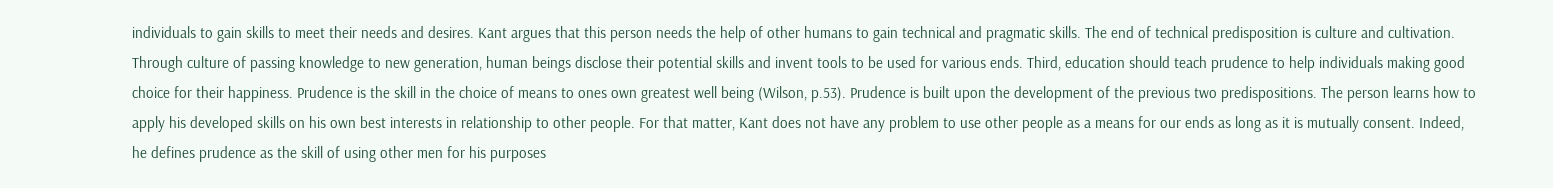individuals to gain skills to meet their needs and desires. Kant argues that this person needs the help of other humans to gain technical and pragmatic skills. The end of technical predisposition is culture and cultivation. Through culture of passing knowledge to new generation, human beings disclose their potential skills and invent tools to be used for various ends. Third, education should teach prudence to help individuals making good choice for their happiness. Prudence is the skill in the choice of means to ones own greatest well being (Wilson, p.53). Prudence is built upon the development of the previous two predispositions. The person learns how to apply his developed skills on his own best interests in relationship to other people. For that matter, Kant does not have any problem to use other people as a means for our ends as long as it is mutually consent. Indeed, he defines prudence as the skill of using other men for his purposes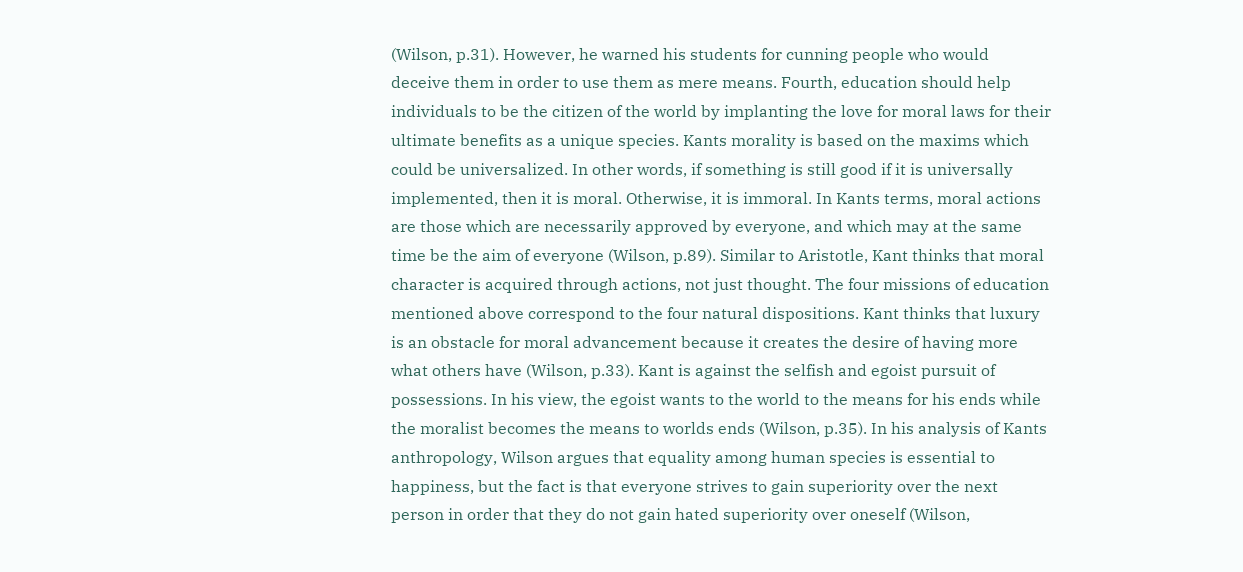(Wilson, p.31). However, he warned his students for cunning people who would deceive them in order to use them as mere means. Fourth, education should help individuals to be the citizen of the world by implanting the love for moral laws for their ultimate benefits as a unique species. Kants morality is based on the maxims which could be universalized. In other words, if something is still good if it is universally implemented, then it is moral. Otherwise, it is immoral. In Kants terms, moral actions are those which are necessarily approved by everyone, and which may at the same time be the aim of everyone (Wilson, p.89). Similar to Aristotle, Kant thinks that moral character is acquired through actions, not just thought. The four missions of education mentioned above correspond to the four natural dispositions. Kant thinks that luxury is an obstacle for moral advancement because it creates the desire of having more what others have (Wilson, p.33). Kant is against the selfish and egoist pursuit of possessions. In his view, the egoist wants to the world to the means for his ends while the moralist becomes the means to worlds ends (Wilson, p.35). In his analysis of Kants anthropology, Wilson argues that equality among human species is essential to happiness, but the fact is that everyone strives to gain superiority over the next person in order that they do not gain hated superiority over oneself (Wilson,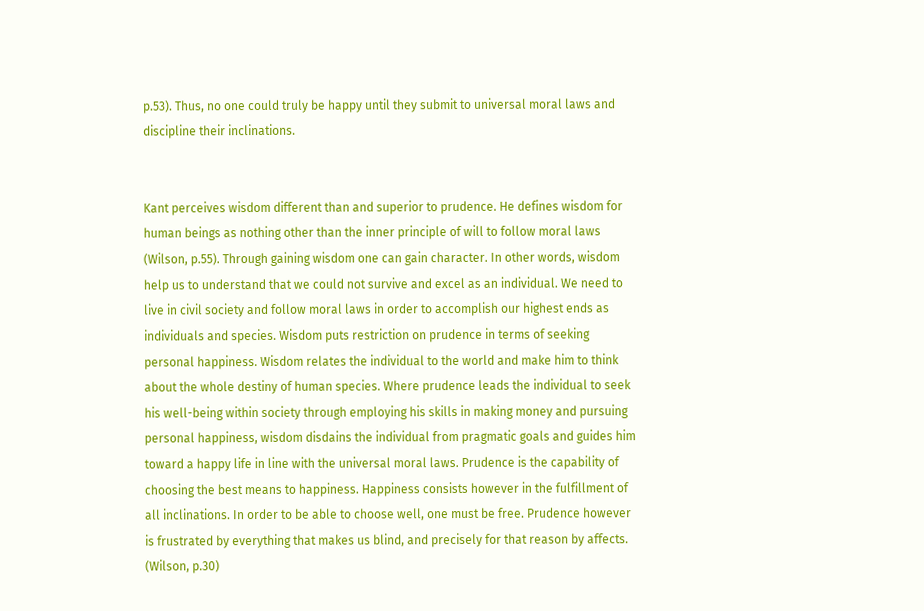p.53). Thus, no one could truly be happy until they submit to universal moral laws and discipline their inclinations.


Kant perceives wisdom different than and superior to prudence. He defines wisdom for human beings as nothing other than the inner principle of will to follow moral laws (Wilson, p.55). Through gaining wisdom one can gain character. In other words, wisdom help us to understand that we could not survive and excel as an individual. We need to live in civil society and follow moral laws in order to accomplish our highest ends as individuals and species. Wisdom puts restriction on prudence in terms of seeking personal happiness. Wisdom relates the individual to the world and make him to think about the whole destiny of human species. Where prudence leads the individual to seek his well-being within society through employing his skills in making money and pursuing personal happiness, wisdom disdains the individual from pragmatic goals and guides him toward a happy life in line with the universal moral laws. Prudence is the capability of choosing the best means to happiness. Happiness consists however in the fulfillment of all inclinations. In order to be able to choose well, one must be free. Prudence however is frustrated by everything that makes us blind, and precisely for that reason by affects. (Wilson, p.30)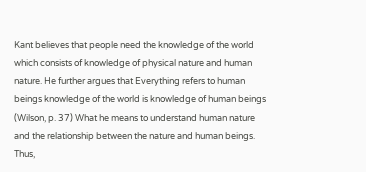Kant believes that people need the knowledge of the world which consists of knowledge of physical nature and human nature. He further argues that Everything refers to human beings knowledge of the world is knowledge of human beings (Wilson, p. 37) What he means to understand human nature and the relationship between the nature and human beings. Thus,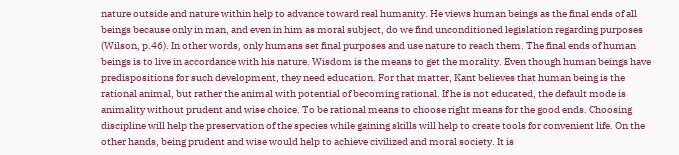nature outside and nature within help to advance toward real humanity. He views human beings as the final ends of all beings because only in man, and even in him as moral subject, do we find unconditioned legislation regarding purposes (Wilson, p.46). In other words, only humans set final purposes and use nature to reach them. The final ends of human beings is to live in accordance with his nature. Wisdom is the means to get the morality. Even though human beings have predispositions for such development, they need education. For that matter, Kant believes that human being is the rational animal, but rather the animal with potential of becoming rational. If he is not educated, the default mode is animality without prudent and wise choice. To be rational means to choose right means for the good ends. Choosing discipline will help the preservation of the species while gaining skills will help to create tools for convenient life. On the other hands, being prudent and wise would help to achieve civilized and moral society. It is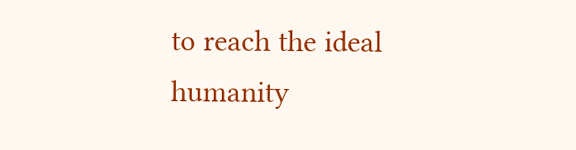to reach the ideal humanity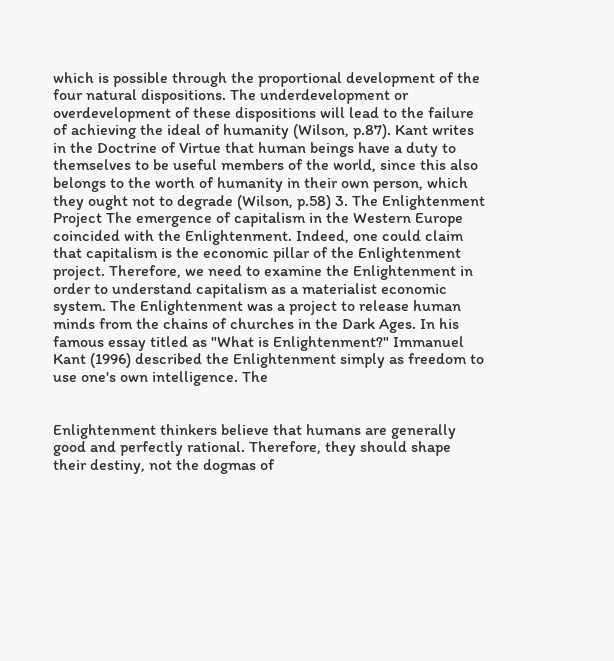which is possible through the proportional development of the four natural dispositions. The underdevelopment or overdevelopment of these dispositions will lead to the failure of achieving the ideal of humanity (Wilson, p.87). Kant writes in the Doctrine of Virtue that human beings have a duty to themselves to be useful members of the world, since this also belongs to the worth of humanity in their own person, which they ought not to degrade (Wilson, p.58) 3. The Enlightenment Project The emergence of capitalism in the Western Europe coincided with the Enlightenment. Indeed, one could claim that capitalism is the economic pillar of the Enlightenment project. Therefore, we need to examine the Enlightenment in order to understand capitalism as a materialist economic system. The Enlightenment was a project to release human minds from the chains of churches in the Dark Ages. In his famous essay titled as "What is Enlightenment?" Immanuel Kant (1996) described the Enlightenment simply as freedom to use one's own intelligence. The


Enlightenment thinkers believe that humans are generally good and perfectly rational. Therefore, they should shape their destiny, not the dogmas of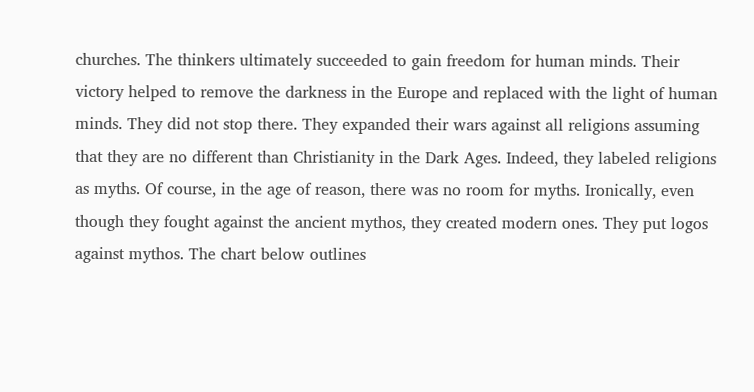churches. The thinkers ultimately succeeded to gain freedom for human minds. Their victory helped to remove the darkness in the Europe and replaced with the light of human minds. They did not stop there. They expanded their wars against all religions assuming that they are no different than Christianity in the Dark Ages. Indeed, they labeled religions as myths. Of course, in the age of reason, there was no room for myths. Ironically, even though they fought against the ancient mythos, they created modern ones. They put logos against mythos. The chart below outlines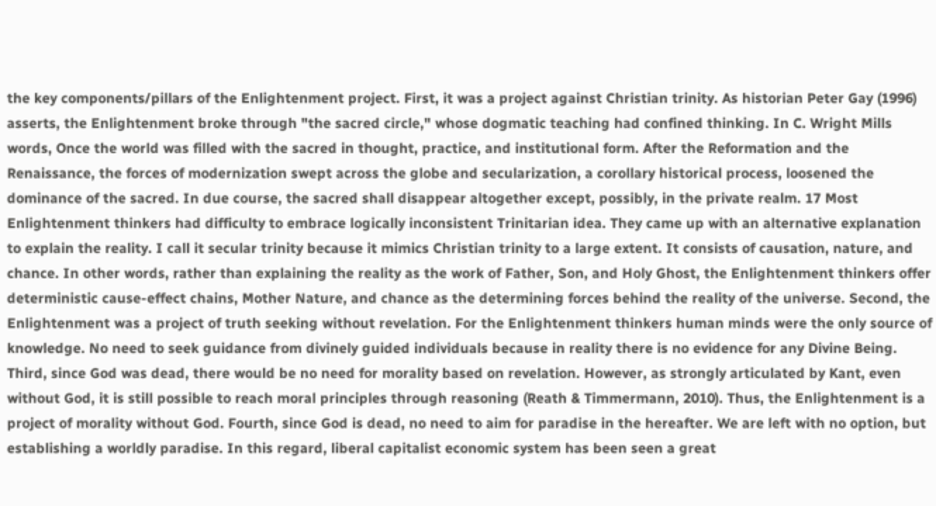the key components/pillars of the Enlightenment project. First, it was a project against Christian trinity. As historian Peter Gay (1996) asserts, the Enlightenment broke through "the sacred circle," whose dogmatic teaching had confined thinking. In C. Wright Mills words, Once the world was filled with the sacred in thought, practice, and institutional form. After the Reformation and the Renaissance, the forces of modernization swept across the globe and secularization, a corollary historical process, loosened the dominance of the sacred. In due course, the sacred shall disappear altogether except, possibly, in the private realm. 17 Most Enlightenment thinkers had difficulty to embrace logically inconsistent Trinitarian idea. They came up with an alternative explanation to explain the reality. I call it secular trinity because it mimics Christian trinity to a large extent. It consists of causation, nature, and chance. In other words, rather than explaining the reality as the work of Father, Son, and Holy Ghost, the Enlightenment thinkers offer deterministic cause-effect chains, Mother Nature, and chance as the determining forces behind the reality of the universe. Second, the Enlightenment was a project of truth seeking without revelation. For the Enlightenment thinkers human minds were the only source of knowledge. No need to seek guidance from divinely guided individuals because in reality there is no evidence for any Divine Being. Third, since God was dead, there would be no need for morality based on revelation. However, as strongly articulated by Kant, even without God, it is still possible to reach moral principles through reasoning (Reath & Timmermann, 2010). Thus, the Enlightenment is a project of morality without God. Fourth, since God is dead, no need to aim for paradise in the hereafter. We are left with no option, but establishing a worldly paradise. In this regard, liberal capitalist economic system has been seen a great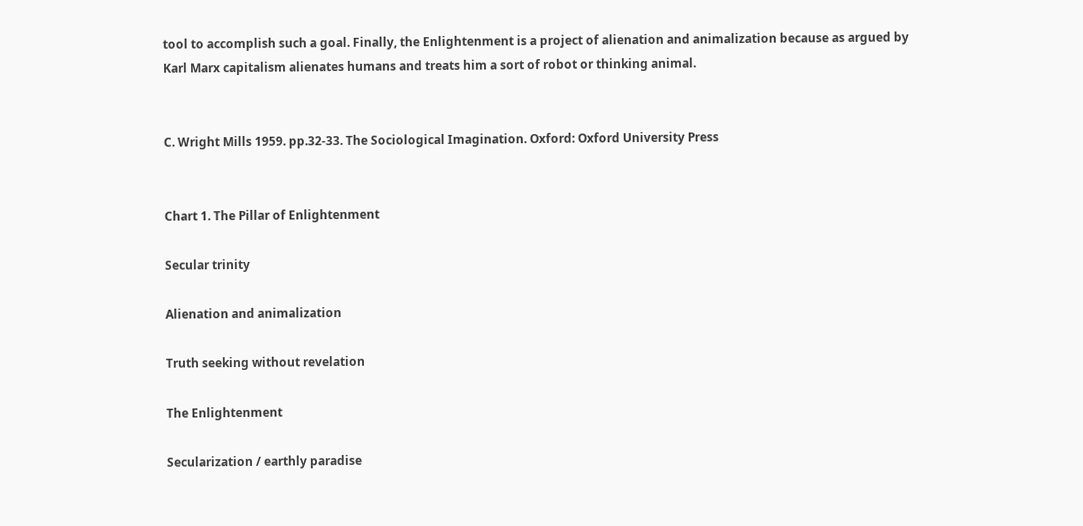tool to accomplish such a goal. Finally, the Enlightenment is a project of alienation and animalization because as argued by Karl Marx capitalism alienates humans and treats him a sort of robot or thinking animal.


C. Wright Mills 1959. pp.32-33. The Sociological Imagination. Oxford: Oxford University Press


Chart 1. The Pillar of Enlightenment

Secular trinity

Alienation and animalization

Truth seeking without revelation

The Enlightenment

Secularization / earthly paradise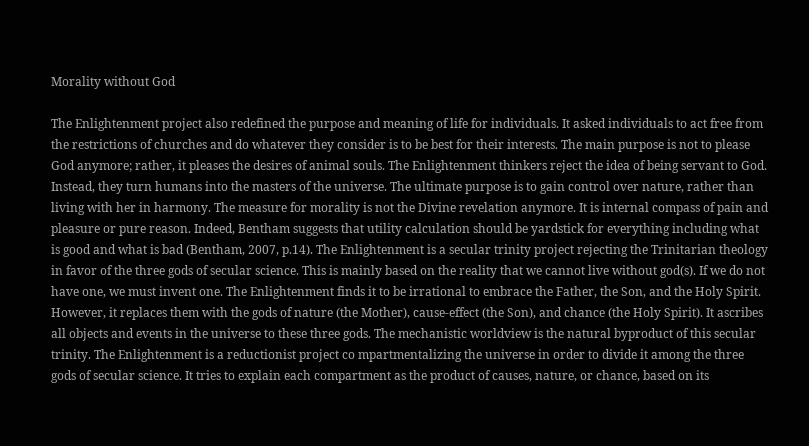Morality without God

The Enlightenment project also redefined the purpose and meaning of life for individuals. It asked individuals to act free from the restrictions of churches and do whatever they consider is to be best for their interests. The main purpose is not to please God anymore; rather, it pleases the desires of animal souls. The Enlightenment thinkers reject the idea of being servant to God. Instead, they turn humans into the masters of the universe. The ultimate purpose is to gain control over nature, rather than living with her in harmony. The measure for morality is not the Divine revelation anymore. It is internal compass of pain and pleasure or pure reason. Indeed, Bentham suggests that utility calculation should be yardstick for everything including what is good and what is bad (Bentham, 2007, p.14). The Enlightenment is a secular trinity project rejecting the Trinitarian theology in favor of the three gods of secular science. This is mainly based on the reality that we cannot live without god(s). If we do not have one, we must invent one. The Enlightenment finds it to be irrational to embrace the Father, the Son, and the Holy Spirit. However, it replaces them with the gods of nature (the Mother), cause-effect (the Son), and chance (the Holy Spirit). It ascribes all objects and events in the universe to these three gods. The mechanistic worldview is the natural byproduct of this secular trinity. The Enlightenment is a reductionist project co mpartmentalizing the universe in order to divide it among the three gods of secular science. It tries to explain each compartment as the product of causes, nature, or chance, based on its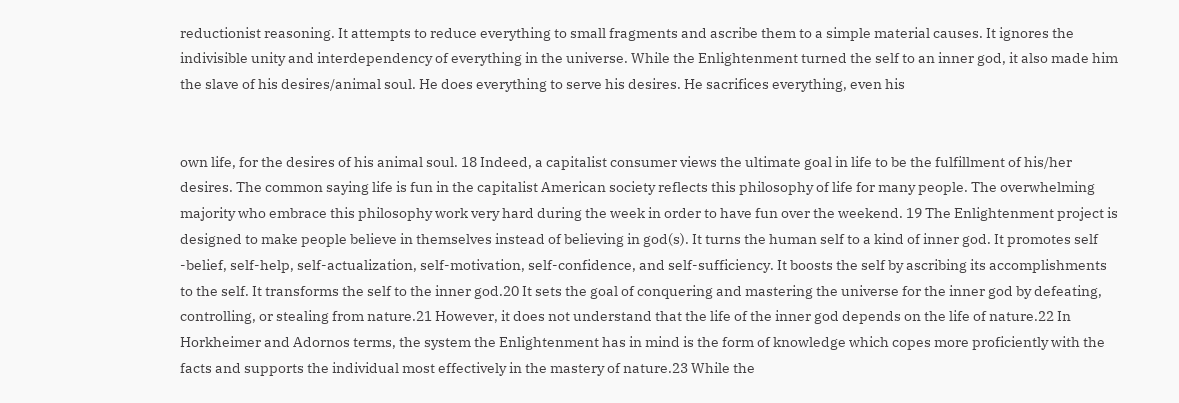reductionist reasoning. It attempts to reduce everything to small fragments and ascribe them to a simple material causes. It ignores the indivisible unity and interdependency of everything in the universe. While the Enlightenment turned the self to an inner god, it also made him the slave of his desires/animal soul. He does everything to serve his desires. He sacrifices everything, even his


own life, for the desires of his animal soul. 18 Indeed, a capitalist consumer views the ultimate goal in life to be the fulfillment of his/her desires. The common saying life is fun in the capitalist American society reflects this philosophy of life for many people. The overwhelming majority who embrace this philosophy work very hard during the week in order to have fun over the weekend. 19 The Enlightenment project is designed to make people believe in themselves instead of believing in god(s). It turns the human self to a kind of inner god. It promotes self -belief, self-help, self-actualization, self-motivation, self-confidence, and self-sufficiency. It boosts the self by ascribing its accomplishments to the self. It transforms the self to the inner god.20 It sets the goal of conquering and mastering the universe for the inner god by defeating, controlling, or stealing from nature.21 However, it does not understand that the life of the inner god depends on the life of nature.22 In Horkheimer and Adornos terms, the system the Enlightenment has in mind is the form of knowledge which copes more proficiently with the facts and supports the individual most effectively in the mastery of nature.23 While the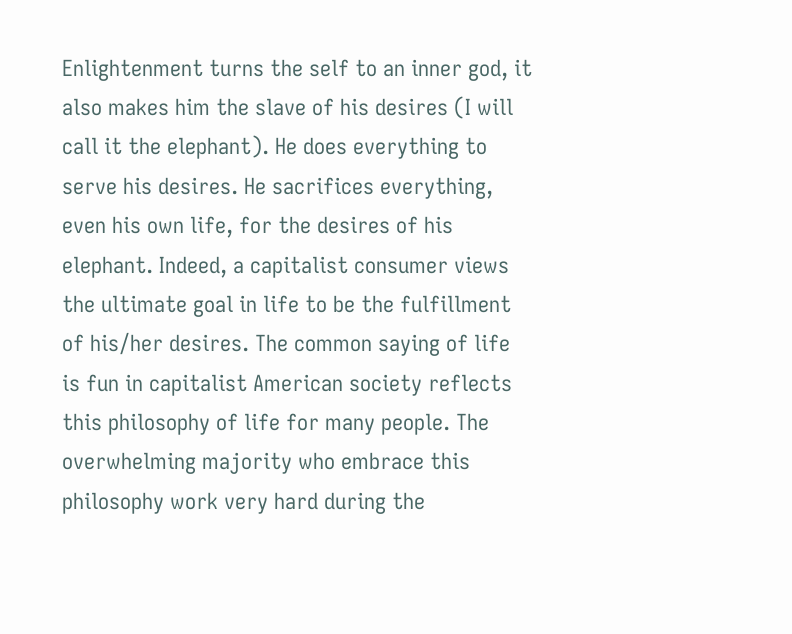Enlightenment turns the self to an inner god, it also makes him the slave of his desires (I will call it the elephant). He does everything to serve his desires. He sacrifices everything, even his own life, for the desires of his elephant. Indeed, a capitalist consumer views the ultimate goal in life to be the fulfillment of his/her desires. The common saying of life is fun in capitalist American society reflects this philosophy of life for many people. The overwhelming majority who embrace this philosophy work very hard during the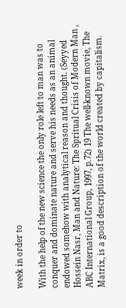week in order to

With the help of the new science the only role left to man was to conquer and dominate nature and serve his needs as an animal endowed somehow with analytical reason and thought. (Seyyed Hossein Nasr, Man and Nature: The Spritual Crisis of Modern Man , ABC International Group, 1997, p.72) 19 The well-known movie, The Matrix, is a good description of the world created by capitalism.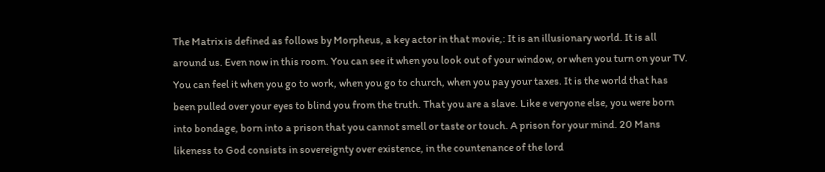The Matrix is defined as follows by Morpheus, a key actor in that movie,: It is an illusionary world. It is all around us. Even now in this room. You can see it when you look out of your window, or when you turn on your TV. You can feel it when you go to work, when you go to church, when you pay your taxes. It is the world that has been pulled over your eyes to blind you from the truth. That you are a slave. Like e veryone else, you were born into bondage, born into a prison that you cannot smell or taste or touch. A prison for your mind. 20 Mans likeness to God consists in sovereignty over existence, in the countenance of the lord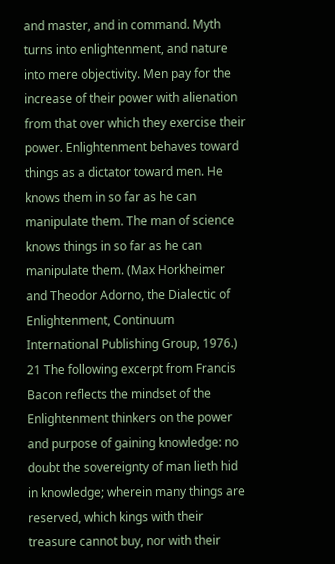and master, and in command. Myth turns into enlightenment, and nature into mere objectivity. Men pay for the increase of their power with alienation from that over which they exercise their power. Enlightenment behaves toward things as a dictator toward men. He knows them in so far as he can manipulate them. The man of science knows things in so far as he can manipulate them. (Max Horkheimer and Theodor Adorno, the Dialectic of Enlightenment, Continuum International Publishing Group, 1976.) 21 The following excerpt from Francis Bacon reflects the mindset of the Enlightenment thinkers on the power and purpose of gaining knowledge: no doubt the sovereignty of man lieth hid in knowledge; wherein many things are reserved, which kings with their treasure cannot buy, nor with their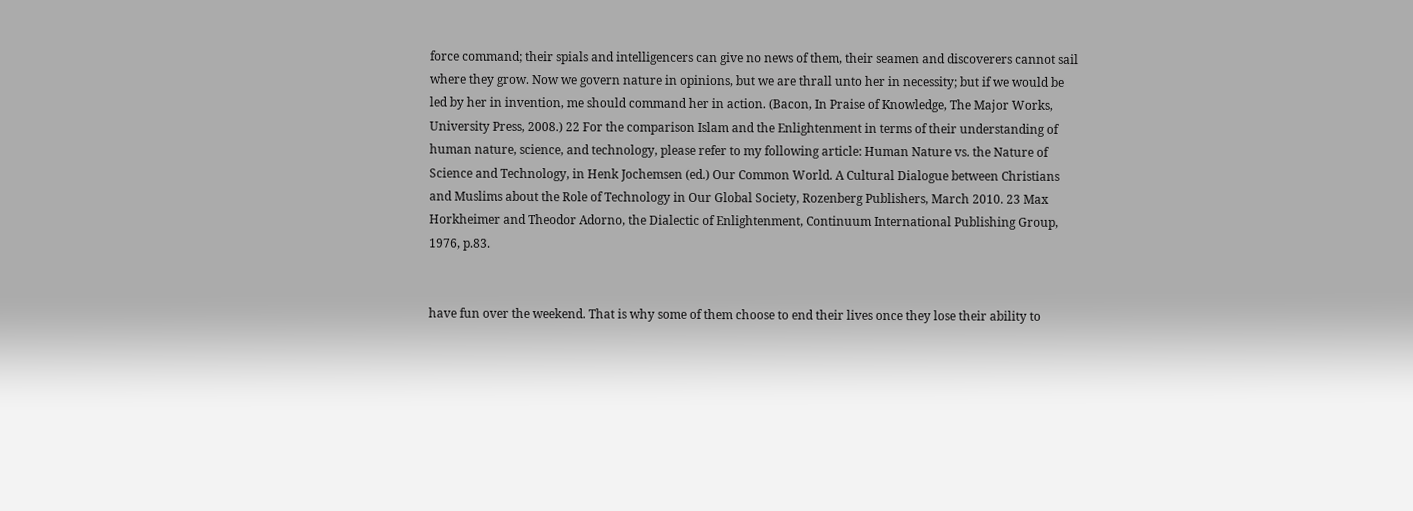force command; their spials and intelligencers can give no news of them, their seamen and discoverers cannot sail where they grow. Now we govern nature in opinions, but we are thrall unto her in necessity; but if we would be led by her in invention, me should command her in action. (Bacon, In Praise of Knowledge, The Major Works, University Press, 2008.) 22 For the comparison Islam and the Enlightenment in terms of their understanding of human nature, science, and technology, please refer to my following article: Human Nature vs. the Nature of Science and Technology, in Henk Jochemsen (ed.) Our Common World. A Cultural Dialogue between Christians and Muslims about the Role of Technology in Our Global Society, Rozenberg Publishers, March 2010. 23 Max Horkheimer and Theodor Adorno, the Dialectic of Enlightenment, Continuum International Publishing Group, 1976, p.83.


have fun over the weekend. That is why some of them choose to end their lives once they lose their ability to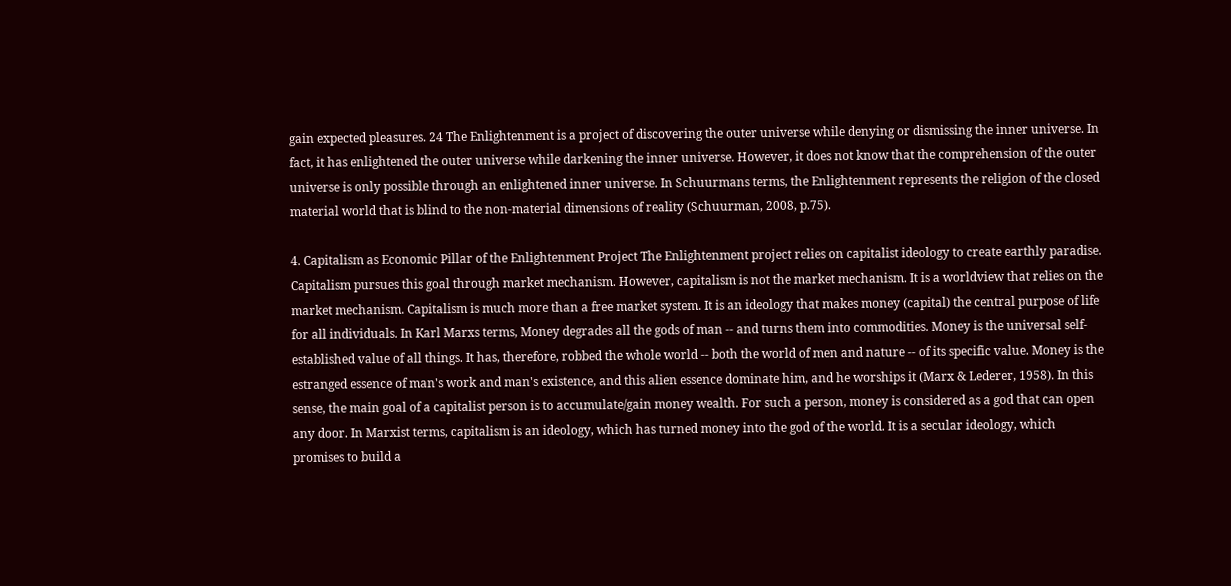gain expected pleasures. 24 The Enlightenment is a project of discovering the outer universe while denying or dismissing the inner universe. In fact, it has enlightened the outer universe while darkening the inner universe. However, it does not know that the comprehension of the outer universe is only possible through an enlightened inner universe. In Schuurmans terms, the Enlightenment represents the religion of the closed material world that is blind to the non-material dimensions of reality (Schuurman, 2008, p.75).

4. Capitalism as Economic Pillar of the Enlightenment Project The Enlightenment project relies on capitalist ideology to create earthly paradise. Capitalism pursues this goal through market mechanism. However, capitalism is not the market mechanism. It is a worldview that relies on the market mechanism. Capitalism is much more than a free market system. It is an ideology that makes money (capital) the central purpose of life for all individuals. In Karl Marxs terms, Money degrades all the gods of man -- and turns them into commodities. Money is the universal self-established value of all things. It has, therefore, robbed the whole world -- both the world of men and nature -- of its specific value. Money is the estranged essence of man's work and man's existence, and this alien essence dominate him, and he worships it (Marx & Lederer, 1958). In this sense, the main goal of a capitalist person is to accumulate/gain money wealth. For such a person, money is considered as a god that can open any door. In Marxist terms, capitalism is an ideology, which has turned money into the god of the world. It is a secular ideology, which promises to build a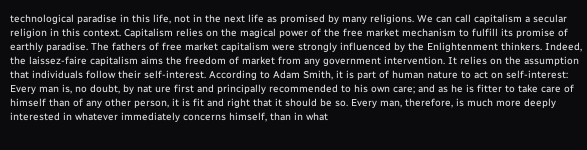technological paradise in this life, not in the next life as promised by many religions. We can call capitalism a secular religion in this context. Capitalism relies on the magical power of the free market mechanism to fulfill its promise of earthly paradise. The fathers of free market capitalism were strongly influenced by the Enlightenment thinkers. Indeed, the laissez-faire capitalism aims the freedom of market from any government intervention. It relies on the assumption that individuals follow their self-interest. According to Adam Smith, it is part of human nature to act on self-interest: Every man is, no doubt, by nat ure first and principally recommended to his own care; and as he is fitter to take care of himself than of any other person, it is fit and right that it should be so. Every man, therefore, is much more deeply interested in whatever immediately concerns himself, than in what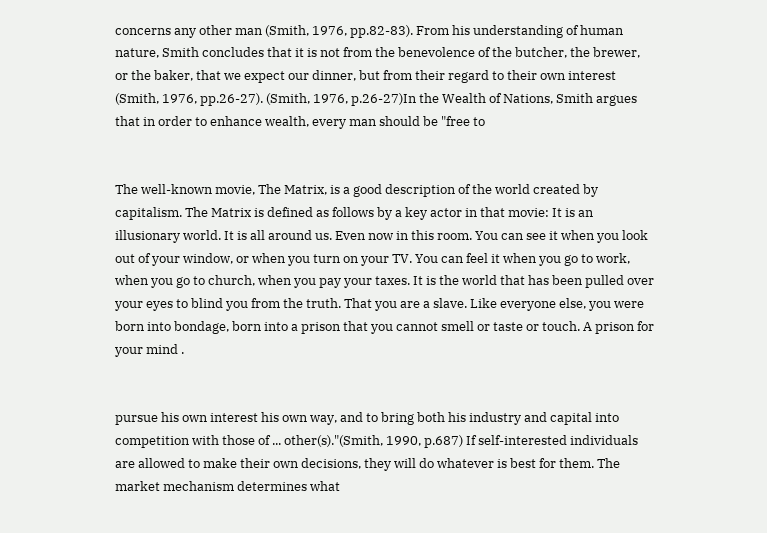concerns any other man (Smith, 1976, pp.82-83). From his understanding of human nature, Smith concludes that it is not from the benevolence of the butcher, the brewer, or the baker, that we expect our dinner, but from their regard to their own interest (Smith, 1976, pp.26-27). (Smith, 1976, p.26-27)In the Wealth of Nations, Smith argues that in order to enhance wealth, every man should be "free to


The well-known movie, The Matrix, is a good description of the world created by capitalism. The Matrix is defined as follows by a key actor in that movie: It is an illusionary world. It is all around us. Even now in this room. You can see it when you look out of your window, or when you turn on your TV. You can feel it when you go to work, when you go to church, when you pay your taxes. It is the world that has been pulled over your eyes to blind you from the truth. That you are a slave. Like everyone else, you were born into bondage, born into a prison that you cannot smell or taste or touch. A prison for your mind .


pursue his own interest his own way, and to bring both his industry and capital into competition with those of ... other(s)."(Smith, 1990, p.687) If self-interested individuals are allowed to make their own decisions, they will do whatever is best for them. The market mechanism determines what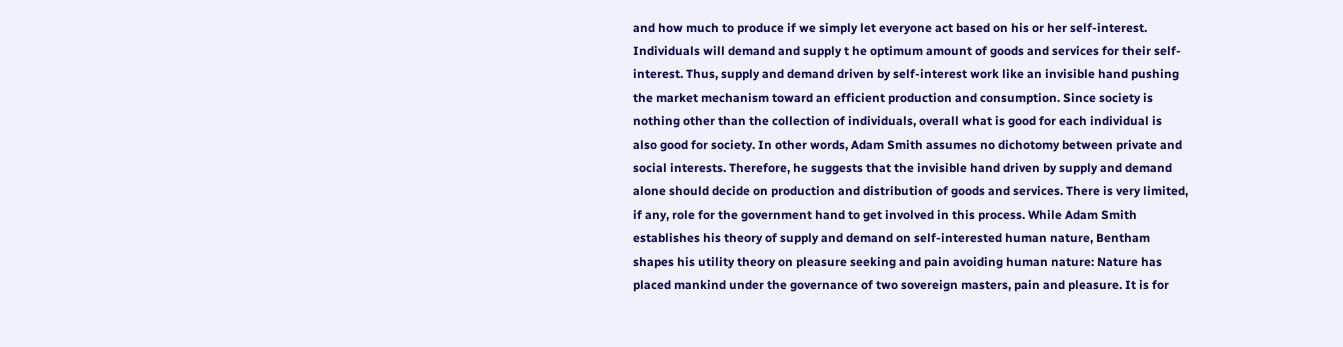and how much to produce if we simply let everyone act based on his or her self-interest. Individuals will demand and supply t he optimum amount of goods and services for their self-interest. Thus, supply and demand driven by self-interest work like an invisible hand pushing the market mechanism toward an efficient production and consumption. Since society is nothing other than the collection of individuals, overall what is good for each individual is also good for society. In other words, Adam Smith assumes no dichotomy between private and social interests. Therefore, he suggests that the invisible hand driven by supply and demand alone should decide on production and distribution of goods and services. There is very limited, if any, role for the government hand to get involved in this process. While Adam Smith establishes his theory of supply and demand on self-interested human nature, Bentham shapes his utility theory on pleasure seeking and pain avoiding human nature: Nature has placed mankind under the governance of two sovereign masters, pain and pleasure. It is for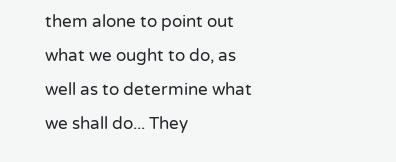them alone to point out what we ought to do, as well as to determine what we shall do... They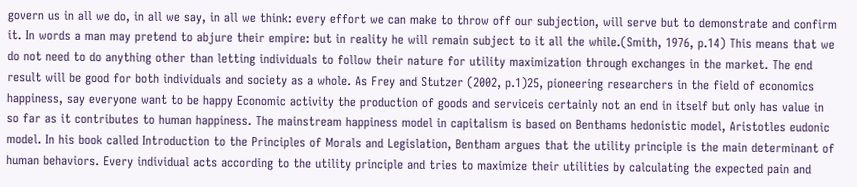govern us in all we do, in all we say, in all we think: every effort we can make to throw off our subjection, will serve but to demonstrate and confirm it. In words a man may pretend to abjure their empire: but in reality he will remain subject to it all the while.(Smith, 1976, p.14) This means that we do not need to do anything other than letting individuals to follow their nature for utility maximization through exchanges in the market. The end result will be good for both individuals and society as a whole. As Frey and Stutzer (2002, p.1)25, pioneering researchers in the field of economics happiness, say everyone want to be happy Economic activity the production of goods and serviceis certainly not an end in itself but only has value in so far as it contributes to human happiness. The mainstream happiness model in capitalism is based on Benthams hedonistic model, Aristotles eudonic model. In his book called Introduction to the Principles of Morals and Legislation, Bentham argues that the utility principle is the main determinant of human behaviors. Every individual acts according to the utility principle and tries to maximize their utilities by calculating the expected pain and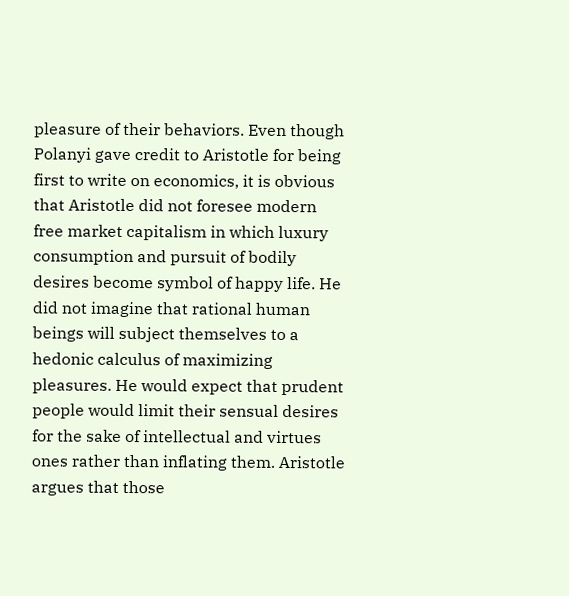pleasure of their behaviors. Even though Polanyi gave credit to Aristotle for being first to write on economics, it is obvious that Aristotle did not foresee modern free market capitalism in which luxury consumption and pursuit of bodily desires become symbol of happy life. He did not imagine that rational human beings will subject themselves to a hedonic calculus of maximizing pleasures. He would expect that prudent people would limit their sensual desires for the sake of intellectual and virtues ones rather than inflating them. Aristotle argues that those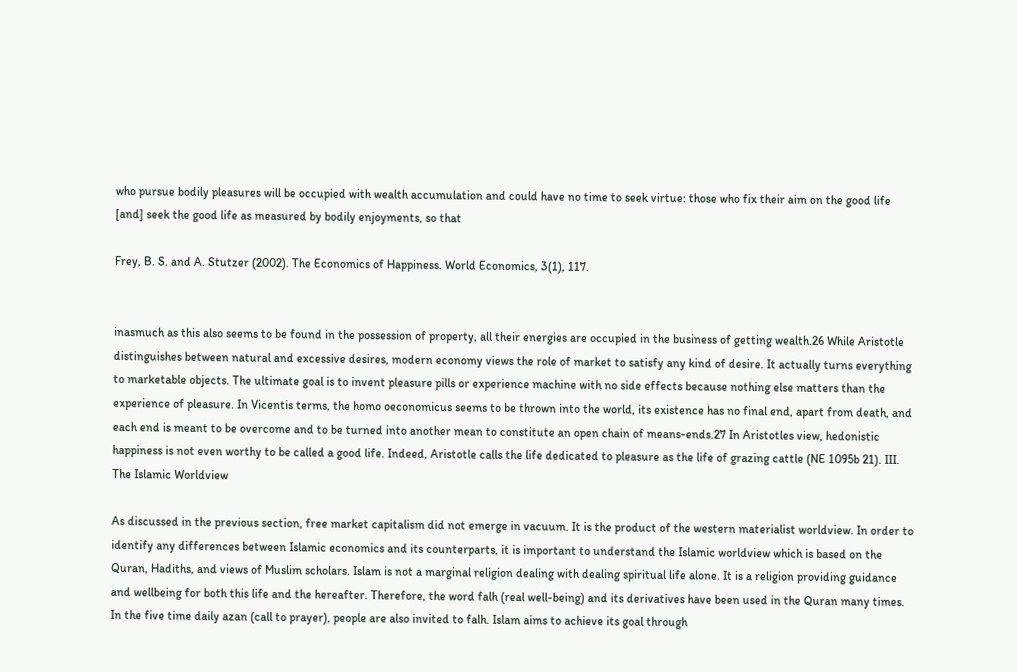who pursue bodily pleasures will be occupied with wealth accumulation and could have no time to seek virtue: those who fix their aim on the good life [and] seek the good life as measured by bodily enjoyments, so that

Frey, B. S. and A. Stutzer (2002). The Economics of Happiness. World Economics, 3(1), 117.


inasmuch as this also seems to be found in the possession of property, all their energies are occupied in the business of getting wealth.26 While Aristotle distinguishes between natural and excessive desires, modern economy views the role of market to satisfy any kind of desire. It actually turns everything to marketable objects. The ultimate goal is to invent pleasure pills or experience machine with no side effects because nothing else matters than the experience of pleasure. In Vicentis terms, the homo oeconomicus seems to be thrown into the world, its existence has no final end, apart from death, and each end is meant to be overcome and to be turned into another mean to constitute an open chain of means-ends.27 In Aristotles view, hedonistic happiness is not even worthy to be called a good life. Indeed, Aristotle calls the life dedicated to pleasure as the life of grazing cattle (NE 1095b 21). III. The Islamic Worldview

As discussed in the previous section, free market capitalism did not emerge in vacuum. It is the product of the western materialist worldview. In order to identify any differences between Islamic economics and its counterparts, it is important to understand the Islamic worldview which is based on the Quran, Hadiths, and views of Muslim scholars. Islam is not a marginal religion dealing with dealing spiritual life alone. It is a religion providing guidance and wellbeing for both this life and the hereafter. Therefore, the word falh (real well-being) and its derivatives have been used in the Quran many times. In the five time daily azan (call to prayer), people are also invited to falh. Islam aims to achieve its goal through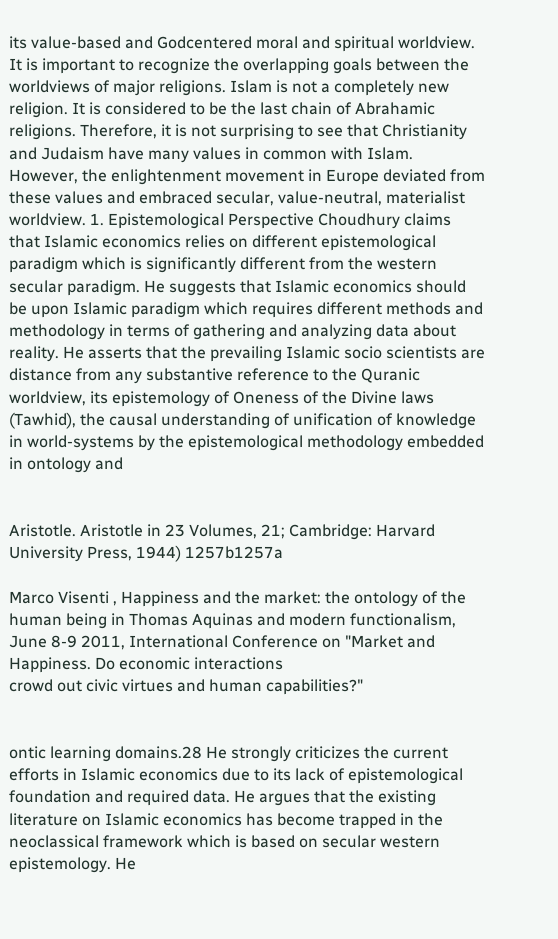its value-based and Godcentered moral and spiritual worldview. It is important to recognize the overlapping goals between the worldviews of major religions. Islam is not a completely new religion. It is considered to be the last chain of Abrahamic religions. Therefore, it is not surprising to see that Christianity and Judaism have many values in common with Islam. However, the enlightenment movement in Europe deviated from these values and embraced secular, value-neutral, materialist worldview. 1. Epistemological Perspective Choudhury claims that Islamic economics relies on different epistemological paradigm which is significantly different from the western secular paradigm. He suggests that Islamic economics should be upon Islamic paradigm which requires different methods and methodology in terms of gathering and analyzing data about reality. He asserts that the prevailing Islamic socio scientists are distance from any substantive reference to the Quranic worldview, its epistemology of Oneness of the Divine laws (Tawhid), the causal understanding of unification of knowledge in world-systems by the epistemological methodology embedded in ontology and


Aristotle. Aristotle in 23 Volumes, 21; Cambridge: Harvard University Press, 1944) 1257b1257a

Marco Visenti , Happiness and the market: the ontology of the human being in Thomas Aquinas and modern functionalism, June 8-9 2011, International Conference on "Market and Happiness. Do economic interactions
crowd out civic virtues and human capabilities?"


ontic learning domains.28 He strongly criticizes the current efforts in Islamic economics due to its lack of epistemological foundation and required data. He argues that the existing literature on Islamic economics has become trapped in the neoclassical framework which is based on secular western epistemology. He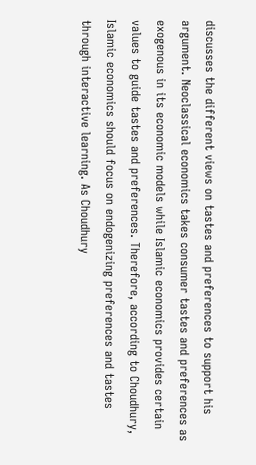discusses the different views on tastes and preferences to support his argument. Neoclassical economics takes consumer tastes and preferences as exogenous in its economic models while Islamic economics provides certain values to guide tastes and preferences. Therefore, according to Choudhury, Islamic economics should focus on endogenizing preferences and tastes through interactive learning. As Choudhury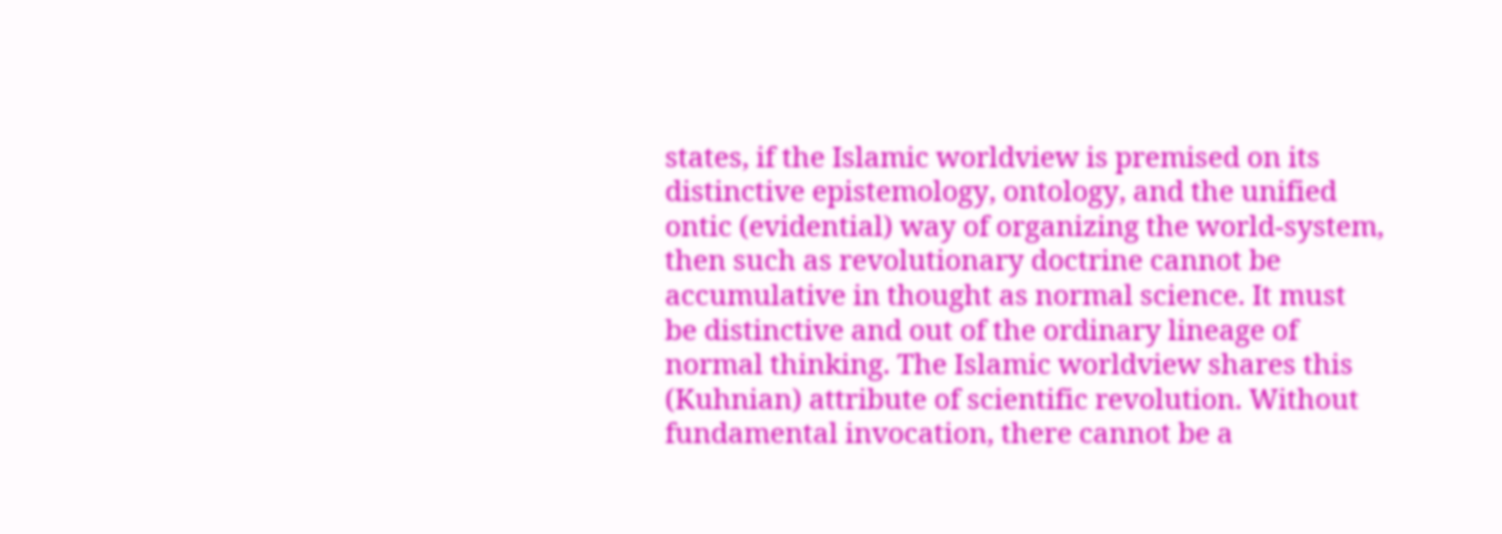states, if the Islamic worldview is premised on its distinctive epistemology, ontology, and the unified ontic (evidential) way of organizing the world-system, then such as revolutionary doctrine cannot be accumulative in thought as normal science. It must be distinctive and out of the ordinary lineage of normal thinking. The Islamic worldview shares this (Kuhnian) attribute of scientific revolution. Without fundamental invocation, there cannot be a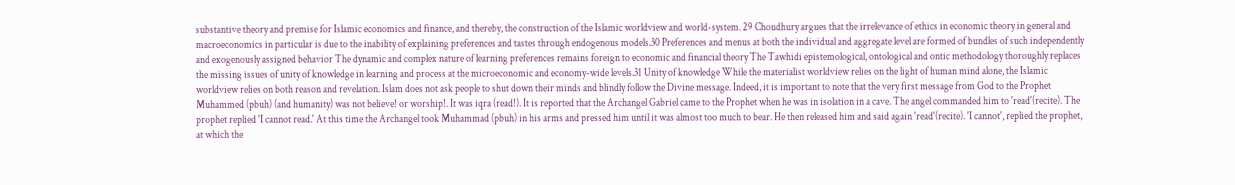substantive theory and premise for Islamic economics and finance, and thereby, the construction of the Islamic worldview and world-system. 29 Choudhury argues that the irrelevance of ethics in economic theory in general and macroeconomics in particular is due to the inability of explaining preferences and tastes through endogenous models.30 Preferences and menus at both the individual and aggregate level are formed of bundles of such independently and exogenously assigned behavior The dynamic and complex nature of learning preferences remains foreign to economic and financial theory The Tawhidi epistemological, ontological and ontic methodology thoroughly replaces the missing issues of unity of knowledge in learning and process at the microeconomic and economy-wide levels.31 Unity of knowledge While the materialist worldview relies on the light of human mind alone, the Islamic worldview relies on both reason and revelation. Islam does not ask people to shut down their minds and blindly follow the Divine message. Indeed, it is important to note that the very first message from God to the Prophet Muhammed (pbuh) (and humanity) was not believe! or worship!. It was iqra (read!). It is reported that the Archangel Gabriel came to the Prophet when he was in isolation in a cave. The angel commanded him to 'read'(recite). The prophet replied 'I cannot read.' At this time the Archangel took Muhammad (pbuh) in his arms and pressed him until it was almost too much to bear. He then released him and said again 'read'(recite). 'I cannot', replied the prophet, at which the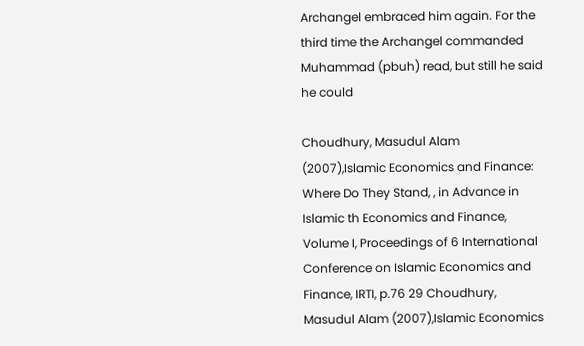Archangel embraced him again. For the third time the Archangel commanded Muhammad (pbuh) read, but still he said he could

Choudhury, Masudul Alam (2007),Islamic Economics and Finance: Where Do They Stand, , in Advance in Islamic th Economics and Finance, Volume I, Proceedings of 6 International Conference on Islamic Economics and Finance, IRTI, p.76 29 Choudhury, Masudul Alam (2007),Islamic Economics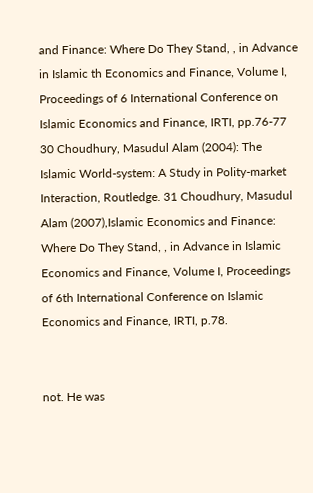and Finance: Where Do They Stand, , in Advance in Islamic th Economics and Finance, Volume I, Proceedings of 6 International Conference on Islamic Economics and Finance, IRTI, pp.76-77 30 Choudhury, Masudul Alam (2004): The Islamic World-system: A Study in Polity-market Interaction, Routledge. 31 Choudhury, Masudul Alam (2007),Islamic Economics and Finance: Where Do They Stand, , in Advance in Islamic Economics and Finance, Volume I, Proceedings of 6th International Conference on Islamic Economics and Finance, IRTI, p.78.


not. He was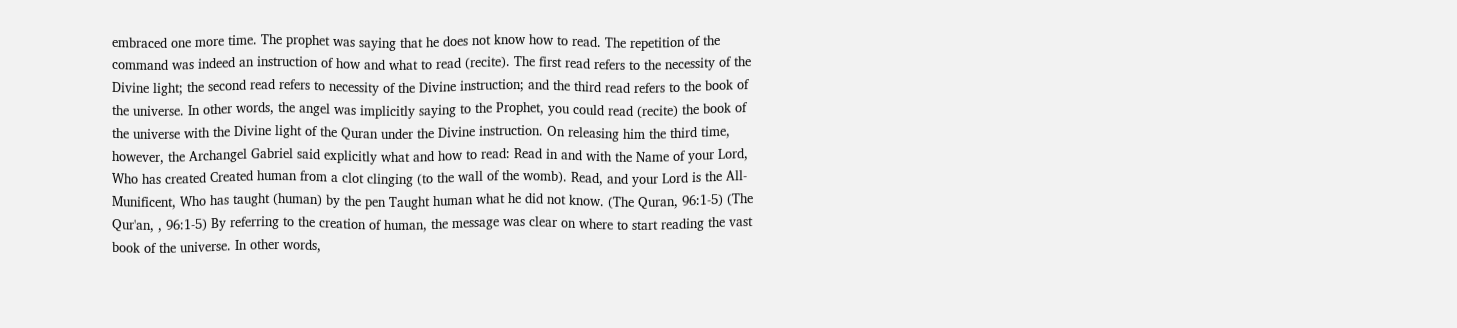embraced one more time. The prophet was saying that he does not know how to read. The repetition of the command was indeed an instruction of how and what to read (recite). The first read refers to the necessity of the Divine light; the second read refers to necessity of the Divine instruction; and the third read refers to the book of the universe. In other words, the angel was implicitly saying to the Prophet, you could read (recite) the book of the universe with the Divine light of the Quran under the Divine instruction. On releasing him the third time, however, the Archangel Gabriel said explicitly what and how to read: Read in and with the Name of your Lord, Who has created Created human from a clot clinging (to the wall of the womb). Read, and your Lord is the All-Munificent, Who has taught (human) by the pen Taught human what he did not know. (The Quran, 96:1-5) (The Qur'an, , 96:1-5) By referring to the creation of human, the message was clear on where to start reading the vast book of the universe. In other words,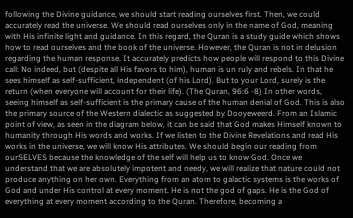following the Divine guidance, we should start reading ourselves first. Then, we could accurately read the universe. We should read ourselves only in the name of God, meaning with His infinite light and guidance. In this regard, the Quran is a study guide which shows how to read ourselves and the book of the universe. However, the Quran is not in delusion regarding the human response. It accurately predicts how people will respond to this Divine call: No indeed, but (despite all His favors to him), human is un ruly and rebels. In that he sees himself as self-sufficient, independent (of his Lord). But to your Lord, surely is the return (when everyone will account for their life). (The Quran, 96:6 -8) In other words, seeing himself as self-sufficient is the primary cause of the human denial of God. This is also the primary source of the Western dialectic as suggested by Dooyeweerd. From an Islamic point of view, as seen in the diagram below, it can be said that God makes Himself known to humanity through His words and works. If we listen to the Divine Revelations and read His works in the universe, we will know His attributes. We should begin our reading from ourSELVES because the knowledge of the self will help us to know God. Once we understand that we are absolutely impotent and needy, we will realize that nature could not produce anything on her own. Everything from an atom to galactic systems is the works of God and under His control at every moment. He is not the god of gaps. He is the God of everything at every moment according to the Quran. Therefore, becoming a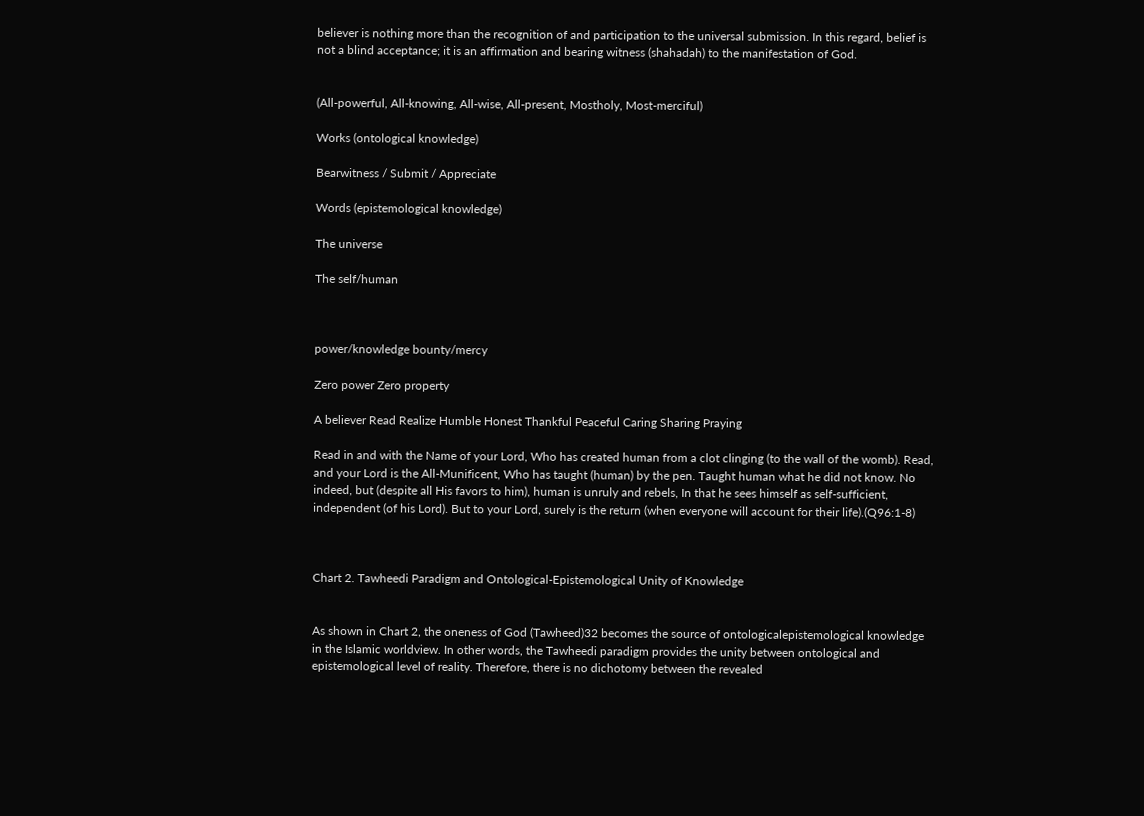believer is nothing more than the recognition of and participation to the universal submission. In this regard, belief is not a blind acceptance; it is an affirmation and bearing witness (shahadah) to the manifestation of God.


(All-powerful, All-knowing, All-wise, All-present, Mostholy, Most-merciful)

Works (ontological knowledge)

Bearwitness / Submit / Appreciate

Words (epistemological knowledge)

The universe

The self/human



power/knowledge bounty/mercy

Zero power Zero property

A believer Read Realize Humble Honest Thankful Peaceful Caring Sharing Praying

Read in and with the Name of your Lord, Who has created human from a clot clinging (to the wall of the womb). Read, and your Lord is the All-Munificent, Who has taught (human) by the pen. Taught human what he did not know. No indeed, but (despite all His favors to him), human is unruly and rebels, In that he sees himself as self-sufficient, independent (of his Lord). But to your Lord, surely is the return (when everyone will account for their life).(Q96:1-8)



Chart 2. Tawheedi Paradigm and Ontological-Epistemological Unity of Knowledge


As shown in Chart 2, the oneness of God (Tawheed)32 becomes the source of ontologicalepistemological knowledge in the Islamic worldview. In other words, the Tawheedi paradigm provides the unity between ontological and epistemological level of reality. Therefore, there is no dichotomy between the revealed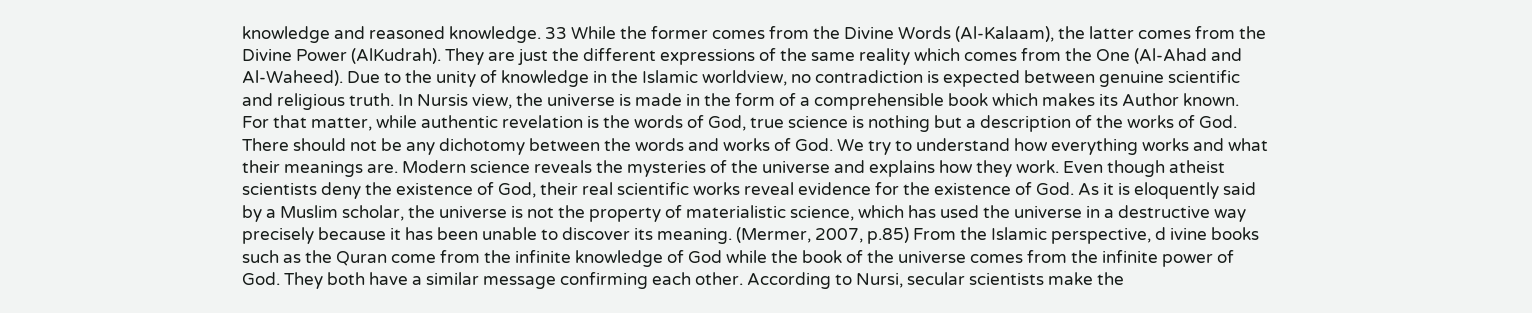knowledge and reasoned knowledge. 33 While the former comes from the Divine Words (Al-Kalaam), the latter comes from the Divine Power (AlKudrah). They are just the different expressions of the same reality which comes from the One (Al-Ahad and Al-Waheed). Due to the unity of knowledge in the Islamic worldview, no contradiction is expected between genuine scientific and religious truth. In Nursis view, the universe is made in the form of a comprehensible book which makes its Author known. For that matter, while authentic revelation is the words of God, true science is nothing but a description of the works of God. There should not be any dichotomy between the words and works of God. We try to understand how everything works and what their meanings are. Modern science reveals the mysteries of the universe and explains how they work. Even though atheist scientists deny the existence of God, their real scientific works reveal evidence for the existence of God. As it is eloquently said by a Muslim scholar, the universe is not the property of materialistic science, which has used the universe in a destructive way precisely because it has been unable to discover its meaning. (Mermer, 2007, p.85) From the Islamic perspective, d ivine books such as the Quran come from the infinite knowledge of God while the book of the universe comes from the infinite power of God. They both have a similar message confirming each other. According to Nursi, secular scientists make the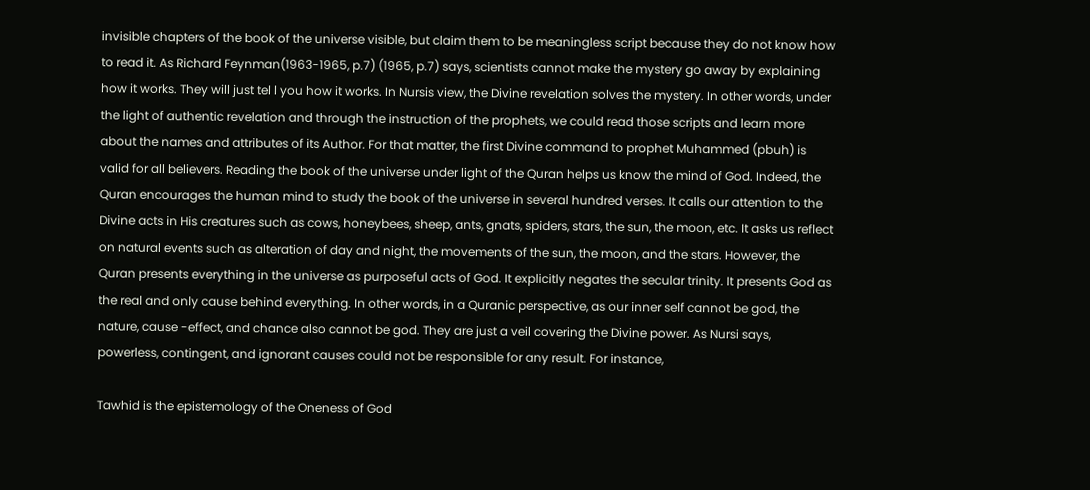invisible chapters of the book of the universe visible, but claim them to be meaningless script because they do not know how to read it. As Richard Feynman(1963-1965, p.7) (1965, p.7) says, scientists cannot make the mystery go away by explaining how it works. They will just tel l you how it works. In Nursis view, the Divine revelation solves the mystery. In other words, under the light of authentic revelation and through the instruction of the prophets, we could read those scripts and learn more about the names and attributes of its Author. For that matter, the first Divine command to prophet Muhammed (pbuh) is valid for all believers. Reading the book of the universe under light of the Quran helps us know the mind of God. Indeed, the Quran encourages the human mind to study the book of the universe in several hundred verses. It calls our attention to the Divine acts in His creatures such as cows, honeybees, sheep, ants, gnats, spiders, stars, the sun, the moon, etc. It asks us reflect on natural events such as alteration of day and night, the movements of the sun, the moon, and the stars. However, the Quran presents everything in the universe as purposeful acts of God. It explicitly negates the secular trinity. It presents God as the real and only cause behind everything. In other words, in a Quranic perspective, as our inner self cannot be god, the nature, cause -effect, and chance also cannot be god. They are just a veil covering the Divine power. As Nursi says, powerless, contingent, and ignorant causes could not be responsible for any result. For instance,

Tawhid is the epistemology of the Oneness of God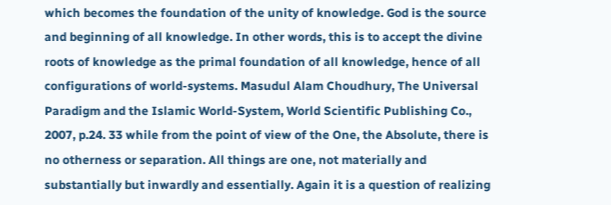which becomes the foundation of the unity of knowledge. God is the source and beginning of all knowledge. In other words, this is to accept the divine roots of knowledge as the primal foundation of all knowledge, hence of all configurations of world-systems. Masudul Alam Choudhury, The Universal Paradigm and the Islamic World-System, World Scientific Publishing Co., 2007, p.24. 33 while from the point of view of the One, the Absolute, there is no otherness or separation. All things are one, not materially and substantially but inwardly and essentially. Again it is a question of realizing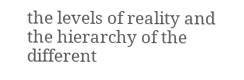the levels of reality and the hierarchy of the different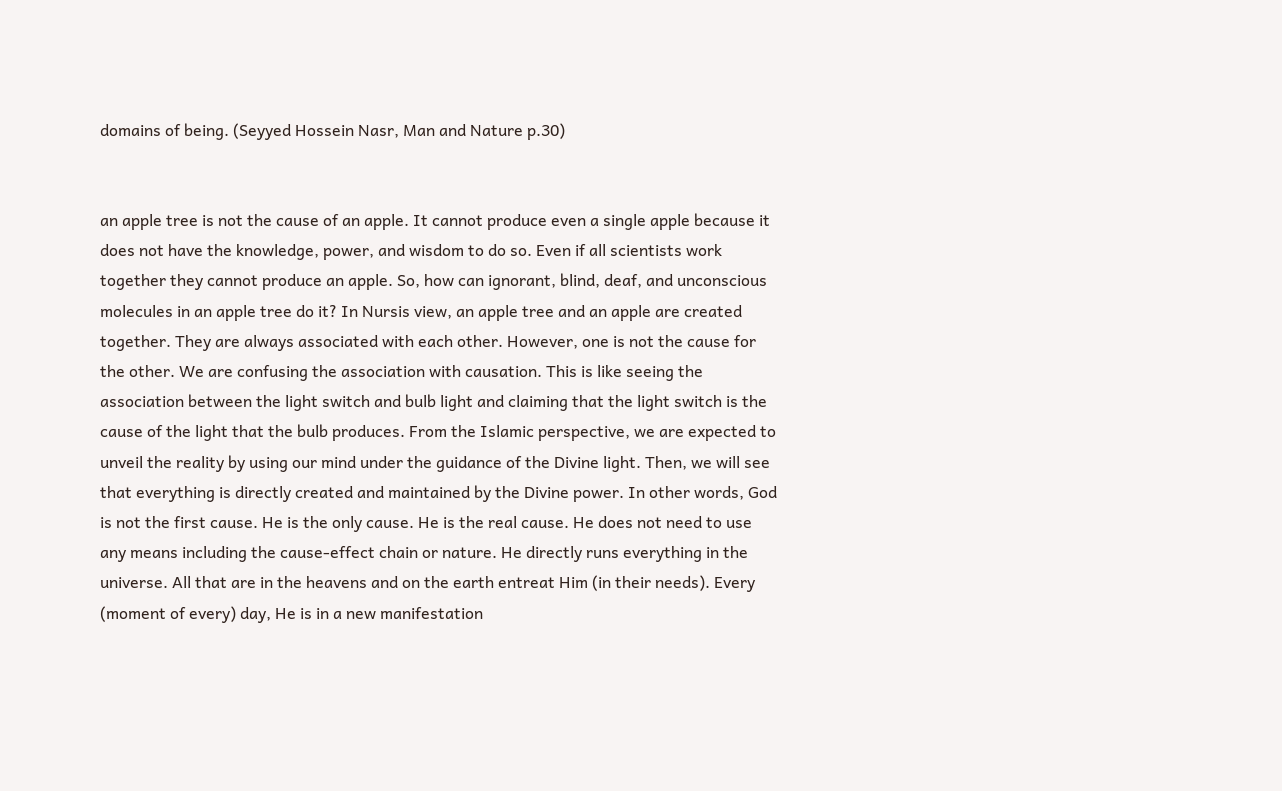domains of being. (Seyyed Hossein Nasr, Man and Nature p.30)


an apple tree is not the cause of an apple. It cannot produce even a single apple because it does not have the knowledge, power, and wisdom to do so. Even if all scientists work together they cannot produce an apple. So, how can ignorant, blind, deaf, and unconscious molecules in an apple tree do it? In Nursis view, an apple tree and an apple are created together. They are always associated with each other. However, one is not the cause for the other. We are confusing the association with causation. This is like seeing the association between the light switch and bulb light and claiming that the light switch is the cause of the light that the bulb produces. From the Islamic perspective, we are expected to unveil the reality by using our mind under the guidance of the Divine light. Then, we will see that everything is directly created and maintained by the Divine power. In other words, God is not the first cause. He is the only cause. He is the real cause. He does not need to use any means including the cause-effect chain or nature. He directly runs everything in the universe. All that are in the heavens and on the earth entreat Him (in their needs). Every (moment of every) day, He is in a new manifestation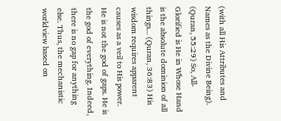(with all His Attributes and Names as the Divine Being). (Quran, 55:29) So, All-Glorified is He in Whose Hand is the absolute dominion of all things... (Quran, 36:83) His wisdom requires apparent causes as a veil to His power. He is not the god of gaps. He is the god of everything. Indeed, there is no gap for anything else. Thus, the mechanistic worldview based on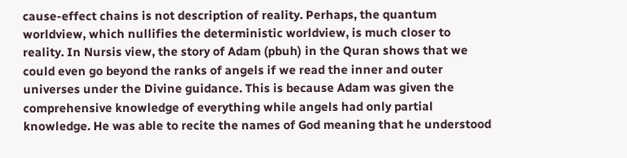cause-effect chains is not description of reality. Perhaps, the quantum worldview, which nullifies the deterministic worldview, is much closer to reality. In Nursis view, the story of Adam (pbuh) in the Quran shows that we could even go beyond the ranks of angels if we read the inner and outer universes under the Divine guidance. This is because Adam was given the comprehensive knowledge of everything while angels had only partial knowledge. He was able to recite the names of God meaning that he understood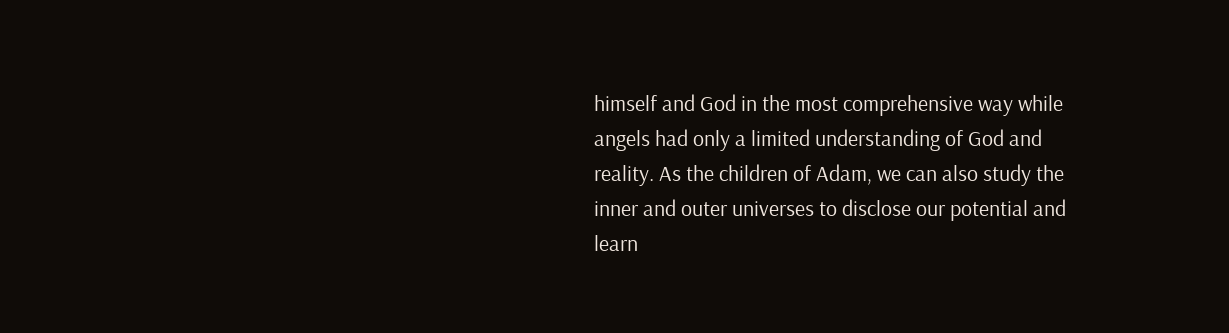himself and God in the most comprehensive way while angels had only a limited understanding of God and reality. As the children of Adam, we can also study the inner and outer universes to disclose our potential and learn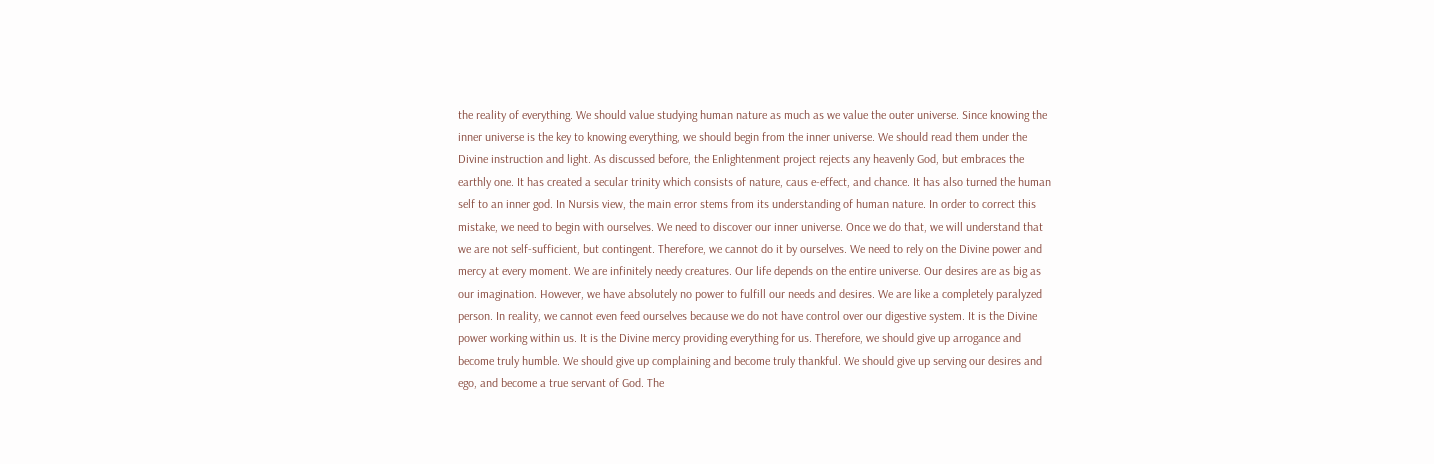the reality of everything. We should value studying human nature as much as we value the outer universe. Since knowing the inner universe is the key to knowing everything, we should begin from the inner universe. We should read them under the Divine instruction and light. As discussed before, the Enlightenment project rejects any heavenly God, but embraces the earthly one. It has created a secular trinity which consists of nature, caus e-effect, and chance. It has also turned the human self to an inner god. In Nursis view, the main error stems from its understanding of human nature. In order to correct this mistake, we need to begin with ourselves. We need to discover our inner universe. Once we do that, we will understand that we are not self-sufficient, but contingent. Therefore, we cannot do it by ourselves. We need to rely on the Divine power and mercy at every moment. We are infinitely needy creatures. Our life depends on the entire universe. Our desires are as big as our imagination. However, we have absolutely no power to fulfill our needs and desires. We are like a completely paralyzed person. In reality, we cannot even feed ourselves because we do not have control over our digestive system. It is the Divine power working within us. It is the Divine mercy providing everything for us. Therefore, we should give up arrogance and become truly humble. We should give up complaining and become truly thankful. We should give up serving our desires and ego, and become a true servant of God. The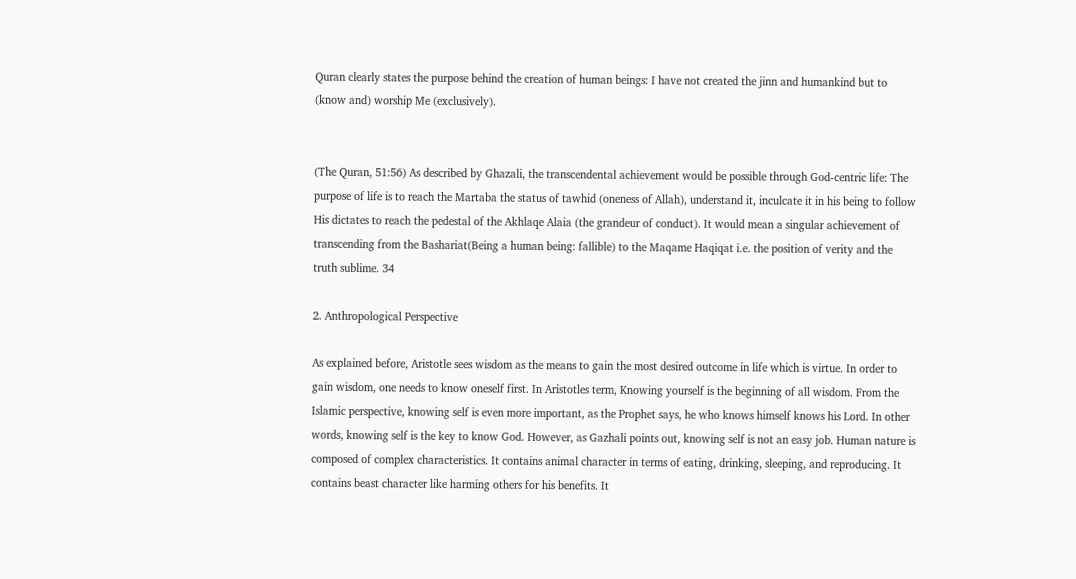Quran clearly states the purpose behind the creation of human beings: I have not created the jinn and humankind but to (know and) worship Me (exclusively).


(The Quran, 51:56) As described by Ghazali, the transcendental achievement would be possible through God-centric life: The purpose of life is to reach the Martaba the status of tawhid (oneness of Allah), understand it, inculcate it in his being to follow His dictates to reach the pedestal of the Akhlaqe Alaia (the grandeur of conduct). It would mean a singular achievement of transcending from the Bashariat(Being a human being: fallible) to the Maqame Haqiqat i.e. the position of verity and the truth sublime. 34

2. Anthropological Perspective

As explained before, Aristotle sees wisdom as the means to gain the most desired outcome in life which is virtue. In order to gain wisdom, one needs to know oneself first. In Aristotles term, Knowing yourself is the beginning of all wisdom. From the Islamic perspective, knowing self is even more important, as the Prophet says, he who knows himself knows his Lord. In other words, knowing self is the key to know God. However, as Gazhali points out, knowing self is not an easy job. Human nature is composed of complex characteristics. It contains animal character in terms of eating, drinking, sleeping, and reproducing. It contains beast character like harming others for his benefits. It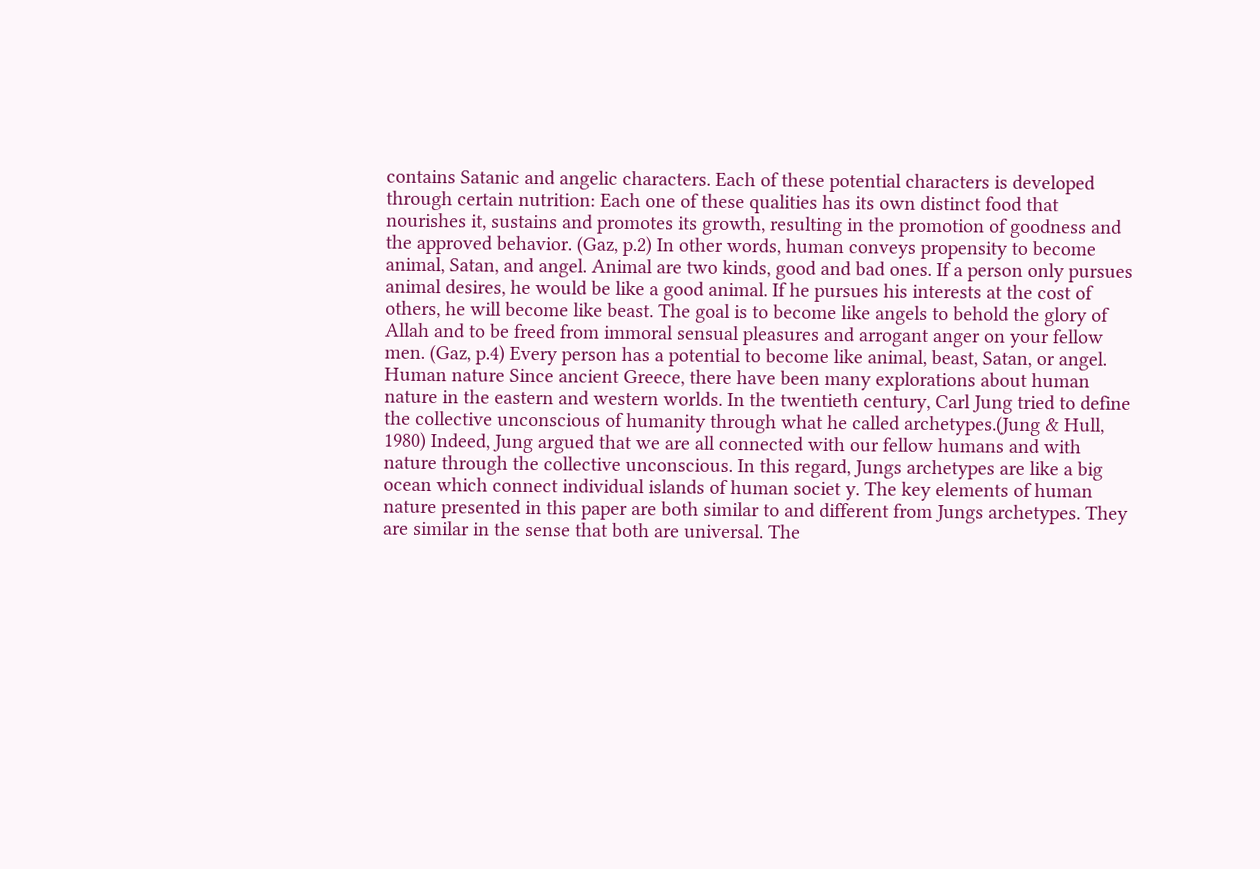contains Satanic and angelic characters. Each of these potential characters is developed through certain nutrition: Each one of these qualities has its own distinct food that nourishes it, sustains and promotes its growth, resulting in the promotion of goodness and the approved behavior. (Gaz, p.2) In other words, human conveys propensity to become animal, Satan, and angel. Animal are two kinds, good and bad ones. If a person only pursues animal desires, he would be like a good animal. If he pursues his interests at the cost of others, he will become like beast. The goal is to become like angels to behold the glory of Allah and to be freed from immoral sensual pleasures and arrogant anger on your fellow men. (Gaz, p.4) Every person has a potential to become like animal, beast, Satan, or angel. Human nature Since ancient Greece, there have been many explorations about human nature in the eastern and western worlds. In the twentieth century, Carl Jung tried to define the collective unconscious of humanity through what he called archetypes.(Jung & Hull, 1980) Indeed, Jung argued that we are all connected with our fellow humans and with nature through the collective unconscious. In this regard, Jungs archetypes are like a big ocean which connect individual islands of human societ y. The key elements of human nature presented in this paper are both similar to and different from Jungs archetypes. They are similar in the sense that both are universal. The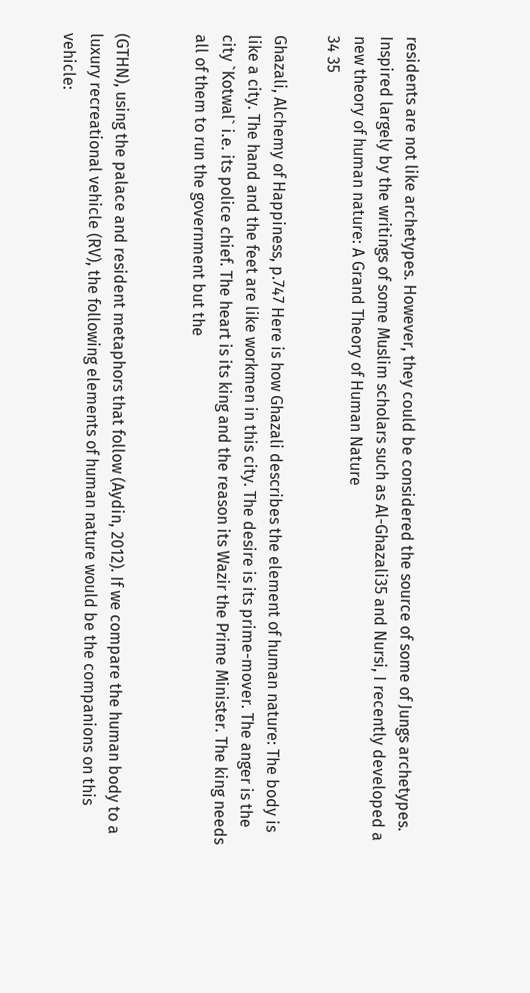residents are not like archetypes. However, they could be considered the source of some of Jungs archetypes. Inspired largely by the writings of some Muslim scholars such as Al-Ghazali35 and Nursi, I recently developed a new theory of human nature: A Grand Theory of Human Nature
34 35

Ghazali, Alchemy of Happiness, p.747 Here is how Ghazali describes the element of human nature: The body is like a city. The hand and the feet are like workmen in this city. The desire is its prime-mover. The anger is the city `Kotwal` i.e. its police chief. The heart is its king and the reason its Wazir the Prime Minister. The king needs all of them to run the government but the


(GTHN), using the palace and resident metaphors that follow (Aydin, 2012). If we compare the human body to a luxury recreational vehicle (RV), the following elements of human nature would be the companions on this vehicle: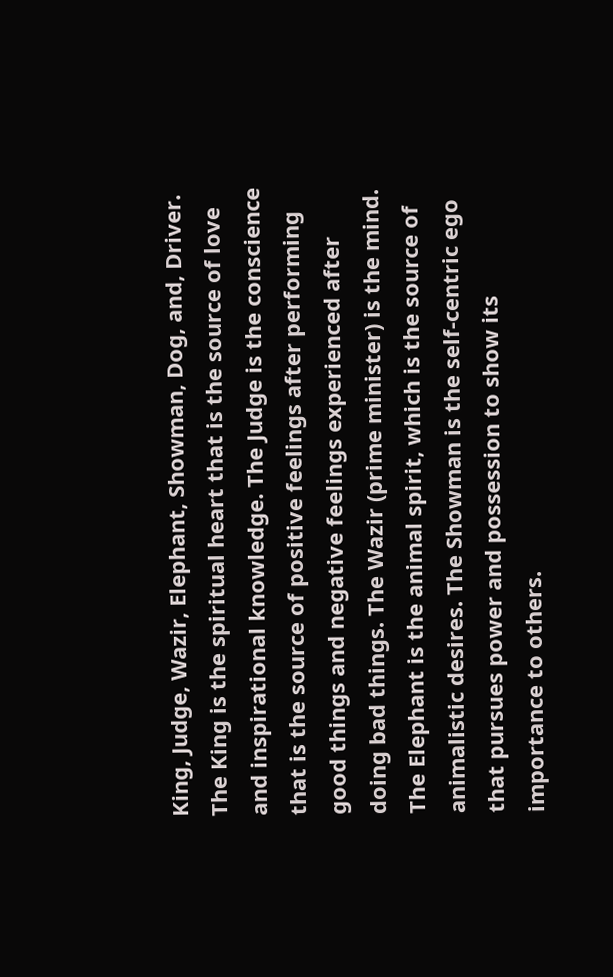King, Judge, Wazir, Elephant, Showman, Dog, and, Driver. The King is the spiritual heart that is the source of love and inspirational knowledge. The Judge is the conscience that is the source of positive feelings after performing good things and negative feelings experienced after doing bad things. The Wazir (prime minister) is the mind. The Elephant is the animal spirit, which is the source of animalistic desires. The Showman is the self-centric ego that pursues power and possession to show its importance to others.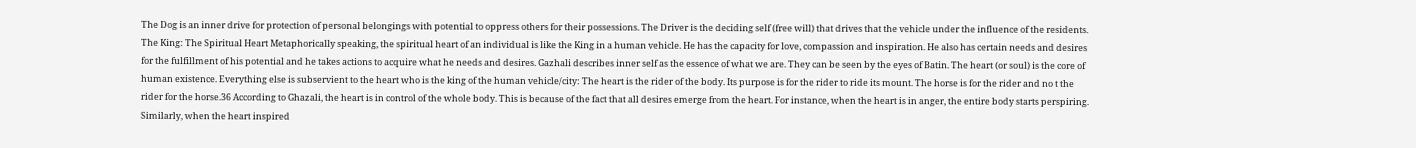The Dog is an inner drive for protection of personal belongings with potential to oppress others for their possessions. The Driver is the deciding self (free will) that drives that the vehicle under the influence of the residents. The King: The Spiritual Heart Metaphorically speaking, the spiritual heart of an individual is like the King in a human vehicle. He has the capacity for love, compassion and inspiration. He also has certain needs and desires for the fulfillment of his potential and he takes actions to acquire what he needs and desires. Gazhali describes inner self as the essence of what we are. They can be seen by the eyes of Batin. The heart (or soul) is the core of human existence. Everything else is subservient to the heart who is the king of the human vehicle/city: The heart is the rider of the body. Its purpose is for the rider to ride its mount. The horse is for the rider and no t the rider for the horse.36 According to Ghazali, the heart is in control of the whole body. This is because of the fact that all desires emerge from the heart. For instance, when the heart is in anger, the entire body starts perspiring. Similarly, when the heart inspired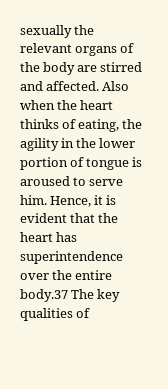sexually the relevant organs of the body are stirred and affected. Also when the heart thinks of eating, the agility in the lower portion of tongue is aroused to serve him. Hence, it is evident that the heart has superintendence over the entire body.37 The key qualities of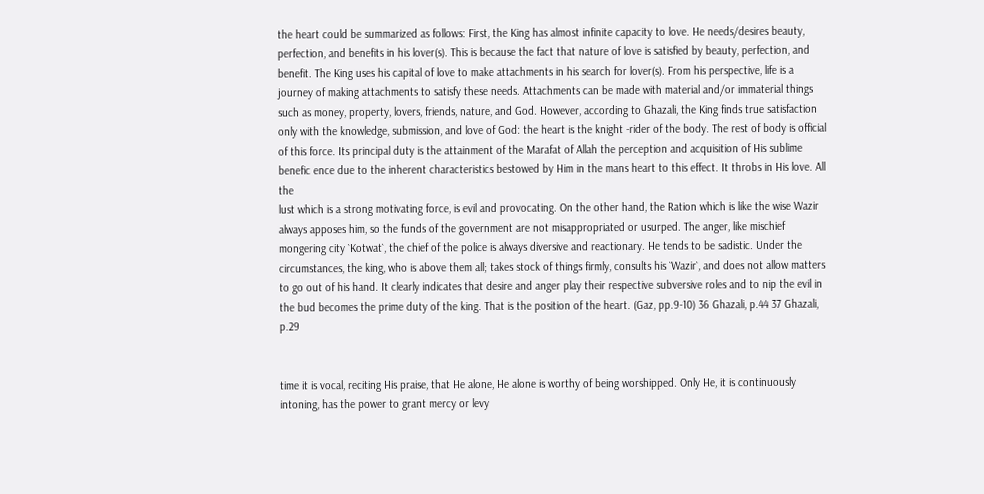the heart could be summarized as follows: First, the King has almost infinite capacity to love. He needs/desires beauty, perfection, and benefits in his lover(s). This is because the fact that nature of love is satisfied by beauty, perfection, and benefit. The King uses his capital of love to make attachments in his search for lover(s). From his perspective, life is a journey of making attachments to satisfy these needs. Attachments can be made with material and/or immaterial things such as money, property, lovers, friends, nature, and God. However, according to Ghazali, the King finds true satisfaction only with the knowledge, submission, and love of God: the heart is the knight -rider of the body. The rest of body is official of this force. Its principal duty is the attainment of the Marafat of Allah the perception and acquisition of His sublime benefic ence due to the inherent characteristics bestowed by Him in the mans heart to this effect. It throbs in His love. All the
lust which is a strong motivating force, is evil and provocating. On the other hand, the Ration which is like the wise Wazir always apposes him, so the funds of the government are not misappropriated or usurped. The anger, like mischief mongering city `Kotwat`, the chief of the police is always diversive and reactionary. He tends to be sadistic. Under the circumstances, the king, who is above them all; takes stock of things firmly, consults his `Wazir`, and does not allow matters to go out of his hand. It clearly indicates that desire and anger play their respective subversive roles and to nip the evil in the bud becomes the prime duty of the king. That is the position of the heart. (Gaz, pp.9-10) 36 Ghazali, p.44 37 Ghazali, p.29


time it is vocal, reciting His praise, that He alone, He alone is worthy of being worshipped. Only He, it is continuously intoning, has the power to grant mercy or levy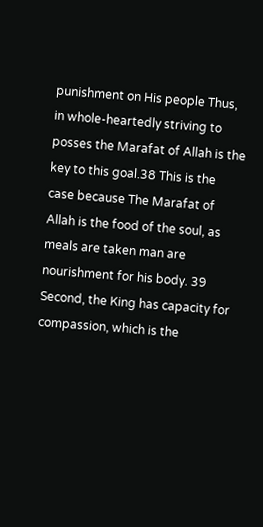punishment on His people Thus, in whole-heartedly striving to posses the Marafat of Allah is the key to this goal.38 This is the case because The Marafat of Allah is the food of the soul, as meals are taken man are nourishment for his body. 39 Second, the King has capacity for compassion, which is the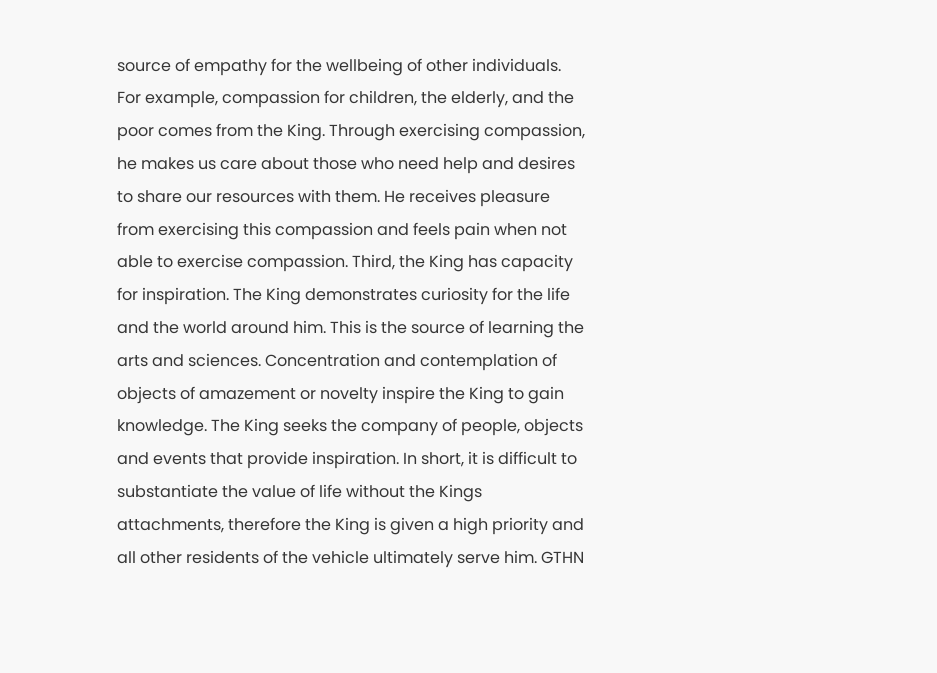source of empathy for the wellbeing of other individuals. For example, compassion for children, the elderly, and the poor comes from the King. Through exercising compassion, he makes us care about those who need help and desires to share our resources with them. He receives pleasure from exercising this compassion and feels pain when not able to exercise compassion. Third, the King has capacity for inspiration. The King demonstrates curiosity for the life and the world around him. This is the source of learning the arts and sciences. Concentration and contemplation of objects of amazement or novelty inspire the King to gain knowledge. The King seeks the company of people, objects and events that provide inspiration. In short, it is difficult to substantiate the value of life without the Kings attachments, therefore the King is given a high priority and all other residents of the vehicle ultimately serve him. GTHN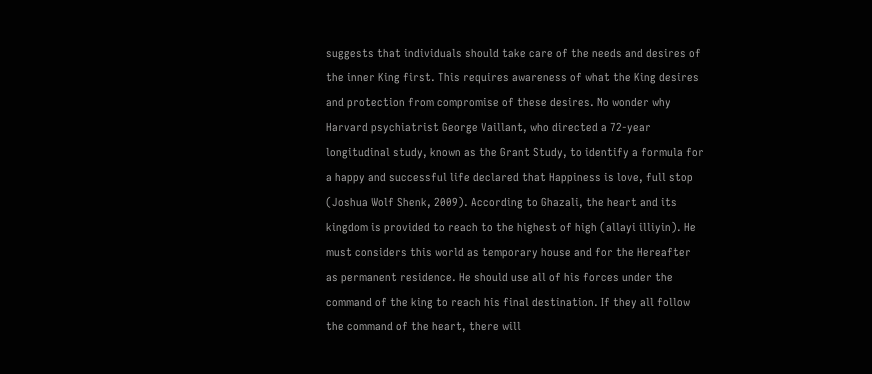suggests that individuals should take care of the needs and desires of the inner King first. This requires awareness of what the King desires and protection from compromise of these desires. No wonder why Harvard psychiatrist George Vaillant, who directed a 72-year longitudinal study, known as the Grant Study, to identify a formula for a happy and successful life declared that Happiness is love, full stop (Joshua Wolf Shenk, 2009). According to Ghazali, the heart and its kingdom is provided to reach to the highest of high (allayi illiyin). He must considers this world as temporary house and for the Hereafter as permanent residence. He should use all of his forces under the command of the king to reach his final destination. If they all follow the command of the heart, there will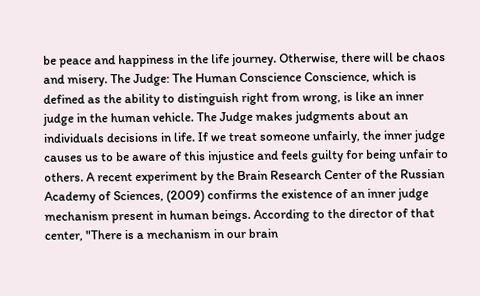be peace and happiness in the life journey. Otherwise, there will be chaos and misery. The Judge: The Human Conscience Conscience, which is defined as the ability to distinguish right from wrong, is like an inner judge in the human vehicle. The Judge makes judgments about an individuals decisions in life. If we treat someone unfairly, the inner judge causes us to be aware of this injustice and feels guilty for being unfair to others. A recent experiment by the Brain Research Center of the Russian Academy of Sciences, (2009) confirms the existence of an inner judge mechanism present in human beings. According to the director of that center, "There is a mechanism in our brain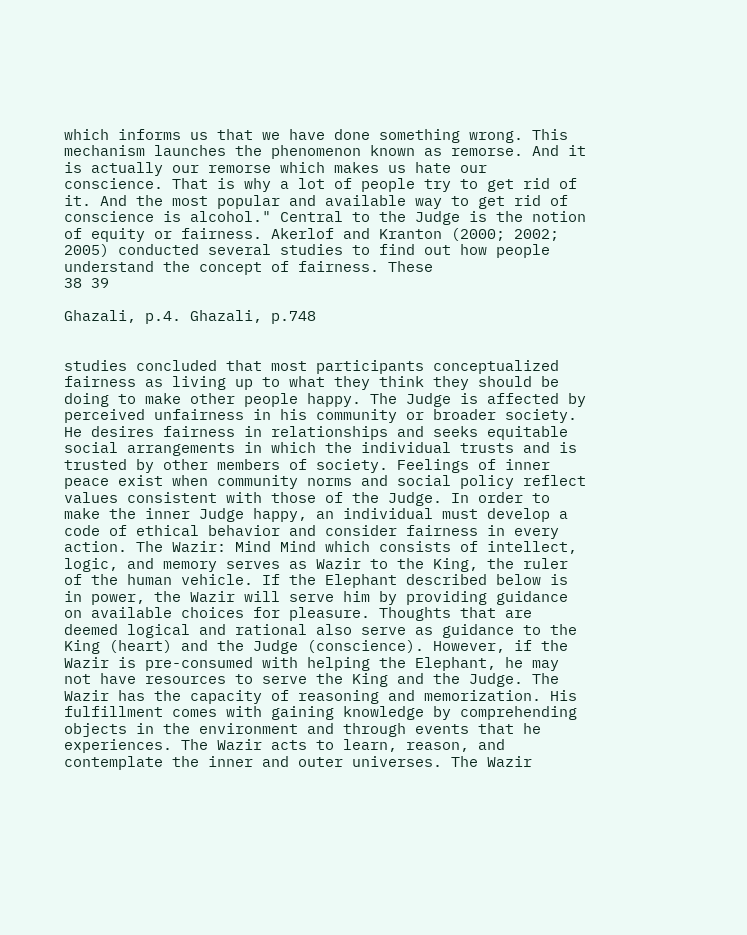which informs us that we have done something wrong. This mechanism launches the phenomenon known as remorse. And it is actually our remorse which makes us hate our conscience. That is why a lot of people try to get rid of it. And the most popular and available way to get rid of conscience is alcohol." Central to the Judge is the notion of equity or fairness. Akerlof and Kranton (2000; 2002; 2005) conducted several studies to find out how people understand the concept of fairness. These
38 39

Ghazali, p.4. Ghazali, p.748


studies concluded that most participants conceptualized fairness as living up to what they think they should be doing to make other people happy. The Judge is affected by perceived unfairness in his community or broader society. He desires fairness in relationships and seeks equitable social arrangements in which the individual trusts and is trusted by other members of society. Feelings of inner peace exist when community norms and social policy reflect values consistent with those of the Judge. In order to make the inner Judge happy, an individual must develop a code of ethical behavior and consider fairness in every action. The Wazir: Mind Mind which consists of intellect, logic, and memory serves as Wazir to the King, the ruler of the human vehicle. If the Elephant described below is in power, the Wazir will serve him by providing guidance on available choices for pleasure. Thoughts that are deemed logical and rational also serve as guidance to the King (heart) and the Judge (conscience). However, if the Wazir is pre-consumed with helping the Elephant, he may not have resources to serve the King and the Judge. The Wazir has the capacity of reasoning and memorization. His fulfillment comes with gaining knowledge by comprehending objects in the environment and through events that he experiences. The Wazir acts to learn, reason, and contemplate the inner and outer universes. The Wazir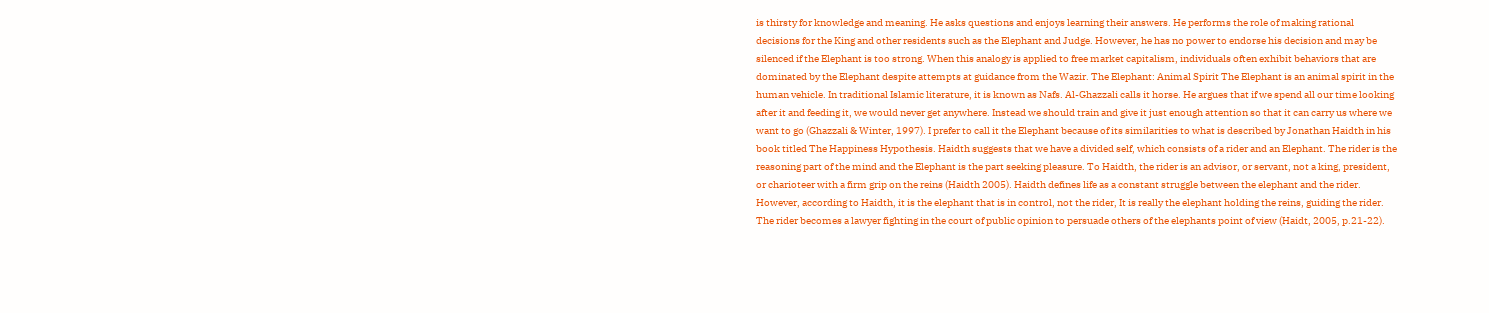is thirsty for knowledge and meaning. He asks questions and enjoys learning their answers. He performs the role of making rational decisions for the King and other residents such as the Elephant and Judge. However, he has no power to endorse his decision and may be silenced if the Elephant is too strong. When this analogy is applied to free market capitalism, individuals often exhibit behaviors that are dominated by the Elephant despite attempts at guidance from the Wazir. The Elephant: Animal Spirit The Elephant is an animal spirit in the human vehicle. In traditional Islamic literature, it is known as Nafs. Al-Ghazzali calls it horse. He argues that if we spend all our time looking after it and feeding it, we would never get anywhere. Instead we should train and give it just enough attention so that it can carry us where we want to go (Ghazzali & Winter, 1997). I prefer to call it the Elephant because of its similarities to what is described by Jonathan Haidth in his book titled The Happiness Hypothesis. Haidth suggests that we have a divided self, which consists of a rider and an Elephant. The rider is the reasoning part of the mind and the Elephant is the part seeking pleasure. To Haidth, the rider is an advisor, or servant, not a king, president, or charioteer with a firm grip on the reins (Haidth 2005). Haidth defines life as a constant struggle between the elephant and the rider. However, according to Haidth, it is the elephant that is in control, not the rider, It is really the elephant holding the reins, guiding the rider. The rider becomes a lawyer fighting in the court of public opinion to persuade others of the elephants point of view (Haidt, 2005, p.21-22).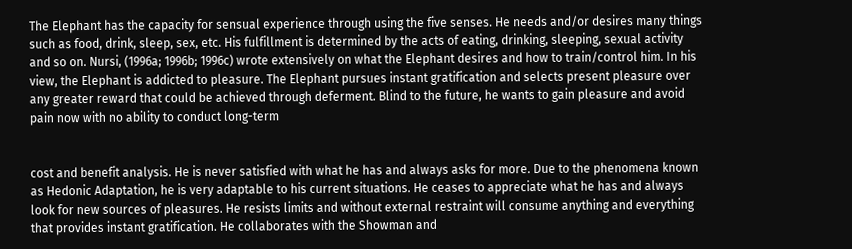The Elephant has the capacity for sensual experience through using the five senses. He needs and/or desires many things such as food, drink, sleep, sex, etc. His fulfillment is determined by the acts of eating, drinking, sleeping, sexual activity and so on. Nursi, (1996a; 1996b; 1996c) wrote extensively on what the Elephant desires and how to train/control him. In his view, the Elephant is addicted to pleasure. The Elephant pursues instant gratification and selects present pleasure over any greater reward that could be achieved through deferment. Blind to the future, he wants to gain pleasure and avoid pain now with no ability to conduct long-term


cost and benefit analysis. He is never satisfied with what he has and always asks for more. Due to the phenomena known as Hedonic Adaptation, he is very adaptable to his current situations. He ceases to appreciate what he has and always look for new sources of pleasures. He resists limits and without external restraint will consume anything and everything that provides instant gratification. He collaborates with the Showman and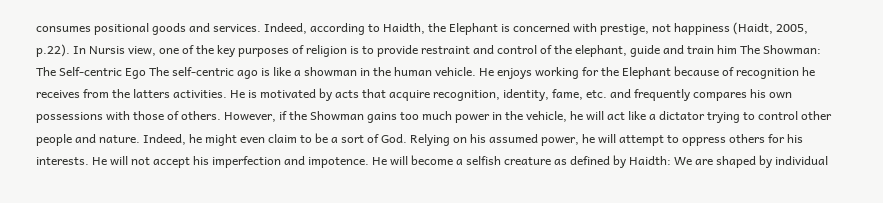consumes positional goods and services. Indeed, according to Haidth, the Elephant is concerned with prestige, not happiness (Haidt, 2005, p.22). In Nursis view, one of the key purposes of religion is to provide restraint and control of the elephant, guide and train him The Showman: The Self-centric Ego The self-centric ago is like a showman in the human vehicle. He enjoys working for the Elephant because of recognition he receives from the latters activities. He is motivated by acts that acquire recognition, identity, fame, etc. and frequently compares his own possessions with those of others. However, if the Showman gains too much power in the vehicle, he will act like a dictator trying to control other people and nature. Indeed, he might even claim to be a sort of God. Relying on his assumed power, he will attempt to oppress others for his interests. He will not accept his imperfection and impotence. He will become a selfish creature as defined by Haidth: We are shaped by individual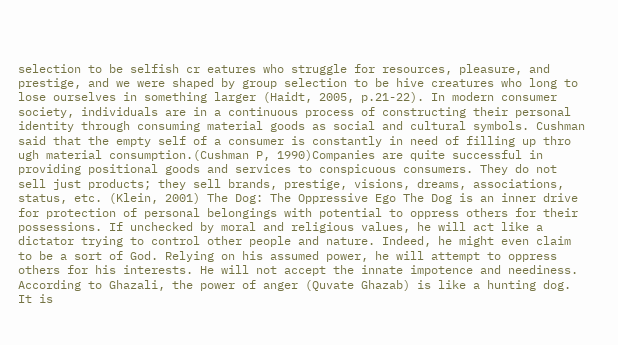selection to be selfish cr eatures who struggle for resources, pleasure, and prestige, and we were shaped by group selection to be hive creatures who long to lose ourselves in something larger (Haidt, 2005, p.21-22). In modern consumer society, individuals are in a continuous process of constructing their personal identity through consuming material goods as social and cultural symbols. Cushman said that the empty self of a consumer is constantly in need of filling up thro ugh material consumption.(Cushman P, 1990)Companies are quite successful in providing positional goods and services to conspicuous consumers. They do not sell just products; they sell brands, prestige, visions, dreams, associations, status, etc. (Klein, 2001) The Dog: The Oppressive Ego The Dog is an inner drive for protection of personal belongings with potential to oppress others for their possessions. If unchecked by moral and religious values, he will act like a dictator trying to control other people and nature. Indeed, he might even claim to be a sort of God. Relying on his assumed power, he will attempt to oppress others for his interests. He will not accept the innate impotence and neediness. According to Ghazali, the power of anger (Quvate Ghazab) is like a hunting dog. It is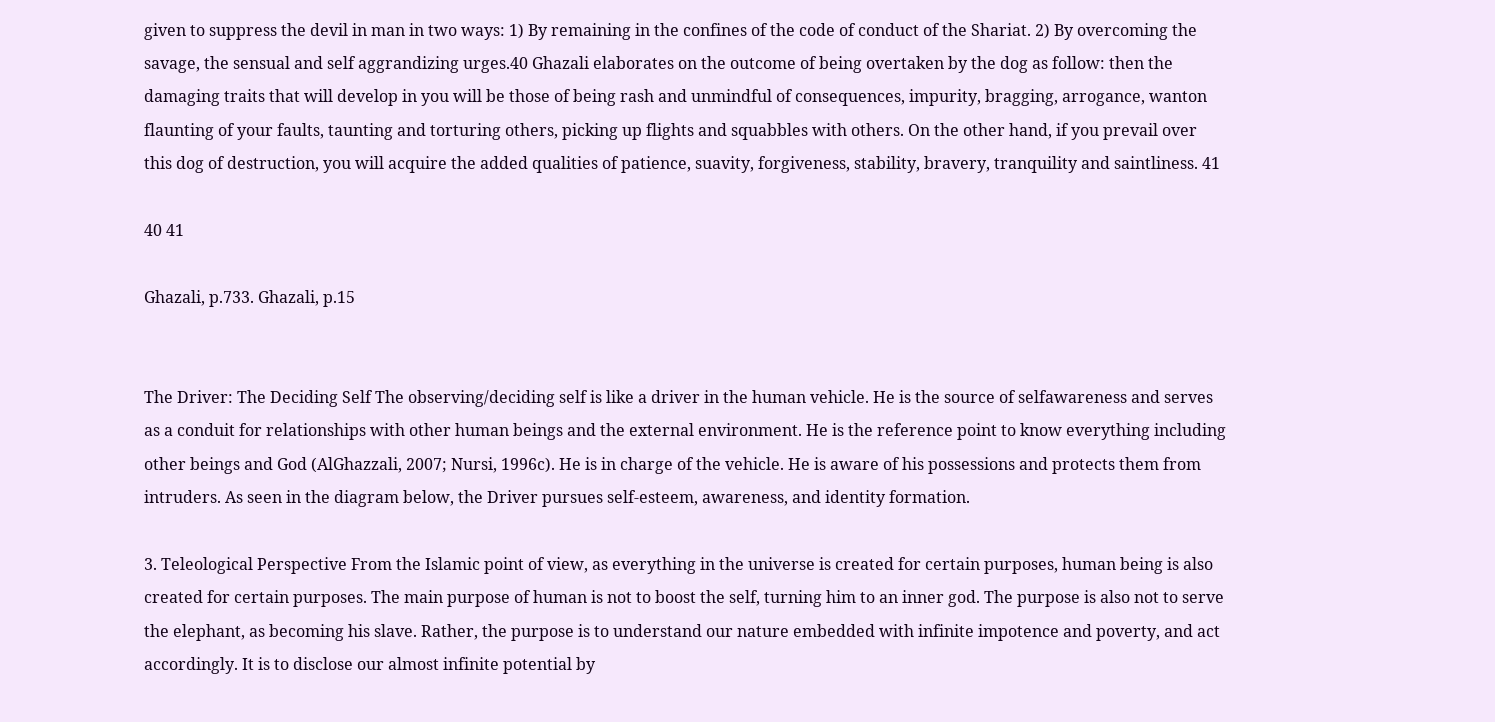given to suppress the devil in man in two ways: 1) By remaining in the confines of the code of conduct of the Shariat. 2) By overcoming the savage, the sensual and self aggrandizing urges.40 Ghazali elaborates on the outcome of being overtaken by the dog as follow: then the damaging traits that will develop in you will be those of being rash and unmindful of consequences, impurity, bragging, arrogance, wanton flaunting of your faults, taunting and torturing others, picking up flights and squabbles with others. On the other hand, if you prevail over this dog of destruction, you will acquire the added qualities of patience, suavity, forgiveness, stability, bravery, tranquility and saintliness. 41

40 41

Ghazali, p.733. Ghazali, p.15


The Driver: The Deciding Self The observing/deciding self is like a driver in the human vehicle. He is the source of selfawareness and serves as a conduit for relationships with other human beings and the external environment. He is the reference point to know everything including other beings and God (AlGhazzali, 2007; Nursi, 1996c). He is in charge of the vehicle. He is aware of his possessions and protects them from intruders. As seen in the diagram below, the Driver pursues self-esteem, awareness, and identity formation.

3. Teleological Perspective From the Islamic point of view, as everything in the universe is created for certain purposes, human being is also created for certain purposes. The main purpose of human is not to boost the self, turning him to an inner god. The purpose is also not to serve the elephant, as becoming his slave. Rather, the purpose is to understand our nature embedded with infinite impotence and poverty, and act accordingly. It is to disclose our almost infinite potential by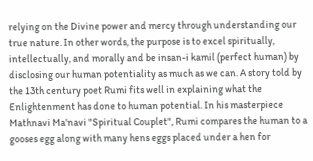relying on the Divine power and mercy through understanding our true nature. In other words, the purpose is to excel spiritually, intellectually, and morally and be insan-i kamil (perfect human) by disclosing our human potentiality as much as we can. A story told by the 13th century poet Rumi fits well in explaining what the Enlightenment has done to human potential. In his masterpiece Mathnavi Ma'navi "Spiritual Couplet", Rumi compares the human to a gooses egg along with many hens eggs placed under a hen for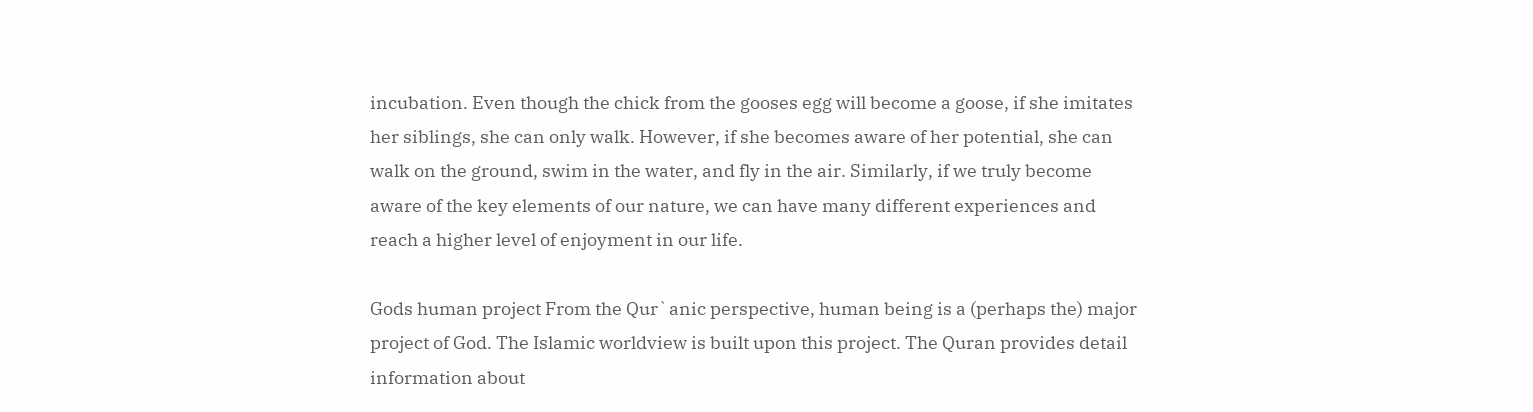incubation. Even though the chick from the gooses egg will become a goose, if she imitates her siblings, she can only walk. However, if she becomes aware of her potential, she can walk on the ground, swim in the water, and fly in the air. Similarly, if we truly become aware of the key elements of our nature, we can have many different experiences and reach a higher level of enjoyment in our life.

Gods human project From the Qur`anic perspective, human being is a (perhaps the) major project of God. The Islamic worldview is built upon this project. The Quran provides detail information about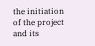the initiation of the project and its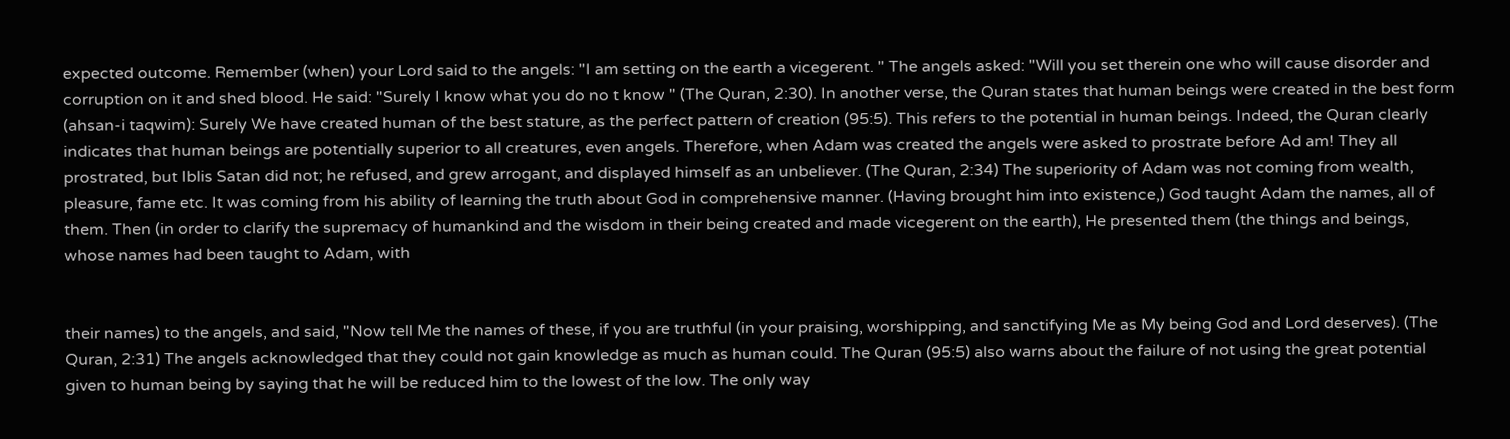expected outcome. Remember (when) your Lord said to the angels: "I am setting on the earth a vicegerent. " The angels asked: "Will you set therein one who will cause disorder and corruption on it and shed blood. He said: "Surely I know what you do no t know " (The Quran, 2:30). In another verse, the Quran states that human beings were created in the best form (ahsan-i taqwim): Surely We have created human of the best stature, as the perfect pattern of creation (95:5). This refers to the potential in human beings. Indeed, the Quran clearly indicates that human beings are potentially superior to all creatures, even angels. Therefore, when Adam was created the angels were asked to prostrate before Ad am! They all prostrated, but Iblis Satan did not; he refused, and grew arrogant, and displayed himself as an unbeliever. (The Quran, 2:34) The superiority of Adam was not coming from wealth, pleasure, fame etc. It was coming from his ability of learning the truth about God in comprehensive manner. (Having brought him into existence,) God taught Adam the names, all of them. Then (in order to clarify the supremacy of humankind and the wisdom in their being created and made vicegerent on the earth), He presented them (the things and beings, whose names had been taught to Adam, with


their names) to the angels, and said, "Now tell Me the names of these, if you are truthful (in your praising, worshipping, and sanctifying Me as My being God and Lord deserves). (The Quran, 2:31) The angels acknowledged that they could not gain knowledge as much as human could. The Quran (95:5) also warns about the failure of not using the great potential given to human being by saying that he will be reduced him to the lowest of the low. The only way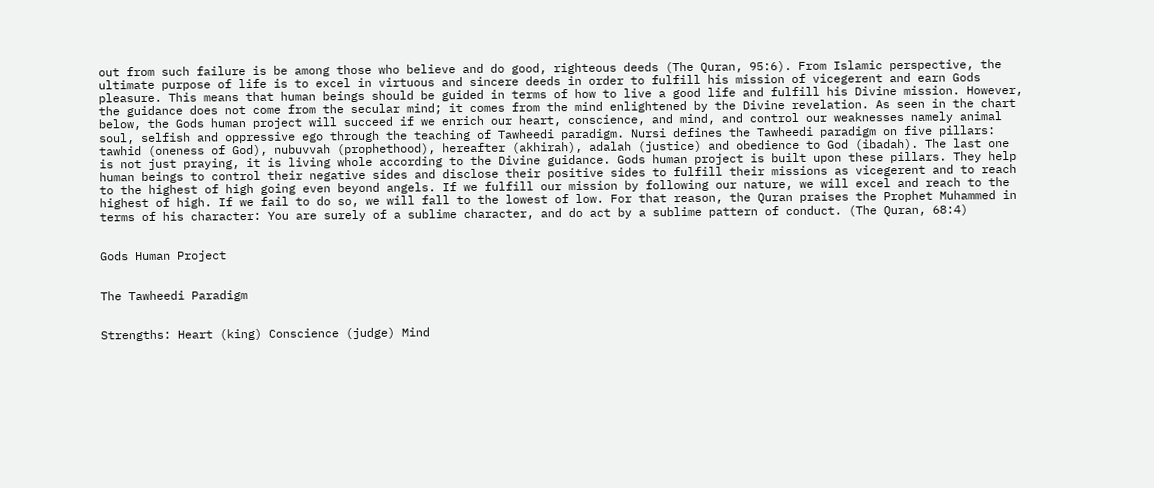out from such failure is be among those who believe and do good, righteous deeds (The Quran, 95:6). From Islamic perspective, the ultimate purpose of life is to excel in virtuous and sincere deeds in order to fulfill his mission of vicegerent and earn Gods pleasure. This means that human beings should be guided in terms of how to live a good life and fulfill his Divine mission. However, the guidance does not come from the secular mind; it comes from the mind enlightened by the Divine revelation. As seen in the chart below, the Gods human project will succeed if we enrich our heart, conscience, and mind, and control our weaknesses namely animal soul, selfish and oppressive ego through the teaching of Tawheedi paradigm. Nursi defines the Tawheedi paradigm on five pillars: tawhid (oneness of God), nubuvvah (prophethood), hereafter (akhirah), adalah (justice) and obedience to God (ibadah). The last one is not just praying, it is living whole according to the Divine guidance. Gods human project is built upon these pillars. They help human beings to control their negative sides and disclose their positive sides to fulfill their missions as vicegerent and to reach to the highest of high going even beyond angels. If we fulfill our mission by following our nature, we will excel and reach to the highest of high. If we fail to do so, we will fall to the lowest of low. For that reason, the Quran praises the Prophet Muhammed in terms of his character: You are surely of a sublime character, and do act by a sublime pattern of conduct. (The Quran, 68:4)


Gods Human Project


The Tawheedi Paradigm


Strengths: Heart (king) Conscience (judge) Mind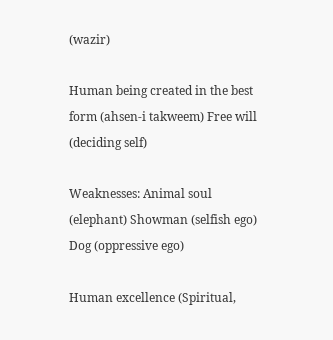(wazir)

Human being created in the best form (ahsen-i takweem) Free will (deciding self)

Weaknesses: Animal soul (elephant) Showman (selfish ego) Dog (oppressive ego)

Human excellence (Spiritual,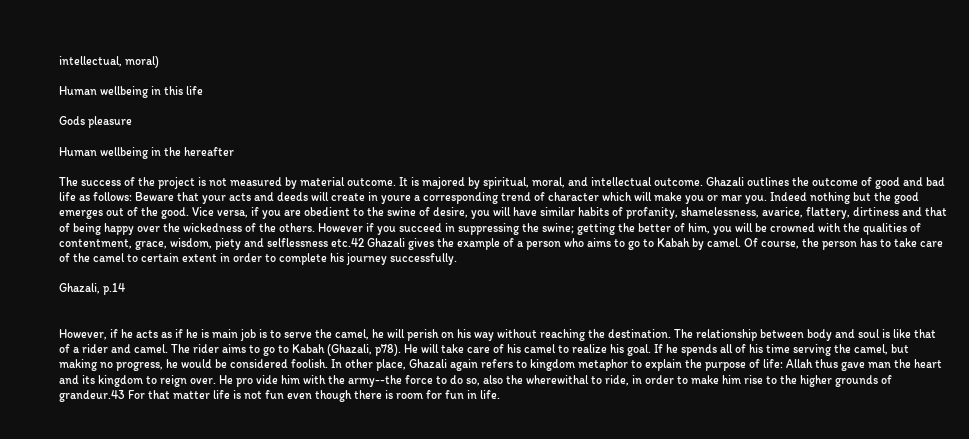intellectual, moral)

Human wellbeing in this life

Gods pleasure

Human wellbeing in the hereafter

The success of the project is not measured by material outcome. It is majored by spiritual, moral, and intellectual outcome. Ghazali outlines the outcome of good and bad life as follows: Beware that your acts and deeds will create in youre a corresponding trend of character which will make you or mar you. Indeed nothing but the good emerges out of the good. Vice versa, if you are obedient to the swine of desire, you will have similar habits of profanity, shamelessness, avarice, flattery, dirtiness and that of being happy over the wickedness of the others. However if you succeed in suppressing the swine; getting the better of him, you will be crowned with the qualities of contentment, grace, wisdom, piety and selflessness etc.42 Ghazali gives the example of a person who aims to go to Kabah by camel. Of course, the person has to take care of the camel to certain extent in order to complete his journey successfully.

Ghazali, p.14


However, if he acts as if he is main job is to serve the camel, he will perish on his way without reaching the destination. The relationship between body and soul is like that of a rider and camel. The rider aims to go to Kabah (Ghazali, p78). He will take care of his camel to realize his goal. If he spends all of his time serving the camel, but making no progress, he would be considered foolish. In other place, Ghazali again refers to kingdom metaphor to explain the purpose of life: Allah thus gave man the heart and its kingdom to reign over. He pro vide him with the army--the force to do so, also the wherewithal to ride, in order to make him rise to the higher grounds of grandeur.43 For that matter life is not fun even though there is room for fun in life.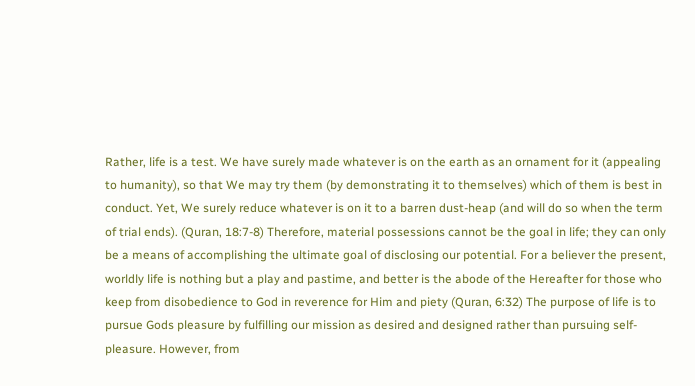Rather, life is a test. We have surely made whatever is on the earth as an ornament for it (appealing to humanity), so that We may try them (by demonstrating it to themselves) which of them is best in conduct. Yet, We surely reduce whatever is on it to a barren dust-heap (and will do so when the term of trial ends). (Quran, 18:7-8) Therefore, material possessions cannot be the goal in life; they can only be a means of accomplishing the ultimate goal of disclosing our potential. For a believer the present, worldly life is nothing but a play and pastime, and better is the abode of the Hereafter for those who keep from disobedience to God in reverence for Him and piety (Quran, 6:32) The purpose of life is to pursue Gods pleasure by fulfilling our mission as desired and designed rather than pursuing self-pleasure. However, from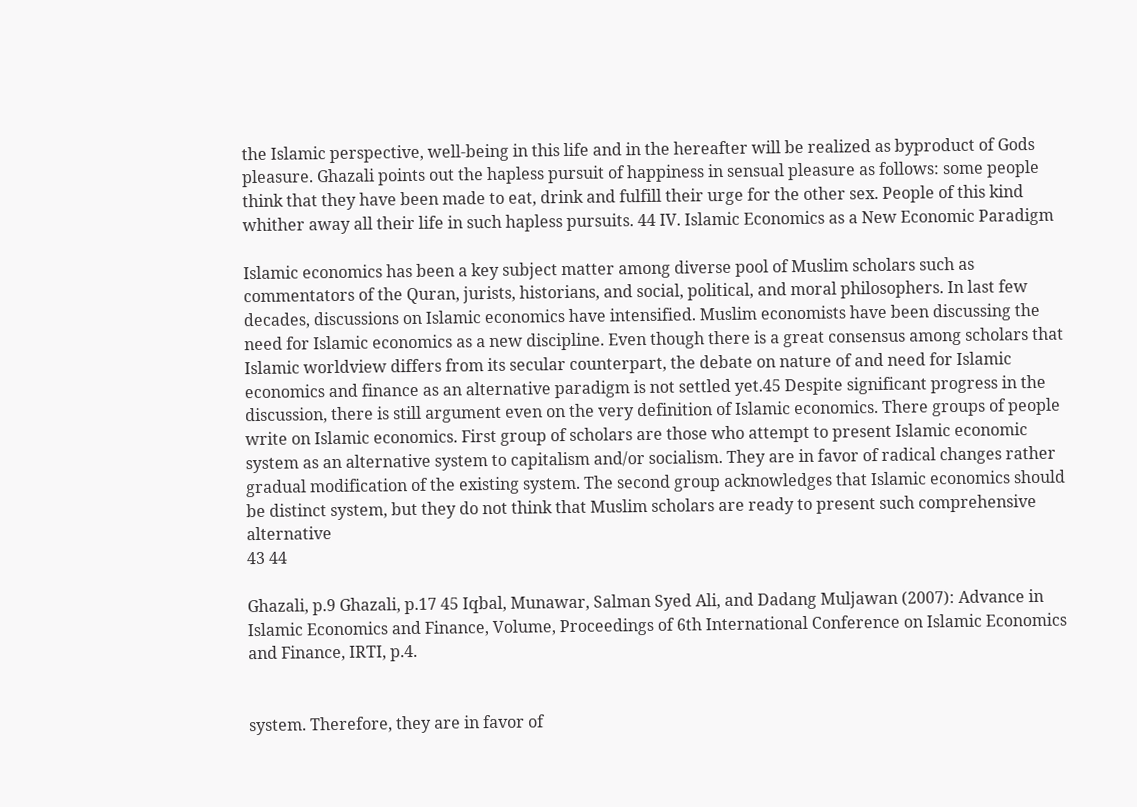the Islamic perspective, well-being in this life and in the hereafter will be realized as byproduct of Gods pleasure. Ghazali points out the hapless pursuit of happiness in sensual pleasure as follows: some people think that they have been made to eat, drink and fulfill their urge for the other sex. People of this kind whither away all their life in such hapless pursuits. 44 IV. Islamic Economics as a New Economic Paradigm

Islamic economics has been a key subject matter among diverse pool of Muslim scholars such as commentators of the Quran, jurists, historians, and social, political, and moral philosophers. In last few decades, discussions on Islamic economics have intensified. Muslim economists have been discussing the need for Islamic economics as a new discipline. Even though there is a great consensus among scholars that Islamic worldview differs from its secular counterpart, the debate on nature of and need for Islamic economics and finance as an alternative paradigm is not settled yet.45 Despite significant progress in the discussion, there is still argument even on the very definition of Islamic economics. There groups of people write on Islamic economics. First group of scholars are those who attempt to present Islamic economic system as an alternative system to capitalism and/or socialism. They are in favor of radical changes rather gradual modification of the existing system. The second group acknowledges that Islamic economics should be distinct system, but they do not think that Muslim scholars are ready to present such comprehensive alternative
43 44

Ghazali, p.9 Ghazali, p.17 45 Iqbal, Munawar, Salman Syed Ali, and Dadang Muljawan (2007): Advance in Islamic Economics and Finance, Volume, Proceedings of 6th International Conference on Islamic Economics and Finance, IRTI, p.4.


system. Therefore, they are in favor of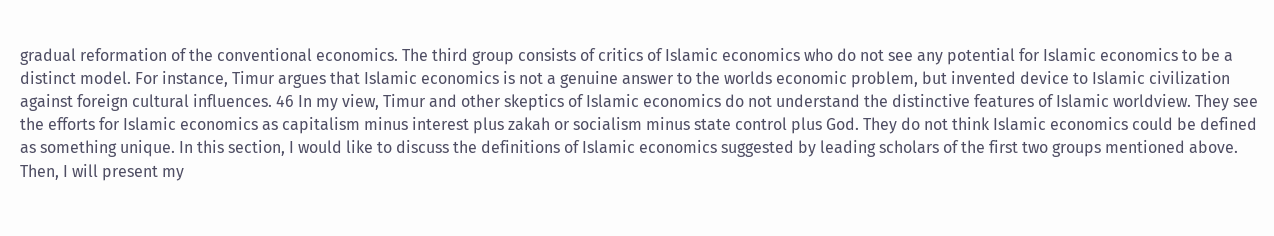gradual reformation of the conventional economics. The third group consists of critics of Islamic economics who do not see any potential for Islamic economics to be a distinct model. For instance, Timur argues that Islamic economics is not a genuine answer to the worlds economic problem, but invented device to Islamic civilization against foreign cultural influences. 46 In my view, Timur and other skeptics of Islamic economics do not understand the distinctive features of Islamic worldview. They see the efforts for Islamic economics as capitalism minus interest plus zakah or socialism minus state control plus God. They do not think Islamic economics could be defined as something unique. In this section, I would like to discuss the definitions of Islamic economics suggested by leading scholars of the first two groups mentioned above. Then, I will present my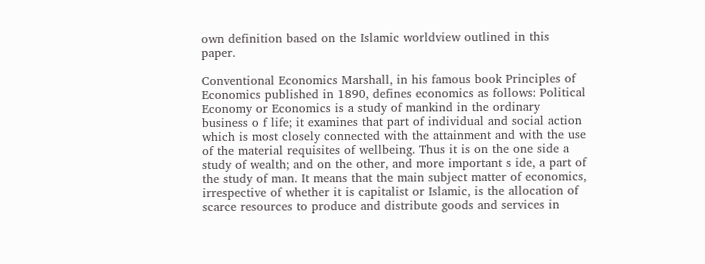own definition based on the Islamic worldview outlined in this paper.

Conventional Economics Marshall, in his famous book Principles of Economics published in 1890, defines economics as follows: Political Economy or Economics is a study of mankind in the ordinary business o f life; it examines that part of individual and social action which is most closely connected with the attainment and with the use of the material requisites of wellbeing. Thus it is on the one side a study of wealth; and on the other, and more important s ide, a part of the study of man. It means that the main subject matter of economics, irrespective of whether it is capitalist or Islamic, is the allocation of scarce resources to produce and distribute goods and services in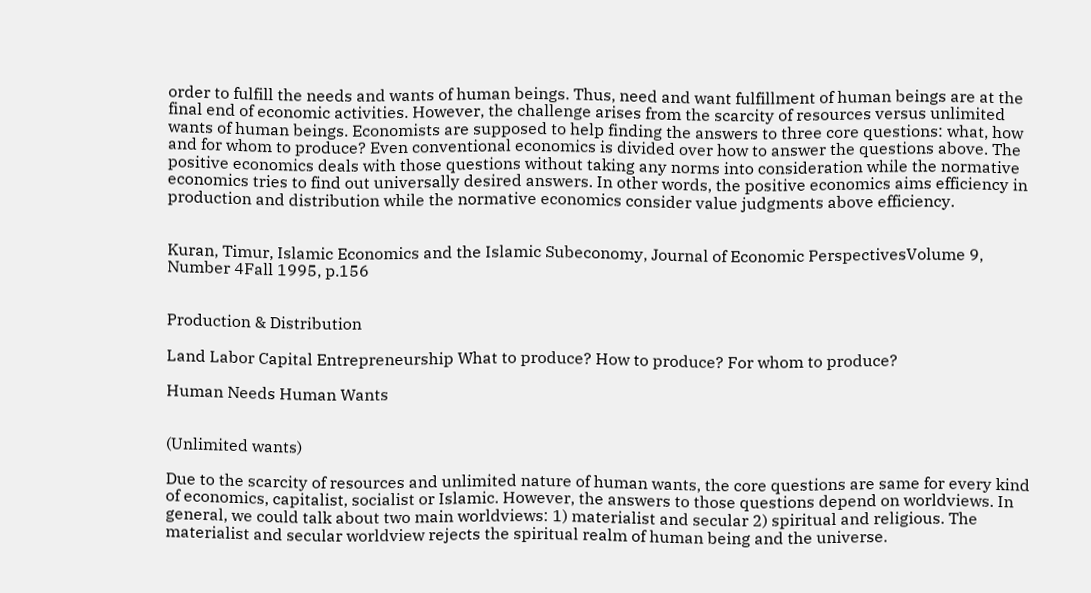order to fulfill the needs and wants of human beings. Thus, need and want fulfillment of human beings are at the final end of economic activities. However, the challenge arises from the scarcity of resources versus unlimited wants of human beings. Economists are supposed to help finding the answers to three core questions: what, how and for whom to produce? Even conventional economics is divided over how to answer the questions above. The positive economics deals with those questions without taking any norms into consideration while the normative economics tries to find out universally desired answers. In other words, the positive economics aims efficiency in production and distribution while the normative economics consider value judgments above efficiency.


Kuran, Timur, Islamic Economics and the Islamic Subeconomy, Journal of Economic PerspectivesVolume 9, Number 4Fall 1995, p.156


Production & Distribution

Land Labor Capital Entrepreneurship What to produce? How to produce? For whom to produce?

Human Needs Human Wants


(Unlimited wants)

Due to the scarcity of resources and unlimited nature of human wants, the core questions are same for every kind of economics, capitalist, socialist or Islamic. However, the answers to those questions depend on worldviews. In general, we could talk about two main worldviews: 1) materialist and secular 2) spiritual and religious. The materialist and secular worldview rejects the spiritual realm of human being and the universe.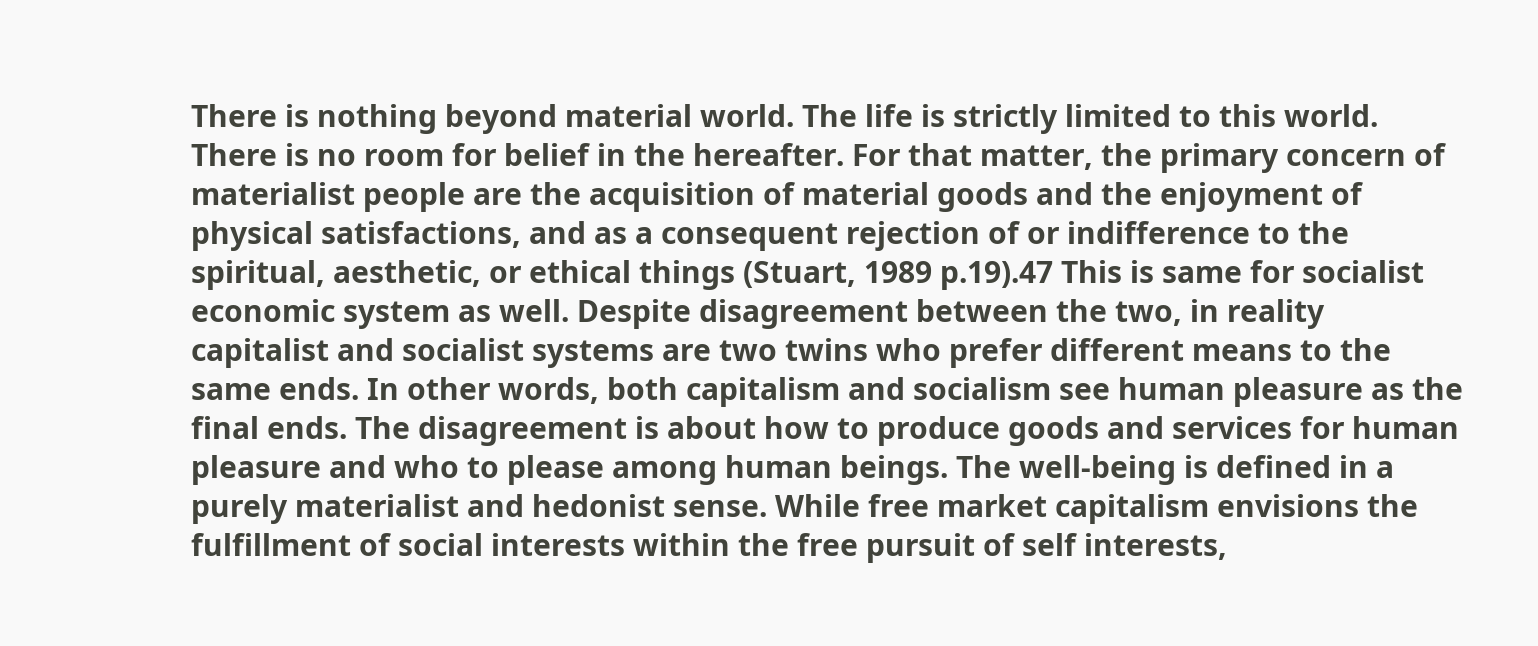There is nothing beyond material world. The life is strictly limited to this world. There is no room for belief in the hereafter. For that matter, the primary concern of materialist people are the acquisition of material goods and the enjoyment of physical satisfactions, and as a consequent rejection of or indifference to the spiritual, aesthetic, or ethical things (Stuart, 1989 p.19).47 This is same for socialist economic system as well. Despite disagreement between the two, in reality capitalist and socialist systems are two twins who prefer different means to the same ends. In other words, both capitalism and socialism see human pleasure as the final ends. The disagreement is about how to produce goods and services for human pleasure and who to please among human beings. The well-being is defined in a purely materialist and hedonist sense. While free market capitalism envisions the fulfillment of social interests within the free pursuit of self interests,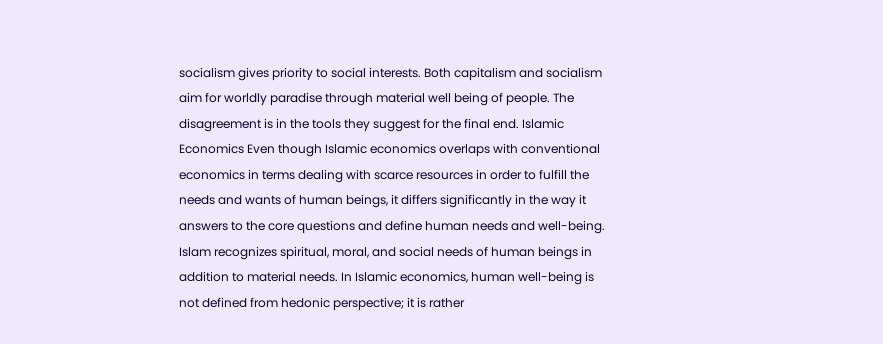socialism gives priority to social interests. Both capitalism and socialism aim for worldly paradise through material well being of people. The disagreement is in the tools they suggest for the final end. Islamic Economics Even though Islamic economics overlaps with conventional economics in terms dealing with scarce resources in order to fulfill the needs and wants of human beings, it differs significantly in the way it answers to the core questions and define human needs and well-being. Islam recognizes spiritual, moral, and social needs of human beings in addition to material needs. In Islamic economics, human well-being is not defined from hedonic perspective; it is rather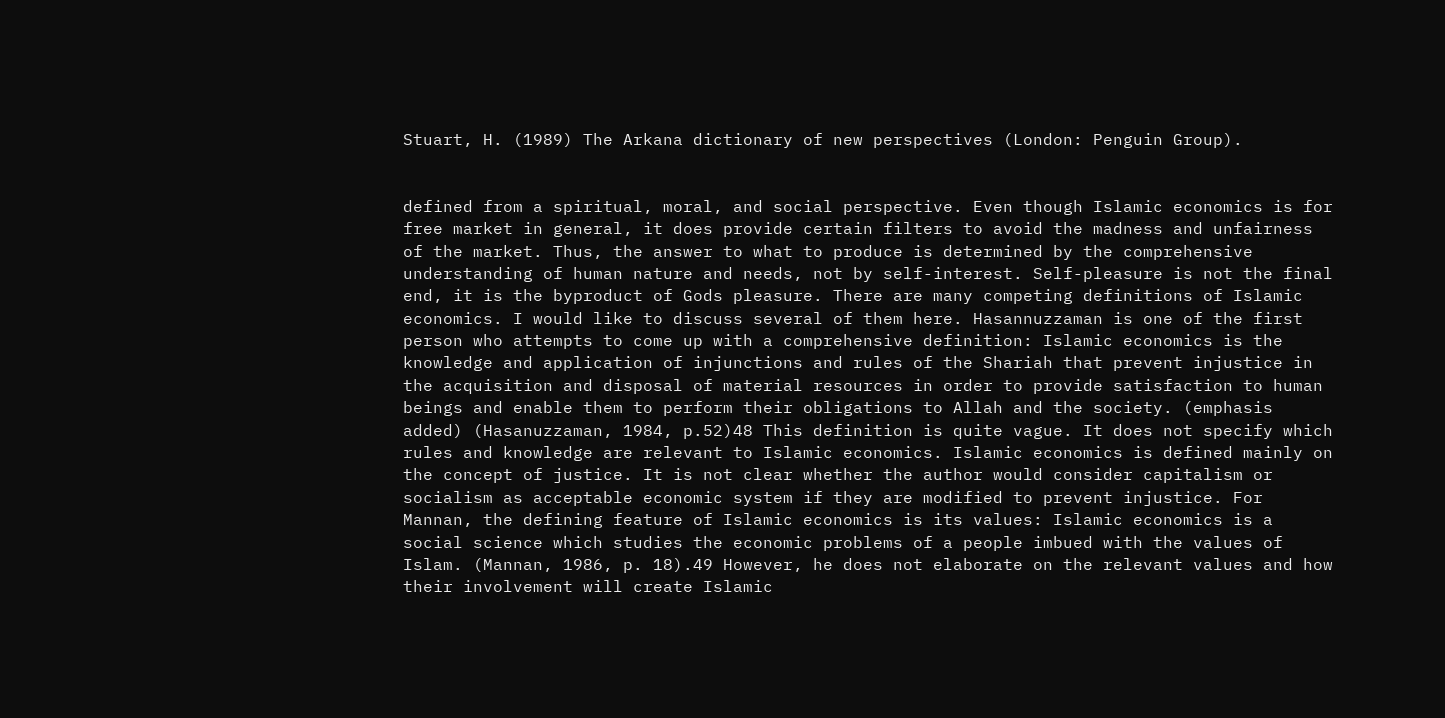Stuart, H. (1989) The Arkana dictionary of new perspectives (London: Penguin Group).


defined from a spiritual, moral, and social perspective. Even though Islamic economics is for free market in general, it does provide certain filters to avoid the madness and unfairness of the market. Thus, the answer to what to produce is determined by the comprehensive understanding of human nature and needs, not by self-interest. Self-pleasure is not the final end, it is the byproduct of Gods pleasure. There are many competing definitions of Islamic economics. I would like to discuss several of them here. Hasannuzzaman is one of the first person who attempts to come up with a comprehensive definition: Islamic economics is the knowledge and application of injunctions and rules of the Shariah that prevent injustice in the acquisition and disposal of material resources in order to provide satisfaction to human beings and enable them to perform their obligations to Allah and the society. (emphasis added) (Hasanuzzaman, 1984, p.52)48 This definition is quite vague. It does not specify which rules and knowledge are relevant to Islamic economics. Islamic economics is defined mainly on the concept of justice. It is not clear whether the author would consider capitalism or socialism as acceptable economic system if they are modified to prevent injustice. For Mannan, the defining feature of Islamic economics is its values: Islamic economics is a social science which studies the economic problems of a people imbued with the values of Islam. (Mannan, 1986, p. 18).49 However, he does not elaborate on the relevant values and how their involvement will create Islamic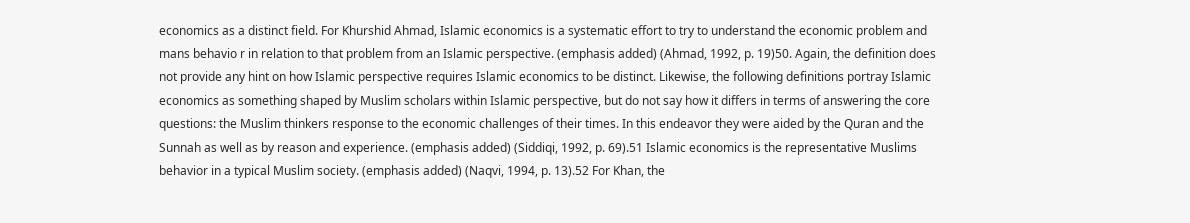economics as a distinct field. For Khurshid Ahmad, Islamic economics is a systematic effort to try to understand the economic problem and mans behavio r in relation to that problem from an Islamic perspective. (emphasis added) (Ahmad, 1992, p. 19)50. Again, the definition does not provide any hint on how Islamic perspective requires Islamic economics to be distinct. Likewise, the following definitions portray Islamic economics as something shaped by Muslim scholars within Islamic perspective, but do not say how it differs in terms of answering the core questions: the Muslim thinkers response to the economic challenges of their times. In this endeavor they were aided by the Quran and the Sunnah as well as by reason and experience. (emphasis added) (Siddiqi, 1992, p. 69).51 Islamic economics is the representative Muslims behavior in a typical Muslim society. (emphasis added) (Naqvi, 1994, p. 13).52 For Khan, the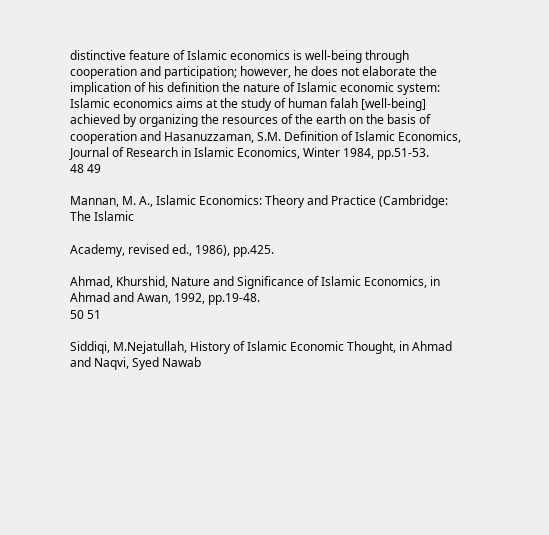distinctive feature of Islamic economics is well-being through cooperation and participation; however, he does not elaborate the implication of his definition the nature of Islamic economic system: Islamic economics aims at the study of human falah [well-being] achieved by organizing the resources of the earth on the basis of cooperation and Hasanuzzaman, S.M. Definition of Islamic Economics, Journal of Research in Islamic Economics, Winter 1984, pp.51-53.
48 49

Mannan, M. A., Islamic Economics: Theory and Practice (Cambridge: The Islamic

Academy, revised ed., 1986), pp.425.

Ahmad, Khurshid, Nature and Significance of Islamic Economics, in Ahmad and Awan, 1992, pp.19-48.
50 51

Siddiqi, M.Nejatullah, History of Islamic Economic Thought, in Ahmad and Naqvi, Syed Nawab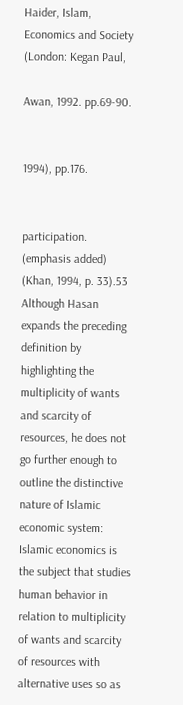Haider, Islam, Economics and Society (London: Kegan Paul,

Awan, 1992. pp.69-90.


1994), pp.176.


participation. (emphasis added) (Khan, 1994, p. 33).53 Although Hasan expands the preceding definition by highlighting the multiplicity of wants and scarcity of resources, he does not go further enough to outline the distinctive nature of Islamic economic system: Islamic economics is the subject that studies human behavior in relation to multiplicity of wants and scarcity of resources with alternative uses so as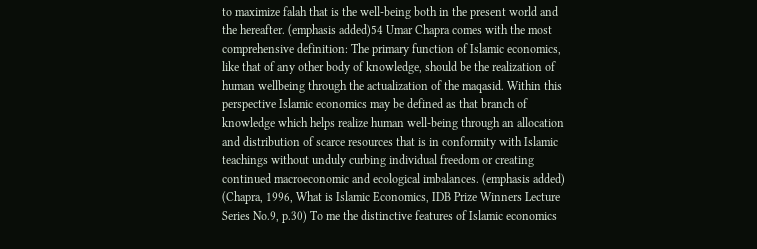to maximize falah that is the well-being both in the present world and the hereafter. (emphasis added)54 Umar Chapra comes with the most comprehensive definition: The primary function of Islamic economics, like that of any other body of knowledge, should be the realization of human wellbeing through the actualization of the maqasid. Within this perspective Islamic economics may be defined as that branch of knowledge which helps realize human well-being through an allocation and distribution of scarce resources that is in conformity with Islamic teachings without unduly curbing individual freedom or creating continued macroeconomic and ecological imbalances. (emphasis added) (Chapra, 1996, What is Islamic Economics, IDB Prize Winners Lecture Series No.9, p.30) To me the distinctive features of Islamic economics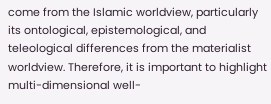come from the Islamic worldview, particularly its ontological, epistemological, and teleological differences from the materialist worldview. Therefore, it is important to highlight multi-dimensional well-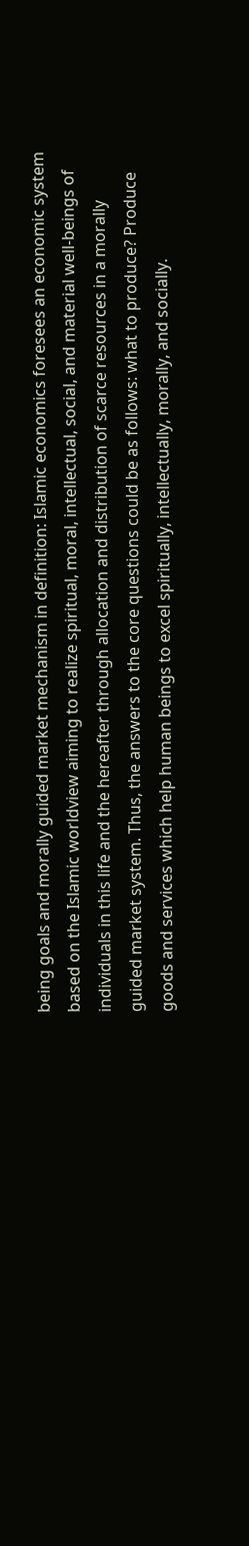being goals and morally guided market mechanism in definition: Islamic economics foresees an economic system based on the Islamic worldview aiming to realize spiritual, moral, intellectual, social, and material well-beings of individuals in this life and the hereafter through allocation and distribution of scarce resources in a morally guided market system. Thus, the answers to the core questions could be as follows: what to produce? Produce goods and services which help human beings to excel spiritually, intellectually, morally, and socially.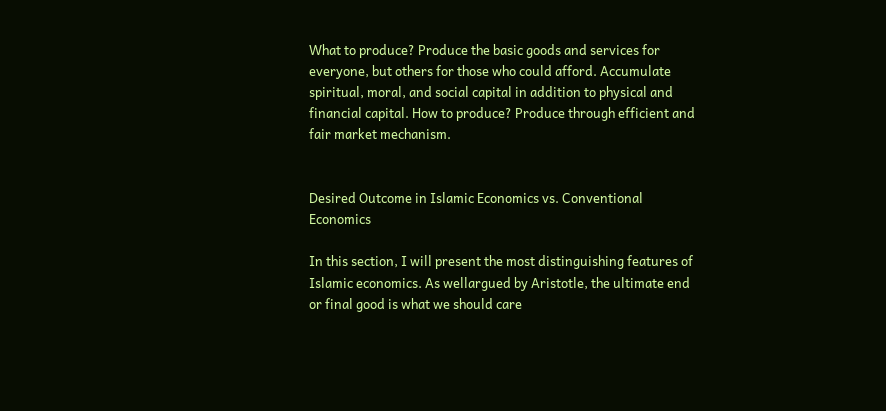What to produce? Produce the basic goods and services for everyone, but others for those who could afford. Accumulate spiritual, moral, and social capital in addition to physical and financial capital. How to produce? Produce through efficient and fair market mechanism.


Desired Outcome in Islamic Economics vs. Conventional Economics

In this section, I will present the most distinguishing features of Islamic economics. As wellargued by Aristotle, the ultimate end or final good is what we should care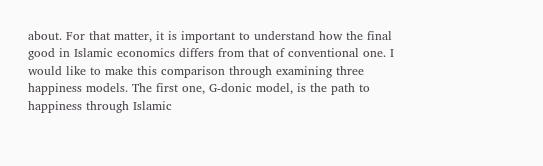about. For that matter, it is important to understand how the final good in Islamic economics differs from that of conventional one. I would like to make this comparison through examining three happiness models. The first one, G-donic model, is the path to happiness through Islamic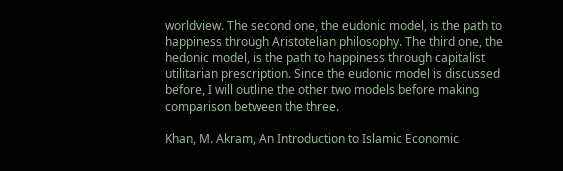worldview. The second one, the eudonic model, is the path to happiness through Aristotelian philosophy. The third one, the hedonic model, is the path to happiness through capitalist utilitarian prescription. Since the eudonic model is discussed before, I will outline the other two models before making comparison between the three.

Khan, M. Akram, An Introduction to Islamic Economic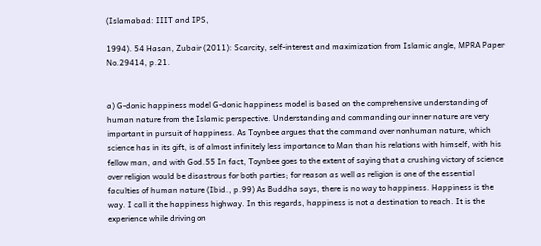(Islamabad: IIIT and IPS,

1994). 54 Hasan, Zubair (2011): Scarcity, self-interest and maximization from Islamic angle, MPRA Paper No.29414, p.21.


a) G-donic happiness model G-donic happiness model is based on the comprehensive understanding of human nature from the Islamic perspective. Understanding and commanding our inner nature are very important in pursuit of happiness. As Toynbee argues that the command over nonhuman nature, which science has in its gift, is of almost infinitely less importance to Man than his relations with himself, with his fellow man, and with God.55 In fact, Toynbee goes to the extent of saying that a crushing victory of science over religion would be disastrous for both parties; for reason as well as religion is one of the essential faculties of human nature (Ibid., p.99) As Buddha says, there is no way to happiness. Happiness is the way. I call it the happiness highway. In this regards, happiness is not a destination to reach. It is the experience while driving on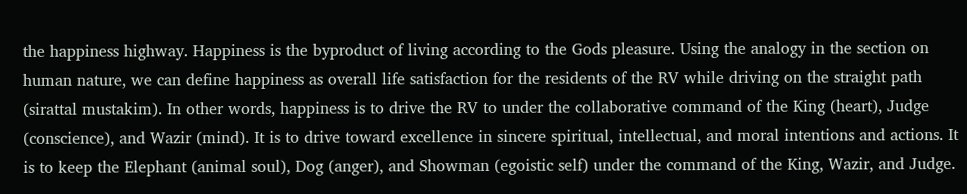the happiness highway. Happiness is the byproduct of living according to the Gods pleasure. Using the analogy in the section on human nature, we can define happiness as overall life satisfaction for the residents of the RV while driving on the straight path (sirattal mustakim). In other words, happiness is to drive the RV to under the collaborative command of the King (heart), Judge (conscience), and Wazir (mind). It is to drive toward excellence in sincere spiritual, intellectual, and moral intentions and actions. It is to keep the Elephant (animal soul), Dog (anger), and Showman (egoistic self) under the command of the King, Wazir, and Judge.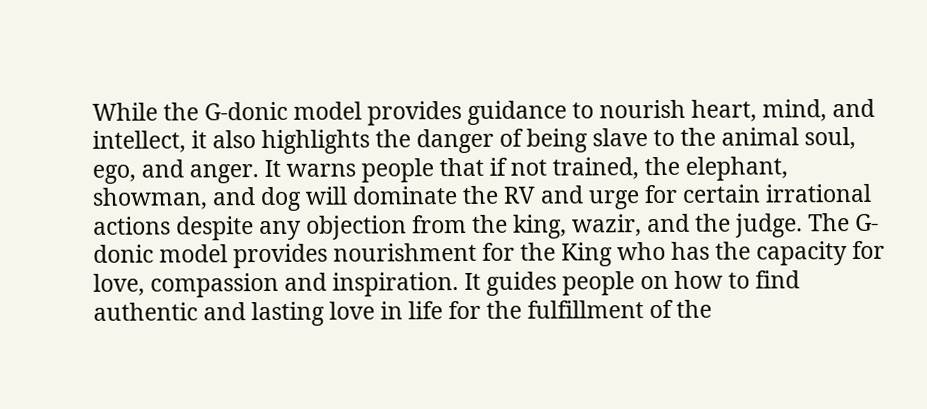While the G-donic model provides guidance to nourish heart, mind, and intellect, it also highlights the danger of being slave to the animal soul, ego, and anger. It warns people that if not trained, the elephant, showman, and dog will dominate the RV and urge for certain irrational actions despite any objection from the king, wazir, and the judge. The G-donic model provides nourishment for the King who has the capacity for love, compassion and inspiration. It guides people on how to find authentic and lasting love in life for the fulfillment of the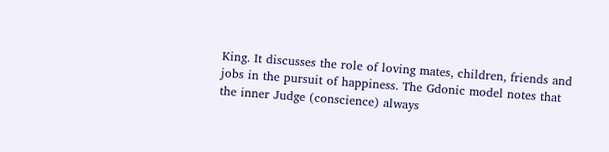King. It discusses the role of loving mates, children, friends and jobs in the pursuit of happiness. The Gdonic model notes that the inner Judge (conscience) always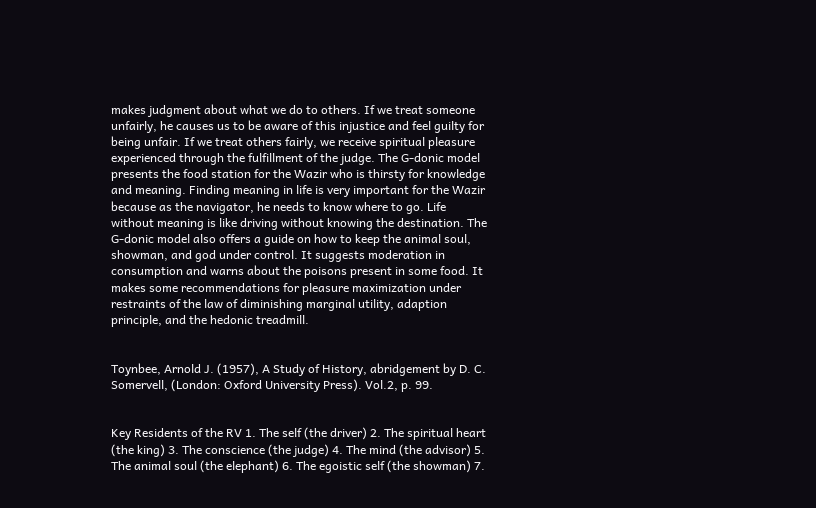makes judgment about what we do to others. If we treat someone unfairly, he causes us to be aware of this injustice and feel guilty for being unfair. If we treat others fairly, we receive spiritual pleasure experienced through the fulfillment of the judge. The G-donic model presents the food station for the Wazir who is thirsty for knowledge and meaning. Finding meaning in life is very important for the Wazir because as the navigator, he needs to know where to go. Life without meaning is like driving without knowing the destination. The G-donic model also offers a guide on how to keep the animal soul, showman, and god under control. It suggests moderation in consumption and warns about the poisons present in some food. It makes some recommendations for pleasure maximization under restraints of the law of diminishing marginal utility, adaption principle, and the hedonic treadmill.


Toynbee, Arnold J. (1957), A Study of History, abridgement by D. C. Somervell, (London: Oxford University Press). Vol.2, p. 99.


Key Residents of the RV 1. The self (the driver) 2. The spiritual heart (the king) 3. The conscience (the judge) 4. The mind (the advisor) 5. The animal soul (the elephant) 6. The egoistic self (the showman) 7.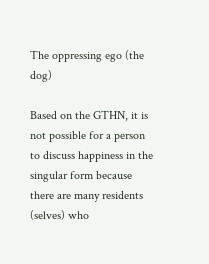The oppressing ego (the dog)

Based on the GTHN, it is not possible for a person to discuss happiness in the singular form because there are many residents (selves) who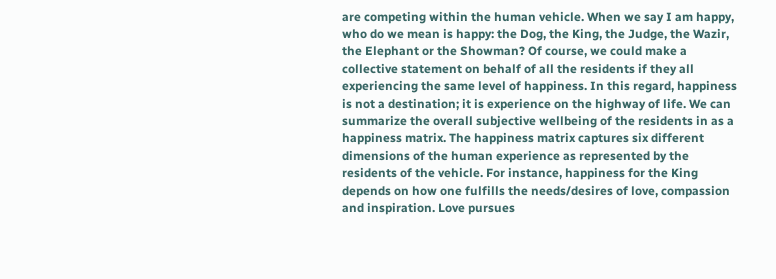are competing within the human vehicle. When we say I am happy, who do we mean is happy: the Dog, the King, the Judge, the Wazir, the Elephant or the Showman? Of course, we could make a collective statement on behalf of all the residents if they all experiencing the same level of happiness. In this regard, happiness is not a destination; it is experience on the highway of life. We can summarize the overall subjective wellbeing of the residents in as a happiness matrix. The happiness matrix captures six different dimensions of the human experience as represented by the residents of the vehicle. For instance, happiness for the King depends on how one fulfills the needs/desires of love, compassion and inspiration. Love pursues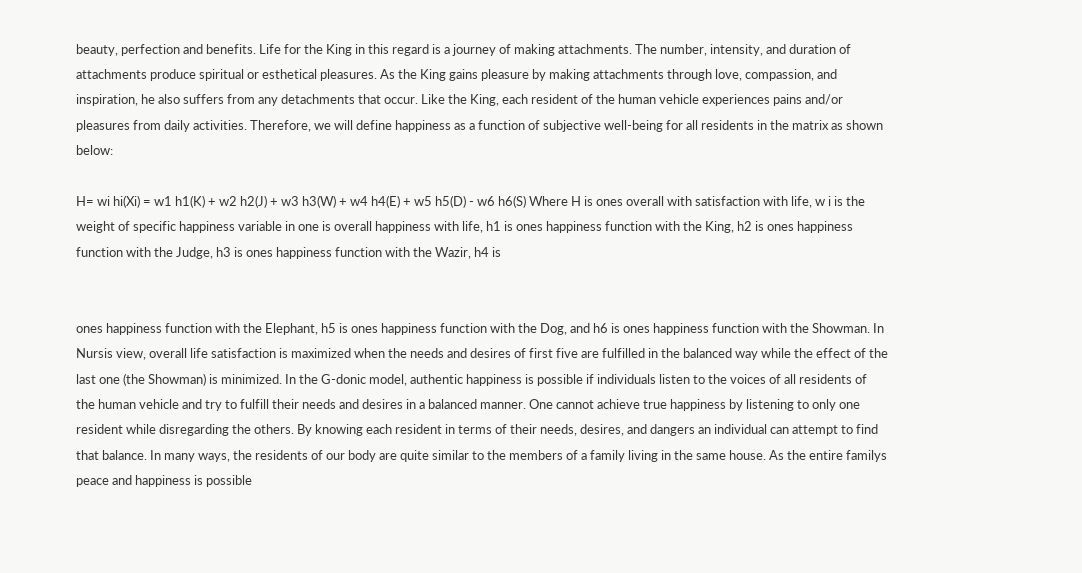beauty, perfection and benefits. Life for the King in this regard is a journey of making attachments. The number, intensity, and duration of attachments produce spiritual or esthetical pleasures. As the King gains pleasure by making attachments through love, compassion, and inspiration, he also suffers from any detachments that occur. Like the King, each resident of the human vehicle experiences pains and/or pleasures from daily activities. Therefore, we will define happiness as a function of subjective well-being for all residents in the matrix as shown below:

H= wi hi(Xi) = w1 h1(K) + w2 h2(J) + w3 h3(W) + w4 h4(E) + w5 h5(D) - w6 h6(S) Where H is ones overall with satisfaction with life, w i is the weight of specific happiness variable in one is overall happiness with life, h1 is ones happiness function with the King, h2 is ones happiness function with the Judge, h3 is ones happiness function with the Wazir, h4 is


ones happiness function with the Elephant, h5 is ones happiness function with the Dog, and h6 is ones happiness function with the Showman. In Nursis view, overall life satisfaction is maximized when the needs and desires of first five are fulfilled in the balanced way while the effect of the last one (the Showman) is minimized. In the G-donic model, authentic happiness is possible if individuals listen to the voices of all residents of the human vehicle and try to fulfill their needs and desires in a balanced manner. One cannot achieve true happiness by listening to only one resident while disregarding the others. By knowing each resident in terms of their needs, desires, and dangers an individual can attempt to find that balance. In many ways, the residents of our body are quite similar to the members of a family living in the same house. As the entire familys peace and happiness is possible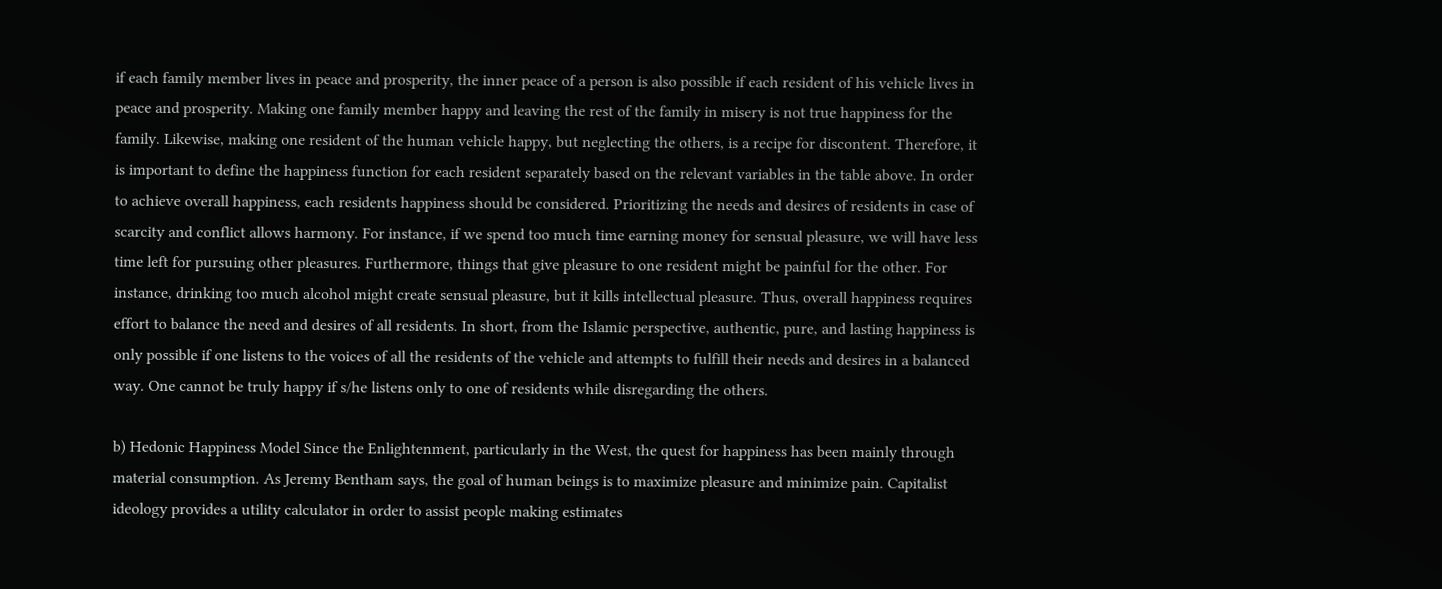if each family member lives in peace and prosperity, the inner peace of a person is also possible if each resident of his vehicle lives in peace and prosperity. Making one family member happy and leaving the rest of the family in misery is not true happiness for the family. Likewise, making one resident of the human vehicle happy, but neglecting the others, is a recipe for discontent. Therefore, it is important to define the happiness function for each resident separately based on the relevant variables in the table above. In order to achieve overall happiness, each residents happiness should be considered. Prioritizing the needs and desires of residents in case of scarcity and conflict allows harmony. For instance, if we spend too much time earning money for sensual pleasure, we will have less time left for pursuing other pleasures. Furthermore, things that give pleasure to one resident might be painful for the other. For instance, drinking too much alcohol might create sensual pleasure, but it kills intellectual pleasure. Thus, overall happiness requires effort to balance the need and desires of all residents. In short, from the Islamic perspective, authentic, pure, and lasting happiness is only possible if one listens to the voices of all the residents of the vehicle and attempts to fulfill their needs and desires in a balanced way. One cannot be truly happy if s/he listens only to one of residents while disregarding the others.

b) Hedonic Happiness Model Since the Enlightenment, particularly in the West, the quest for happiness has been mainly through material consumption. As Jeremy Bentham says, the goal of human beings is to maximize pleasure and minimize pain. Capitalist ideology provides a utility calculator in order to assist people making estimates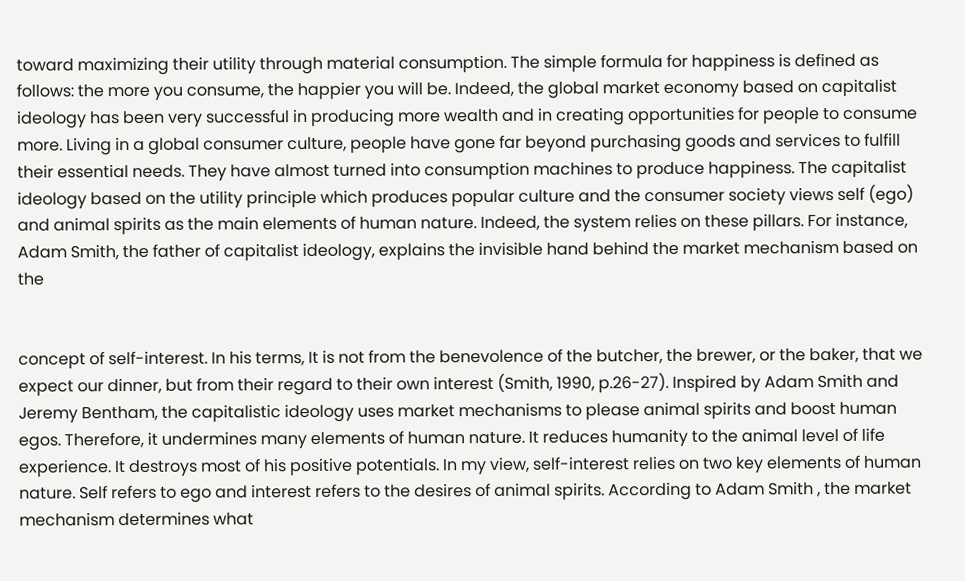toward maximizing their utility through material consumption. The simple formula for happiness is defined as follows: the more you consume, the happier you will be. Indeed, the global market economy based on capitalist ideology has been very successful in producing more wealth and in creating opportunities for people to consume more. Living in a global consumer culture, people have gone far beyond purchasing goods and services to fulfill their essential needs. They have almost turned into consumption machines to produce happiness. The capitalist ideology based on the utility principle which produces popular culture and the consumer society views self (ego) and animal spirits as the main elements of human nature. Indeed, the system relies on these pillars. For instance, Adam Smith, the father of capitalist ideology, explains the invisible hand behind the market mechanism based on the


concept of self-interest. In his terms, It is not from the benevolence of the butcher, the brewer, or the baker, that we expect our dinner, but from their regard to their own interest (Smith, 1990, p.26-27). Inspired by Adam Smith and Jeremy Bentham, the capitalistic ideology uses market mechanisms to please animal spirits and boost human egos. Therefore, it undermines many elements of human nature. It reduces humanity to the animal level of life experience. It destroys most of his positive potentials. In my view, self-interest relies on two key elements of human nature. Self refers to ego and interest refers to the desires of animal spirits. According to Adam Smith , the market mechanism determines what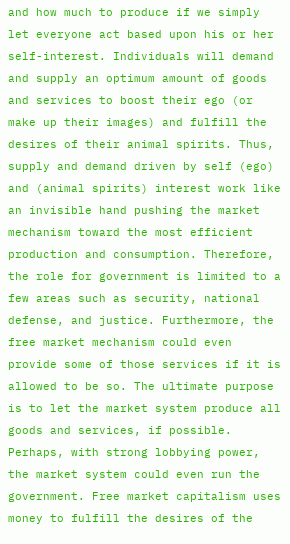and how much to produce if we simply let everyone act based upon his or her self-interest. Individuals will demand and supply an optimum amount of goods and services to boost their ego (or make up their images) and fulfill the desires of their animal spirits. Thus, supply and demand driven by self (ego) and (animal spirits) interest work like an invisible hand pushing the market mechanism toward the most efficient production and consumption. Therefore, the role for government is limited to a few areas such as security, national defense, and justice. Furthermore, the free market mechanism could even provide some of those services if it is allowed to be so. The ultimate purpose is to let the market system produce all goods and services, if possible. Perhaps, with strong lobbying power, the market system could even run the government. Free market capitalism uses money to fulfill the desires of the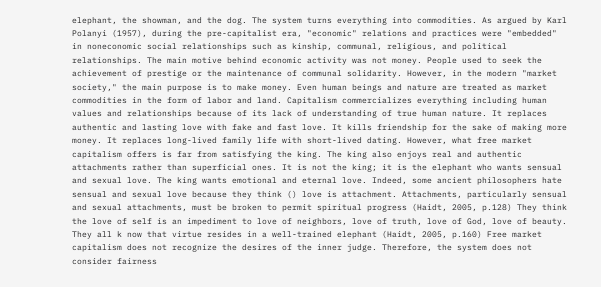elephant, the showman, and the dog. The system turns everything into commodities. As argued by Karl Polanyi (1957), during the pre-capitalist era, "economic" relations and practices were "embedded" in noneconomic social relationships such as kinship, communal, religious, and political relationships. The main motive behind economic activity was not money. People used to seek the achievement of prestige or the maintenance of communal solidarity. However, in the modern "market society," the main purpose is to make money. Even human beings and nature are treated as market commodities in the form of labor and land. Capitalism commercializes everything including human values and relationships because of its lack of understanding of true human nature. It replaces authentic and lasting love with fake and fast love. It kills friendship for the sake of making more money. It replaces long-lived family life with short-lived dating. However, what free market capitalism offers is far from satisfying the king. The king also enjoys real and authentic attachments rather than superficial ones. It is not the king; it is the elephant who wants sensual and sexual love. The king wants emotional and eternal love. Indeed, some ancient philosophers hate sensual and sexual love because they think () love is attachment. Attachments, particularly sensual and sexual attachments, must be broken to permit spiritual progress (Haidt, 2005, p.128) They think the love of self is an impediment to love of neighbors, love of truth, love of God, love of beauty. They all k now that virtue resides in a well-trained elephant (Haidt, 2005, p.160) Free market capitalism does not recognize the desires of the inner judge. Therefore, the system does not consider fairness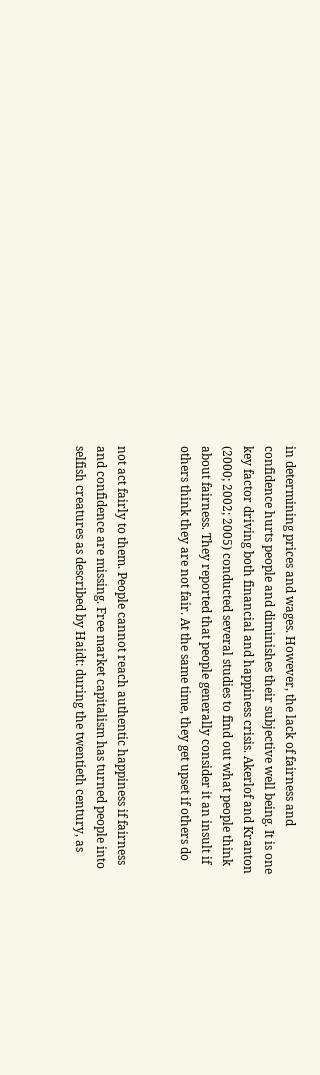in determining prices and wages. However, the lack of fairness and confidence hurts people and diminishes their subjective well being. It is one key factor driving both financial and happiness crisis. Akerlof and Kranton (2000; 2002; 2005) conducted several studies to find out what people think about fairness. They reported that people generally consider it an insult if others think they are not fair. At the same time, they get upset if others do


not act fairly to them. People cannot reach authentic happiness if fairness and confidence are missing. Free market capitalism has turned people into selfish creatures as described by Haidt: during the twentieth century, as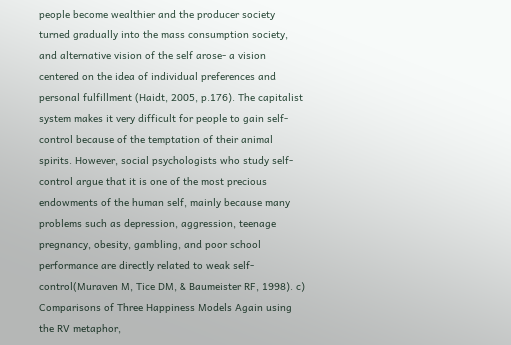people become wealthier and the producer society turned gradually into the mass consumption society, and alternative vision of the self arose- a vision centered on the idea of individual preferences and personal fulfillment (Haidt, 2005, p.176). The capitalist system makes it very difficult for people to gain self-control because of the temptation of their animal spirits. However, social psychologists who study self-control argue that it is one of the most precious endowments of the human self, mainly because many problems such as depression, aggression, teenage pregnancy, obesity, gambling, and poor school performance are directly related to weak self-control(Muraven M, Tice DM, & Baumeister RF, 1998). c) Comparisons of Three Happiness Models Again using the RV metaphor,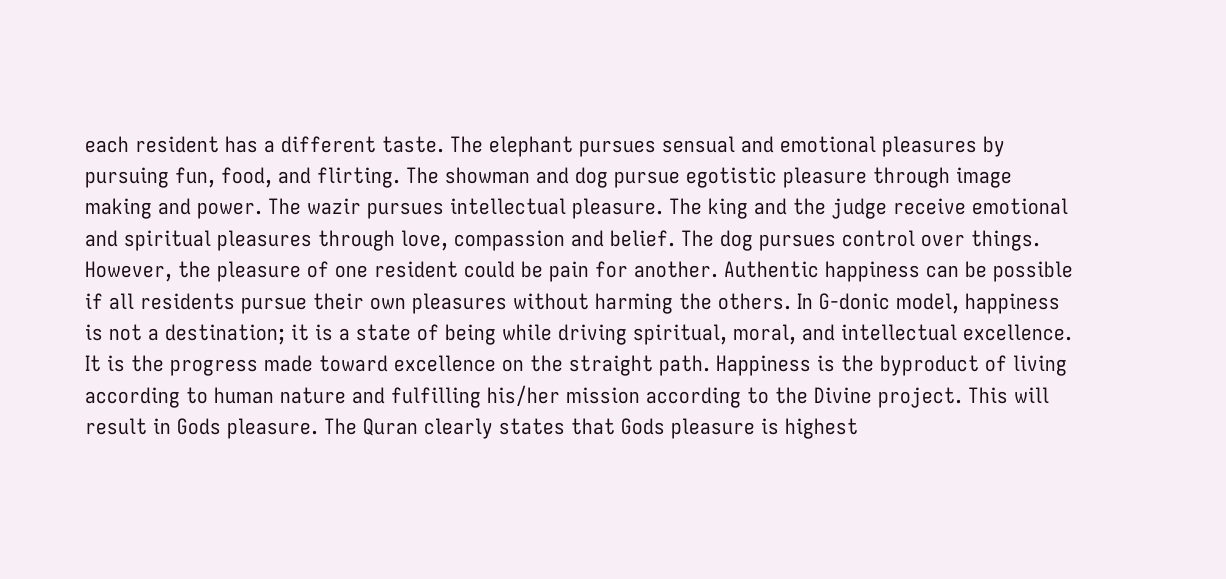each resident has a different taste. The elephant pursues sensual and emotional pleasures by pursuing fun, food, and flirting. The showman and dog pursue egotistic pleasure through image making and power. The wazir pursues intellectual pleasure. The king and the judge receive emotional and spiritual pleasures through love, compassion and belief. The dog pursues control over things. However, the pleasure of one resident could be pain for another. Authentic happiness can be possible if all residents pursue their own pleasures without harming the others. In G-donic model, happiness is not a destination; it is a state of being while driving spiritual, moral, and intellectual excellence. It is the progress made toward excellence on the straight path. Happiness is the byproduct of living according to human nature and fulfilling his/her mission according to the Divine project. This will result in Gods pleasure. The Quran clearly states that Gods pleasure is highest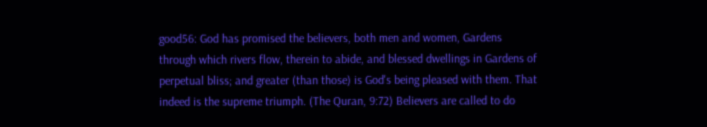good56: God has promised the believers, both men and women, Gardens through which rivers flow, therein to abide, and blessed dwellings in Gardens of perpetual bliss; and greater (than those) is God's being pleased with them. That indeed is the supreme triumph. (The Quran, 9:72) Believers are called to do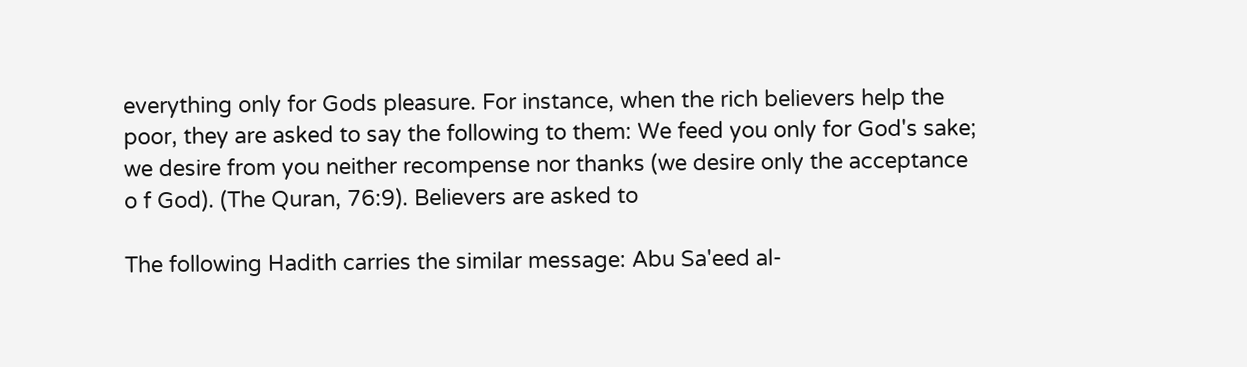everything only for Gods pleasure. For instance, when the rich believers help the poor, they are asked to say the following to them: We feed you only for God's sake; we desire from you neither recompense nor thanks (we desire only the acceptance o f God). (The Quran, 76:9). Believers are asked to

The following Hadith carries the similar message: Abu Sa'eed al-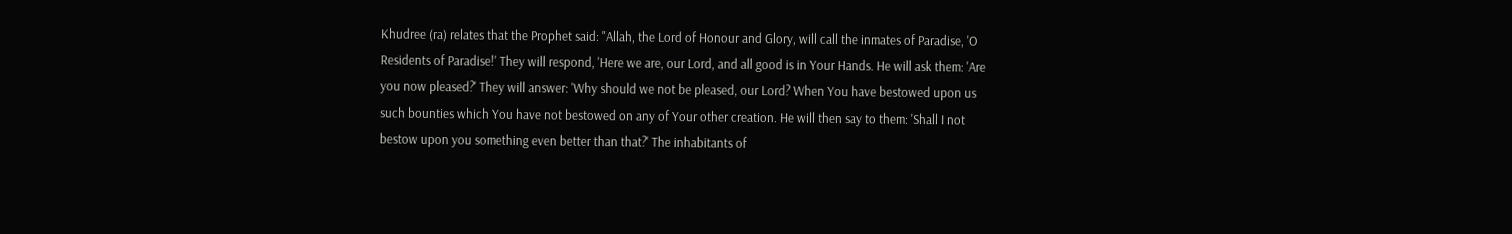Khudree (ra) relates that the Prophet said: "Allah, the Lord of Honour and Glory, will call the inmates of Paradise, 'O Residents of Paradise!' They will respond, 'Here we are, our Lord, and all good is in Your Hands. He will ask them: 'Are you now pleased?' They will answer: 'Why should we not be pleased, our Lord? When You have bestowed upon us such bounties which You have not bestowed on any of Your other creation. He will then say to them: 'Shall I not bestow upon you something even better than that?' The inhabitants of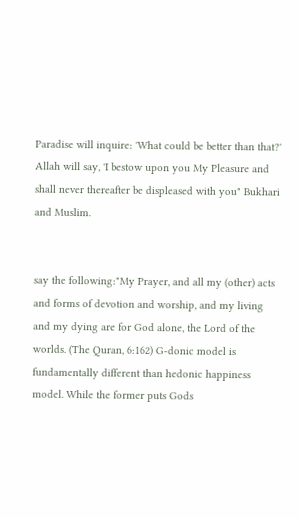Paradise will inquire: 'What could be better than that?' Allah will say, 'I bestow upon you My Pleasure and shall never thereafter be displeased with you" Bukhari and Muslim.


say the following:"My Prayer, and all my (other) acts and forms of devotion and worship, and my living and my dying are for God alone, the Lord of the worlds. (The Quran, 6:162) G-donic model is fundamentally different than hedonic happiness model. While the former puts Gods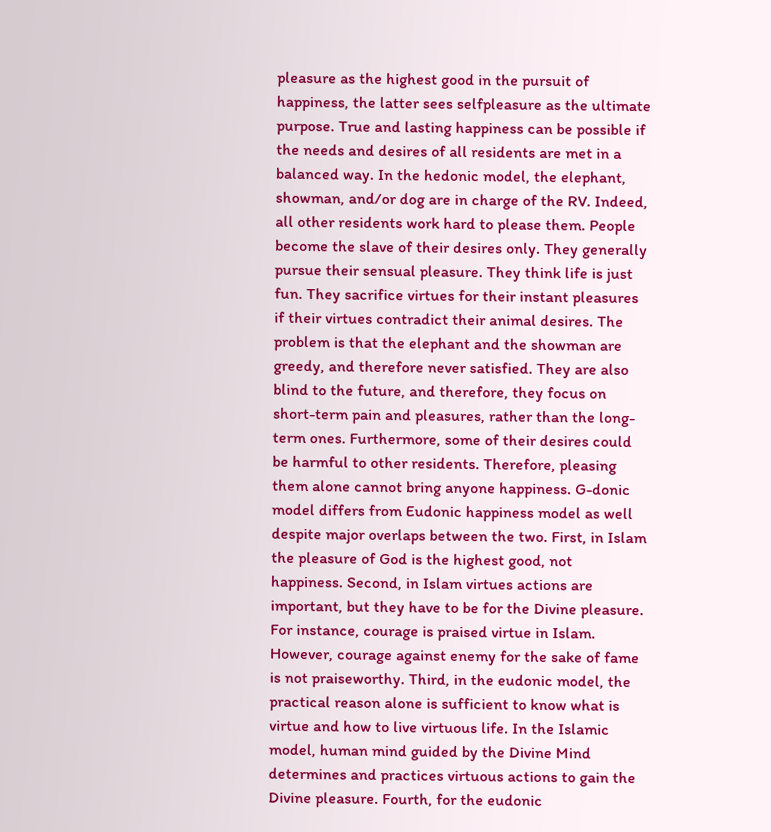pleasure as the highest good in the pursuit of happiness, the latter sees selfpleasure as the ultimate purpose. True and lasting happiness can be possible if the needs and desires of all residents are met in a balanced way. In the hedonic model, the elephant, showman, and/or dog are in charge of the RV. Indeed, all other residents work hard to please them. People become the slave of their desires only. They generally pursue their sensual pleasure. They think life is just fun. They sacrifice virtues for their instant pleasures if their virtues contradict their animal desires. The problem is that the elephant and the showman are greedy, and therefore never satisfied. They are also blind to the future, and therefore, they focus on short-term pain and pleasures, rather than the long-term ones. Furthermore, some of their desires could be harmful to other residents. Therefore, pleasing them alone cannot bring anyone happiness. G-donic model differs from Eudonic happiness model as well despite major overlaps between the two. First, in Islam the pleasure of God is the highest good, not happiness. Second, in Islam virtues actions are important, but they have to be for the Divine pleasure. For instance, courage is praised virtue in Islam. However, courage against enemy for the sake of fame is not praiseworthy. Third, in the eudonic model, the practical reason alone is sufficient to know what is virtue and how to live virtuous life. In the Islamic model, human mind guided by the Divine Mind determines and practices virtuous actions to gain the Divine pleasure. Fourth, for the eudonic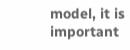model, it is important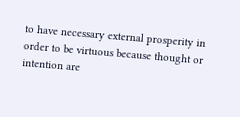to have necessary external prosperity in order to be virtuous because thought or intention are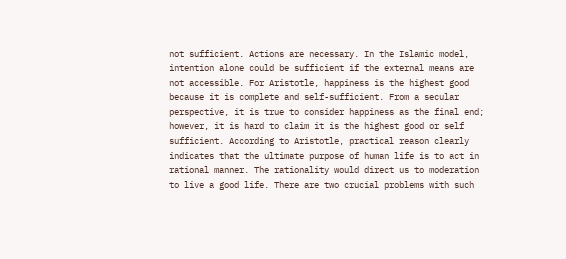not sufficient. Actions are necessary. In the Islamic model, intention alone could be sufficient if the external means are not accessible. For Aristotle, happiness is the highest good because it is complete and self-sufficient. From a secular perspective, it is true to consider happiness as the final end; however, it is hard to claim it is the highest good or self sufficient. According to Aristotle, practical reason clearly indicates that the ultimate purpose of human life is to act in rational manner. The rationality would direct us to moderation to live a good life. There are two crucial problems with such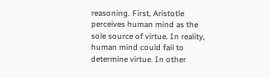reasoning. First, Aristotle perceives human mind as the sole source of virtue. In reality, human mind could fail to determine virtue. In other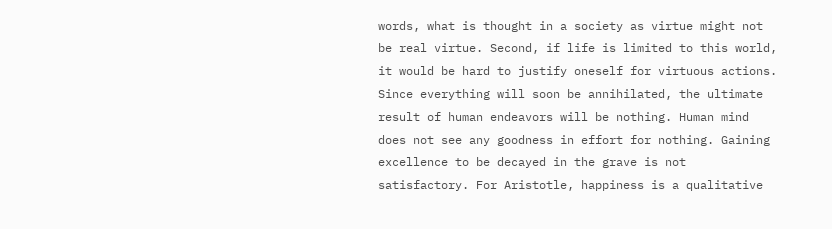words, what is thought in a society as virtue might not be real virtue. Second, if life is limited to this world, it would be hard to justify oneself for virtuous actions. Since everything will soon be annihilated, the ultimate result of human endeavors will be nothing. Human mind does not see any goodness in effort for nothing. Gaining excellence to be decayed in the grave is not satisfactory. For Aristotle, happiness is a qualitative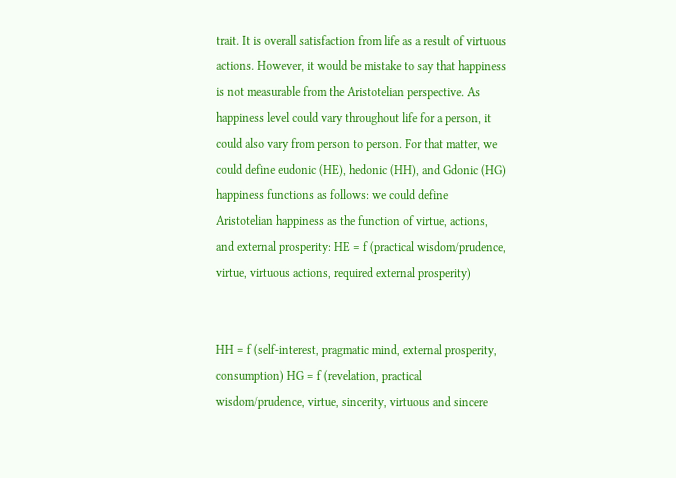trait. It is overall satisfaction from life as a result of virtuous actions. However, it would be mistake to say that happiness is not measurable from the Aristotelian perspective. As happiness level could vary throughout life for a person, it could also vary from person to person. For that matter, we could define eudonic (HE), hedonic (HH), and Gdonic (HG) happiness functions as follows: we could define Aristotelian happiness as the function of virtue, actions, and external prosperity: HE = f (practical wisdom/prudence, virtue, virtuous actions, required external prosperity)


HH = f (self-interest, pragmatic mind, external prosperity, consumption) HG = f (revelation, practical wisdom/prudence, virtue, sincerity, virtuous and sincere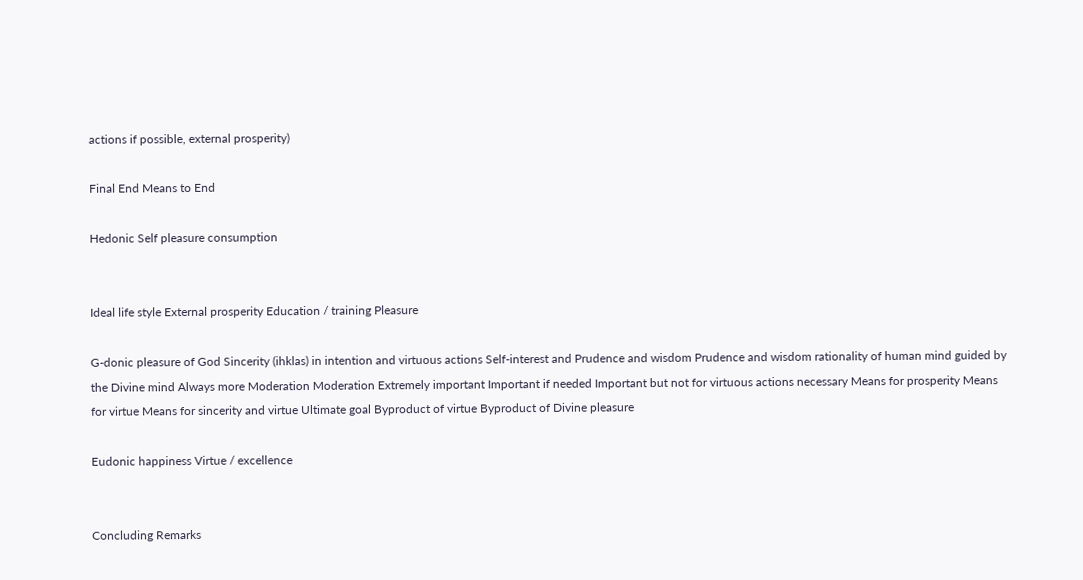actions if possible, external prosperity)

Final End Means to End

Hedonic Self pleasure consumption


Ideal life style External prosperity Education / training Pleasure

G-donic pleasure of God Sincerity (ihklas) in intention and virtuous actions Self-interest and Prudence and wisdom Prudence and wisdom rationality of human mind guided by the Divine mind Always more Moderation Moderation Extremely important Important if needed Important but not for virtuous actions necessary Means for prosperity Means for virtue Means for sincerity and virtue Ultimate goal Byproduct of virtue Byproduct of Divine pleasure

Eudonic happiness Virtue / excellence


Concluding Remarks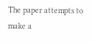The paper attempts to make a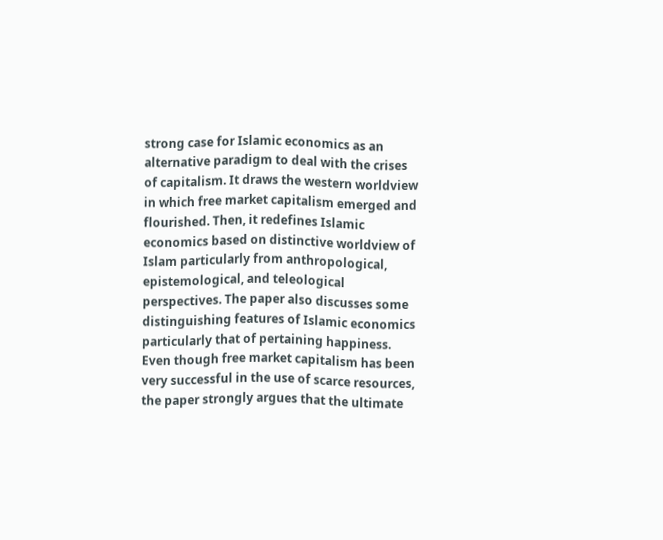strong case for Islamic economics as an alternative paradigm to deal with the crises of capitalism. It draws the western worldview in which free market capitalism emerged and flourished. Then, it redefines Islamic economics based on distinctive worldview of Islam particularly from anthropological, epistemological, and teleological perspectives. The paper also discusses some distinguishing features of Islamic economics particularly that of pertaining happiness. Even though free market capitalism has been very successful in the use of scarce resources, the paper strongly argues that the ultimate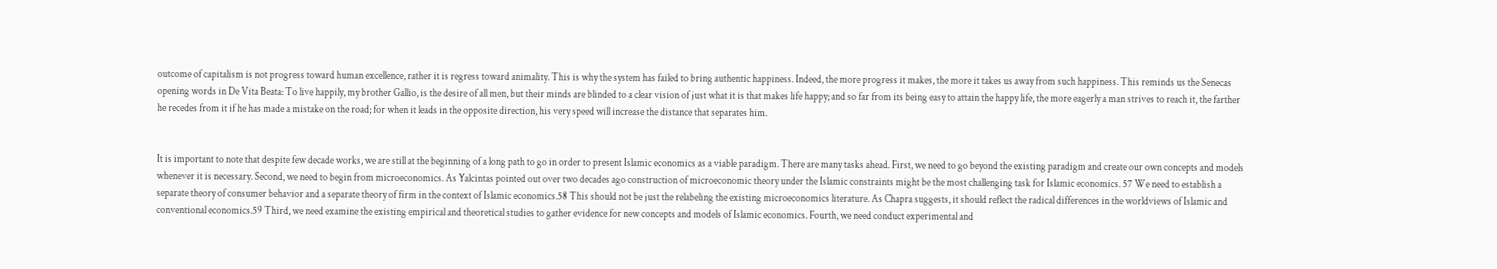outcome of capitalism is not progress toward human excellence, rather it is regress toward animality. This is why the system has failed to bring authentic happiness. Indeed, the more progress it makes, the more it takes us away from such happiness. This reminds us the Senecas opening words in De Vita Beata: To live happily, my brother Gallio, is the desire of all men, but their minds are blinded to a clear vision of just what it is that makes life happy; and so far from its being easy to attain the happy life, the more eagerly a man strives to reach it, the farther he recedes from it if he has made a mistake on the road; for when it leads in the opposite direction, his very speed will increase the distance that separates him.


It is important to note that despite few decade works, we are still at the beginning of a long path to go in order to present Islamic economics as a viable paradigm. There are many tasks ahead. First, we need to go beyond the existing paradigm and create our own concepts and models whenever it is necessary. Second, we need to begin from microeconomics. As Yalcintas pointed out over two decades ago construction of microeconomic theory under the Islamic constraints might be the most challenging task for Islamic economics. 57 We need to establish a separate theory of consumer behavior and a separate theory of firm in the context of Islamic economics.58 This should not be just the relabeling the existing microeconomics literature. As Chapra suggests, it should reflect the radical differences in the worldviews of Islamic and conventional economics.59 Third, we need examine the existing empirical and theoretical studies to gather evidence for new concepts and models of Islamic economics. Fourth, we need conduct experimental and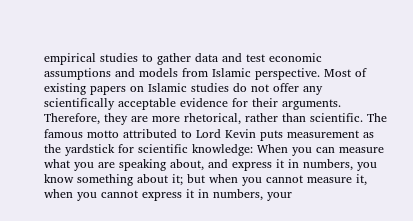empirical studies to gather data and test economic assumptions and models from Islamic perspective. Most of existing papers on Islamic studies do not offer any scientifically acceptable evidence for their arguments. Therefore, they are more rhetorical, rather than scientific. The famous motto attributed to Lord Kevin puts measurement as the yardstick for scientific knowledge: When you can measure what you are speaking about, and express it in numbers, you know something about it; but when you cannot measure it, when you cannot express it in numbers, your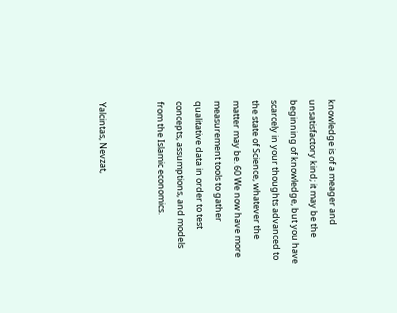knowledge is of a meager and unsatisfactory kind; it may be the beginning of knowledge, but you have scarcely in your thoughts advanced to the state of Science, whatever the matter may be. 60 We now have more measurement tools to gather qualitative data in order to test concepts, assumptions, and models from the Islamic economics.


Yalcintas, Nevzat,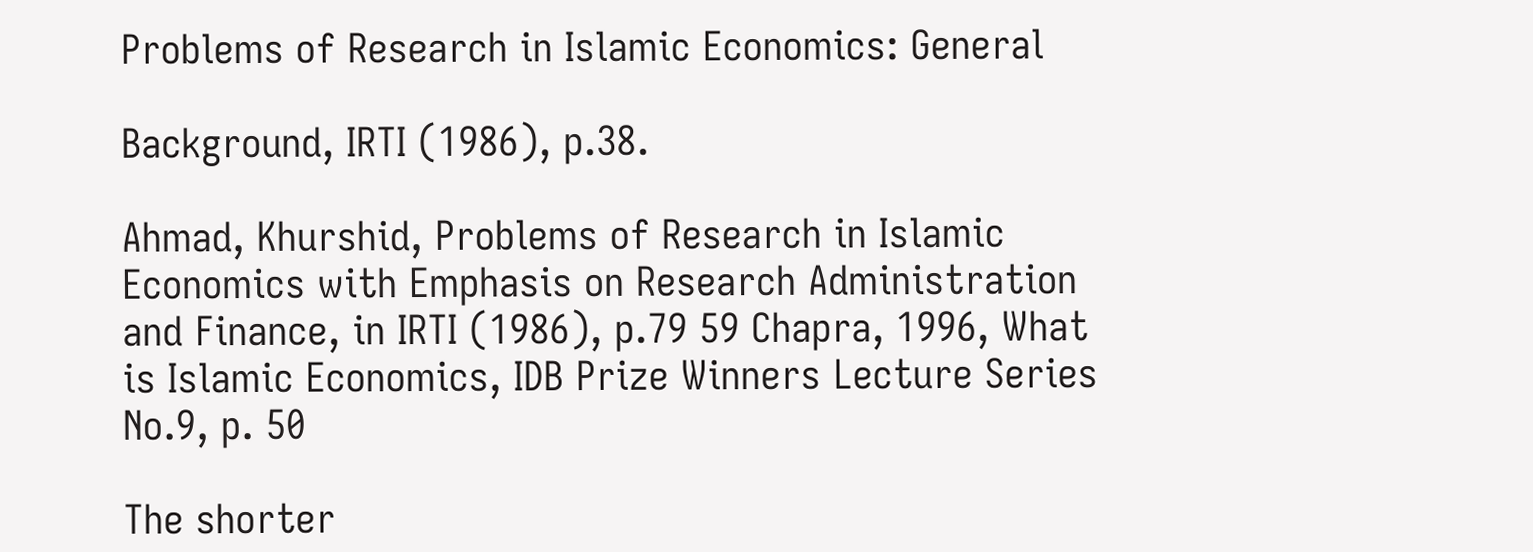Problems of Research in Islamic Economics: General

Background, IRTI (1986), p.38.

Ahmad, Khurshid, Problems of Research in Islamic Economics with Emphasis on Research Administration and Finance, in IRTI (1986), p.79 59 Chapra, 1996, What is Islamic Economics, IDB Prize Winners Lecture Series No.9, p. 50

The shorter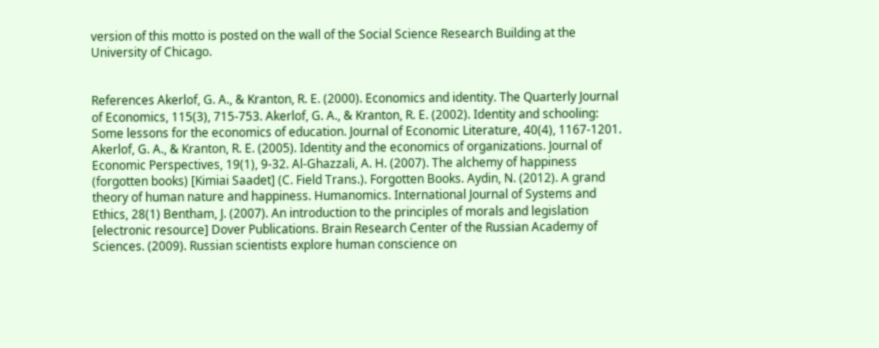version of this motto is posted on the wall of the Social Science Research Building at the University of Chicago.


References Akerlof, G. A., & Kranton, R. E. (2000). Economics and identity. The Quarterly Journal of Economics, 115(3), 715-753. Akerlof, G. A., & Kranton, R. E. (2002). Identity and schooling: Some lessons for the economics of education. Journal of Economic Literature, 40(4), 1167-1201. Akerlof, G. A., & Kranton, R. E. (2005). Identity and the economics of organizations. Journal of Economic Perspectives, 19(1), 9-32. Al-Ghazzali, A. H. (2007). The alchemy of happiness (forgotten books) [Kimiai Saadet] (C. Field Trans.). Forgotten Books. Aydin, N. (2012). A grand theory of human nature and happiness. Humanomics. International Journal of Systems and Ethics, 28(1) Bentham, J. (2007). An introduction to the principles of morals and legislation [electronic resource] Dover Publications. Brain Research Center of the Russian Academy of Sciences. (2009). Russian scientists explore human conscience on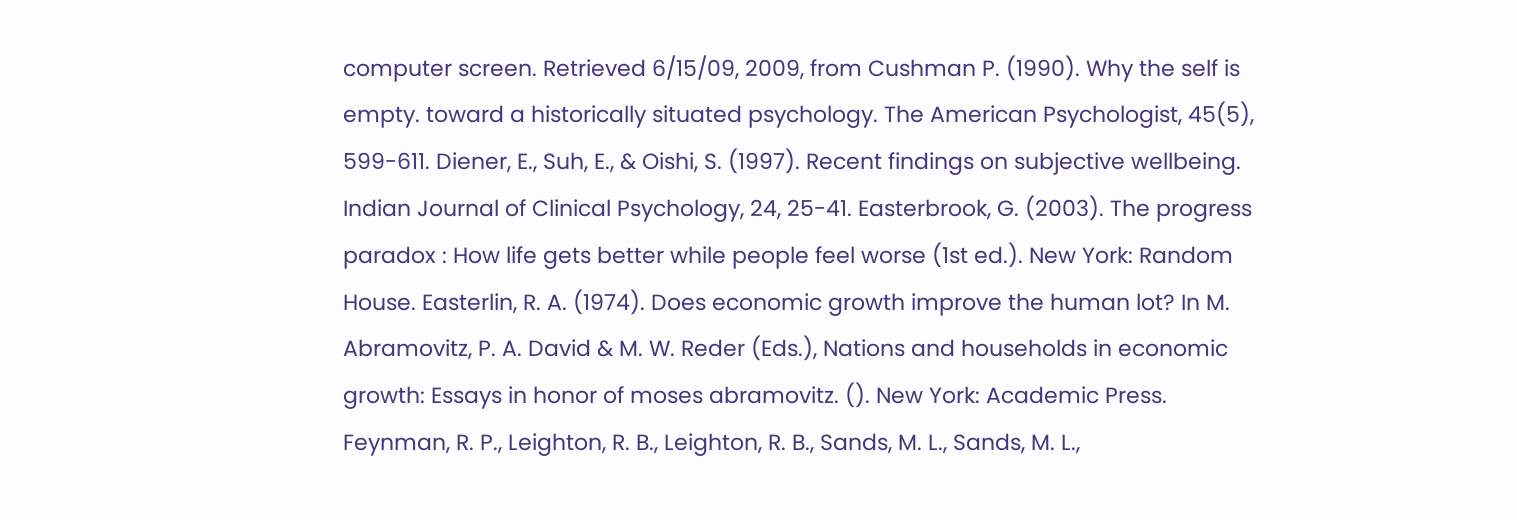computer screen. Retrieved 6/15/09, 2009, from Cushman P. (1990). Why the self is empty. toward a historically situated psychology. The American Psychologist, 45(5), 599-611. Diener, E., Suh, E., & Oishi, S. (1997). Recent findings on subjective wellbeing. Indian Journal of Clinical Psychology, 24, 25-41. Easterbrook, G. (2003). The progress paradox : How life gets better while people feel worse (1st ed.). New York: Random House. Easterlin, R. A. (1974). Does economic growth improve the human lot? In M. Abramovitz, P. A. David & M. W. Reder (Eds.), Nations and households in economic growth: Essays in honor of moses abramovitz. (). New York: Academic Press. Feynman, R. P., Leighton, R. B., Leighton, R. B., Sands, M. L., Sands, M. L.,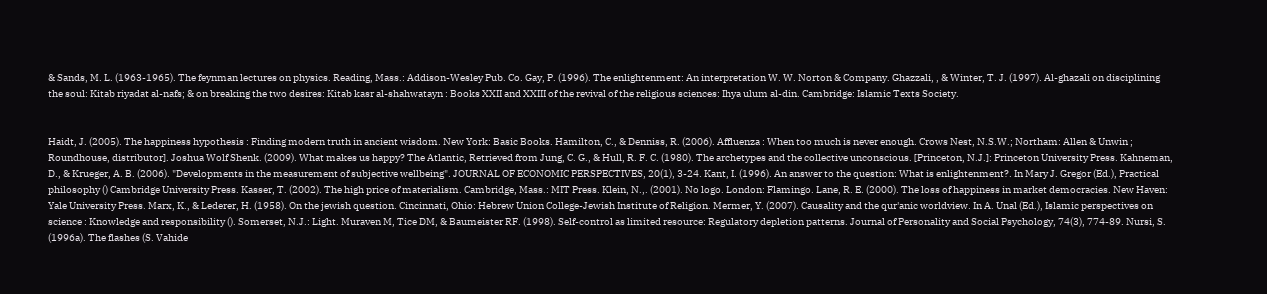& Sands, M. L. (1963-1965). The feynman lectures on physics. Reading, Mass.: Addison-Wesley Pub. Co. Gay, P. (1996). The enlightenment: An interpretation W. W. Norton & Company. Ghazzali, , & Winter, T. J. (1997). Al-ghazali on disciplining the soul: Kitab riyadat al-nafs; & on breaking the two desires: Kitab kasr al-shahwatayn : Books XXII and XXIII of the revival of the religious sciences: Ihya ulum al-din. Cambridge: Islamic Texts Society.


Haidt, J. (2005). The happiness hypothesis : Finding modern truth in ancient wisdom. New York: Basic Books. Hamilton, C., & Denniss, R. (2006). Affluenza : When too much is never enough. Crows Nest, N.S.W.; Northam: Allen & Unwin ; Roundhouse, distributor]. Joshua Wolf Shenk. (2009). What makes us happy? The Atlantic, Retrieved from Jung, C. G., & Hull, R. F. C. (1980). The archetypes and the collective unconscious. [Princeton, N.J.]: Princeton University Press. Kahneman, D., & Krueger, A. B. (2006). "Developments in the measurement of subjective wellbeing". JOURNAL OF ECONOMIC PERSPECTIVES, 20(1), 3-24. Kant, I. (1996). An answer to the question: What is enlightenment?. In Mary J. Gregor (Ed.), Practical philosophy () Cambridge University Press. Kasser, T. (2002). The high price of materialism. Cambridge, Mass.: MIT Press. Klein, N.,. (2001). No logo. London: Flamingo. Lane, R. E. (2000). The loss of happiness in market democracies. New Haven: Yale University Press. Marx, K., & Lederer, H. (1958). On the jewish question. Cincinnati, Ohio: Hebrew Union College-Jewish Institute of Religion. Mermer, Y. (2007). Causality and the qur'anic worldview. In A. Unal (Ed.), Islamic perspectives on science : Knowledge and responsibility (). Somerset, N.J.: Light. Muraven M, Tice DM, & Baumeister RF. (1998). Self-control as limited resource: Regulatory depletion patterns. Journal of Personality and Social Psychology, 74(3), 774-89. Nursi, S. (1996a). The flashes (S. Vahide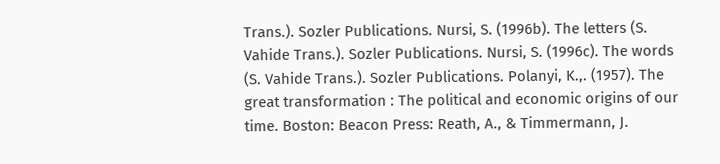Trans.). Sozler Publications. Nursi, S. (1996b). The letters (S. Vahide Trans.). Sozler Publications. Nursi, S. (1996c). The words (S. Vahide Trans.). Sozler Publications. Polanyi, K.,. (1957). The great transformation : The political and economic origins of our time. Boston: Beacon Press: Reath, A., & Timmermann, J.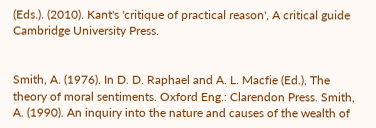(Eds.). (2010). Kant's 'critique of practical reason', A critical guide Cambridge University Press.


Smith, A. (1976). In D. D. Raphael and A. L. Macfie (Ed.), The theory of moral sentiments. Oxford Eng.: Clarendon Press. Smith, A. (1990). An inquiry into the nature and causes of the wealth of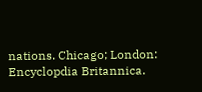nations. Chicago; London: Encyclopdia Britannica.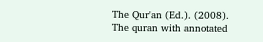The Qur'an (Ed.). (2008). The quran with annotated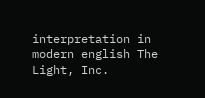interpretation in modern english The Light, Inc.